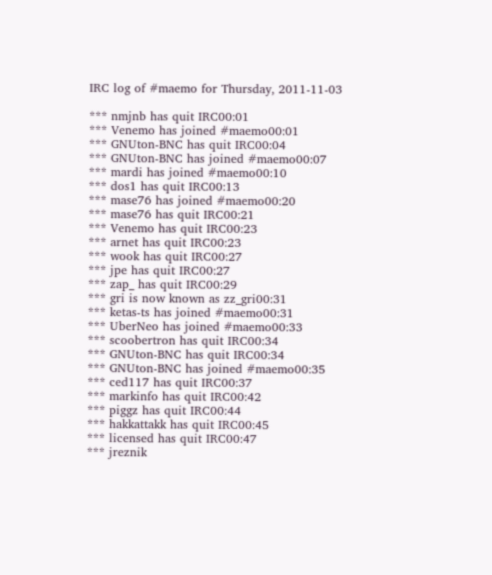IRC log of #maemo for Thursday, 2011-11-03

*** nmjnb has quit IRC00:01
*** Venemo has joined #maemo00:01
*** GNUton-BNC has quit IRC00:04
*** GNUton-BNC has joined #maemo00:07
*** mardi has joined #maemo00:10
*** dos1 has quit IRC00:13
*** mase76 has joined #maemo00:20
*** mase76 has quit IRC00:21
*** Venemo has quit IRC00:23
*** arnet has quit IRC00:23
*** wook has quit IRC00:27
*** jpe has quit IRC00:27
*** zap_ has quit IRC00:29
*** gri is now known as zz_gri00:31
*** ketas-ts has joined #maemo00:31
*** UberNeo has joined #maemo00:33
*** scoobertron has quit IRC00:34
*** GNUton-BNC has quit IRC00:34
*** GNUton-BNC has joined #maemo00:35
*** ced117 has quit IRC00:37
*** markinfo has quit IRC00:42
*** piggz has quit IRC00:44
*** hakkattakk has quit IRC00:45
*** licensed has quit IRC00:47
*** jreznik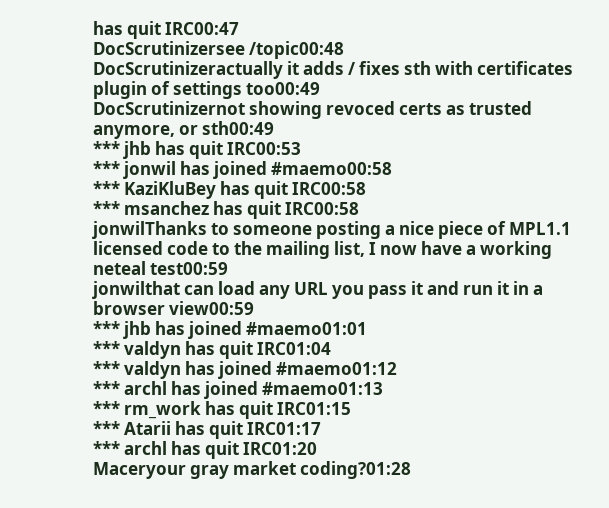has quit IRC00:47
DocScrutinizersee /topic00:48
DocScrutinizeractually it adds / fixes sth with certificates plugin of settings too00:49
DocScrutinizernot showing revoced certs as trusted anymore, or sth00:49
*** jhb has quit IRC00:53
*** jonwil has joined #maemo00:58
*** KaziKluBey has quit IRC00:58
*** msanchez has quit IRC00:58
jonwilThanks to someone posting a nice piece of MPL1.1 licensed code to the mailing list, I now have a working neteal test00:59
jonwilthat can load any URL you pass it and run it in a browser view00:59
*** jhb has joined #maemo01:01
*** valdyn has quit IRC01:04
*** valdyn has joined #maemo01:12
*** archl has joined #maemo01:13
*** rm_work has quit IRC01:15
*** Atarii has quit IRC01:17
*** archl has quit IRC01:20
Maceryour gray market coding?01:28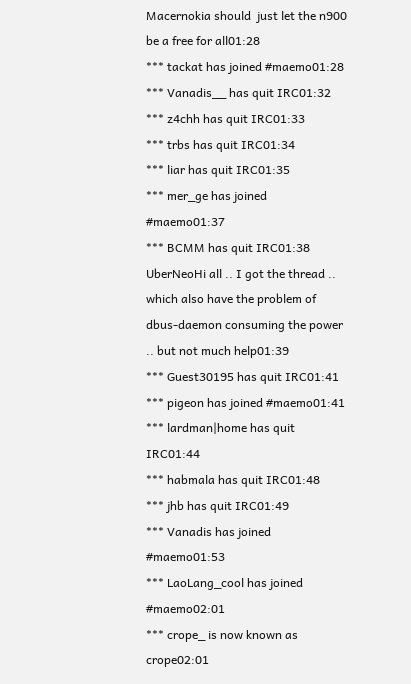Macernokia should  just let the n900 be a free for all01:28
*** tackat has joined #maemo01:28
*** Vanadis__ has quit IRC01:32
*** z4chh has quit IRC01:33
*** trbs has quit IRC01:34
*** liar has quit IRC01:35
*** mer_ge has joined #maemo01:37
*** BCMM has quit IRC01:38
UberNeoHi all .. I got the thread .. which also have the problem of dbus-daemon consuming the power .. but not much help01:39
*** Guest30195 has quit IRC01:41
*** pigeon has joined #maemo01:41
*** lardman|home has quit IRC01:44
*** habmala has quit IRC01:48
*** jhb has quit IRC01:49
*** Vanadis has joined #maemo01:53
*** LaoLang_cool has joined #maemo02:01
*** crope_ is now known as crope02:01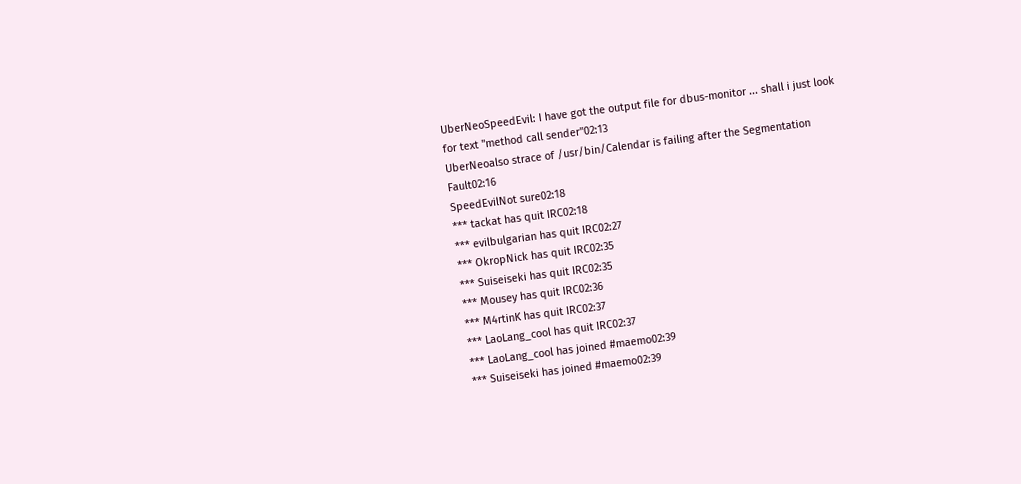UberNeoSpeedEvil: I have got the output file for dbus-monitor ... shall i just look for text "method call sender"02:13
UberNeoalso strace of /usr/bin/Calendar is failing after the Segmentation Fault02:16
SpeedEvilNot sure02:18
*** tackat has quit IRC02:18
*** evilbulgarian has quit IRC02:27
*** OkropNick has quit IRC02:35
*** Suiseiseki has quit IRC02:35
*** Mousey has quit IRC02:36
*** M4rtinK has quit IRC02:37
*** LaoLang_cool has quit IRC02:37
*** LaoLang_cool has joined #maemo02:39
*** Suiseiseki has joined #maemo02:39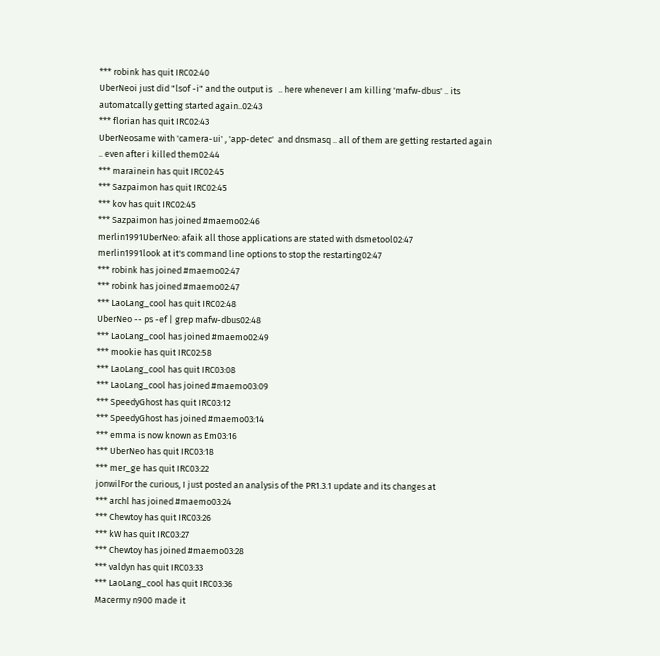*** robink has quit IRC02:40
UberNeoi just did "lsof -i" and the output is   .. here whenever I am killing 'mafw-dbus' .. its automatcally getting started again..02:43
*** florian has quit IRC02:43
UberNeosame with 'camera-ui' , 'app-detec'  and dnsmasq .. all of them are getting restarted again .. even after i killed them02:44
*** marainein has quit IRC02:45
*** Sazpaimon has quit IRC02:45
*** kov has quit IRC02:45
*** Sazpaimon has joined #maemo02:46
merlin1991UberNeo: afaik all those applications are stated with dsmetool02:47
merlin1991look at it's command line options to stop the restarting02:47
*** robink has joined #maemo02:47
*** robink has joined #maemo02:47
*** LaoLang_cool has quit IRC02:48
UberNeo -- ps -ef | grep mafw-dbus02:48
*** LaoLang_cool has joined #maemo02:49
*** mookie has quit IRC02:58
*** LaoLang_cool has quit IRC03:08
*** LaoLang_cool has joined #maemo03:09
*** SpeedyGhost has quit IRC03:12
*** SpeedyGhost has joined #maemo03:14
*** emma is now known as Em03:16
*** UberNeo has quit IRC03:18
*** mer_ge has quit IRC03:22
jonwilFor the curious, I just posted an analysis of the PR1.3.1 update and its changes at
*** archl has joined #maemo03:24
*** Chewtoy has quit IRC03:26
*** kW has quit IRC03:27
*** Chewtoy has joined #maemo03:28
*** valdyn has quit IRC03:33
*** LaoLang_cool has quit IRC03:36
Macermy n900 made it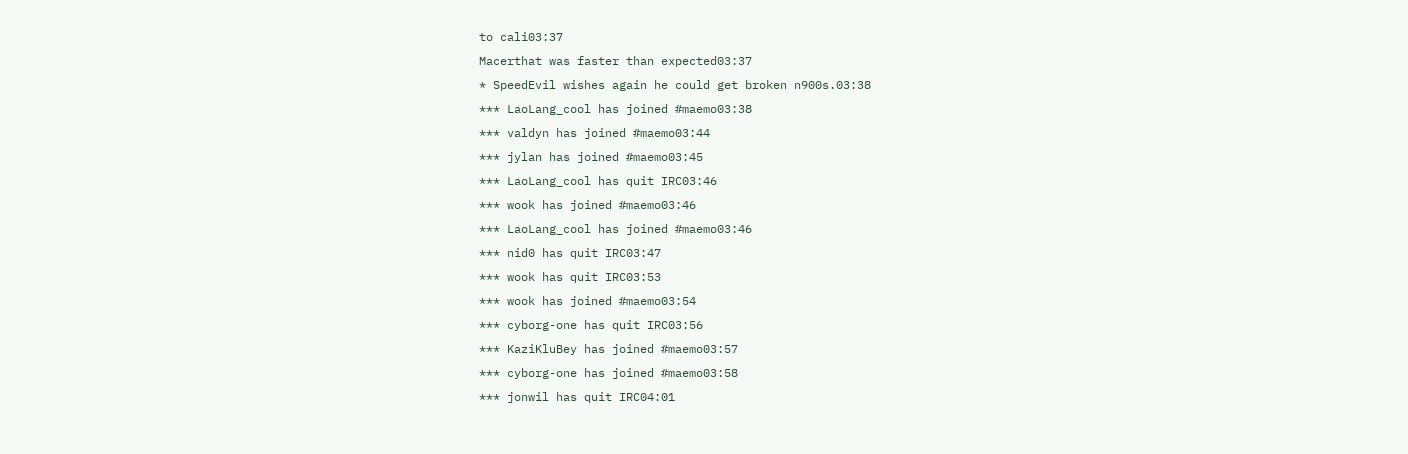to cali03:37
Macerthat was faster than expected03:37
* SpeedEvil wishes again he could get broken n900s.03:38
*** LaoLang_cool has joined #maemo03:38
*** valdyn has joined #maemo03:44
*** jylan has joined #maemo03:45
*** LaoLang_cool has quit IRC03:46
*** wook has joined #maemo03:46
*** LaoLang_cool has joined #maemo03:46
*** nid0 has quit IRC03:47
*** wook has quit IRC03:53
*** wook has joined #maemo03:54
*** cyborg-one has quit IRC03:56
*** KaziKluBey has joined #maemo03:57
*** cyborg-one has joined #maemo03:58
*** jonwil has quit IRC04:01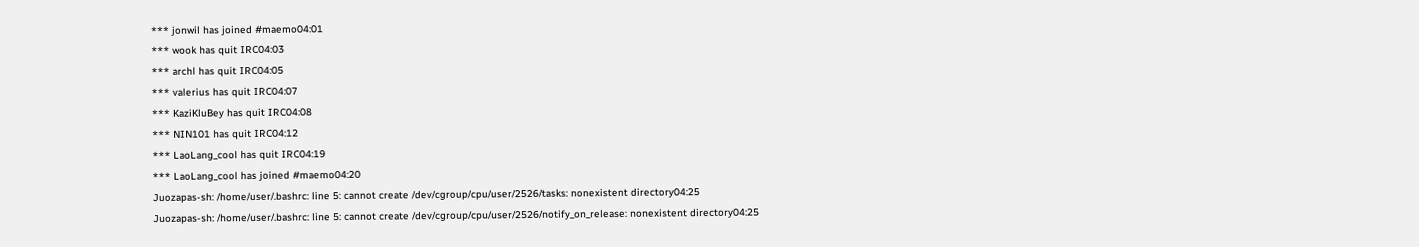*** jonwil has joined #maemo04:01
*** wook has quit IRC04:03
*** archl has quit IRC04:05
*** valerius has quit IRC04:07
*** KaziKluBey has quit IRC04:08
*** NIN101 has quit IRC04:12
*** LaoLang_cool has quit IRC04:19
*** LaoLang_cool has joined #maemo04:20
Juozapas-sh: /home/user/.bashrc: line 5: cannot create /dev/cgroup/cpu/user/2526/tasks: nonexistent directory04:25
Juozapas-sh: /home/user/.bashrc: line 5: cannot create /dev/cgroup/cpu/user/2526/notify_on_release: nonexistent directory04:25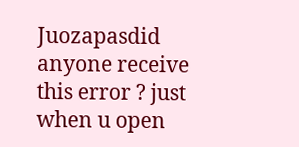Juozapasdid anyone receive this error ? just when u open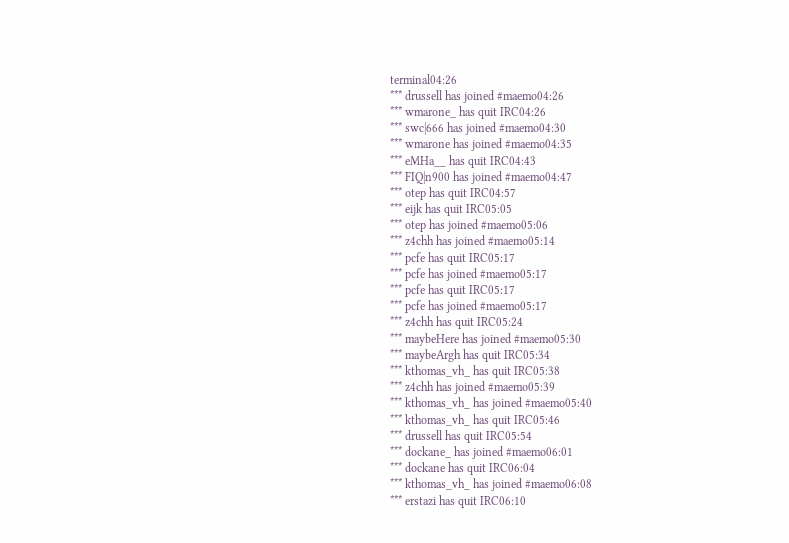terminal04:26
*** drussell has joined #maemo04:26
*** wmarone_ has quit IRC04:26
*** swc|666 has joined #maemo04:30
*** wmarone has joined #maemo04:35
*** eMHa__ has quit IRC04:43
*** FIQ|n900 has joined #maemo04:47
*** otep has quit IRC04:57
*** eijk has quit IRC05:05
*** otep has joined #maemo05:06
*** z4chh has joined #maemo05:14
*** pcfe has quit IRC05:17
*** pcfe has joined #maemo05:17
*** pcfe has quit IRC05:17
*** pcfe has joined #maemo05:17
*** z4chh has quit IRC05:24
*** maybeHere has joined #maemo05:30
*** maybeArgh has quit IRC05:34
*** kthomas_vh_ has quit IRC05:38
*** z4chh has joined #maemo05:39
*** kthomas_vh_ has joined #maemo05:40
*** kthomas_vh_ has quit IRC05:46
*** drussell has quit IRC05:54
*** dockane_ has joined #maemo06:01
*** dockane has quit IRC06:04
*** kthomas_vh_ has joined #maemo06:08
*** erstazi has quit IRC06:10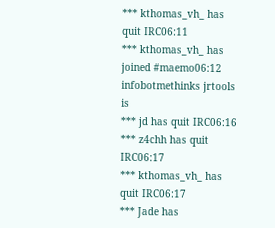*** kthomas_vh_ has quit IRC06:11
*** kthomas_vh_ has joined #maemo06:12
infobotmethinks jrtools is
*** jd has quit IRC06:16
*** z4chh has quit IRC06:17
*** kthomas_vh_ has quit IRC06:17
*** Jade has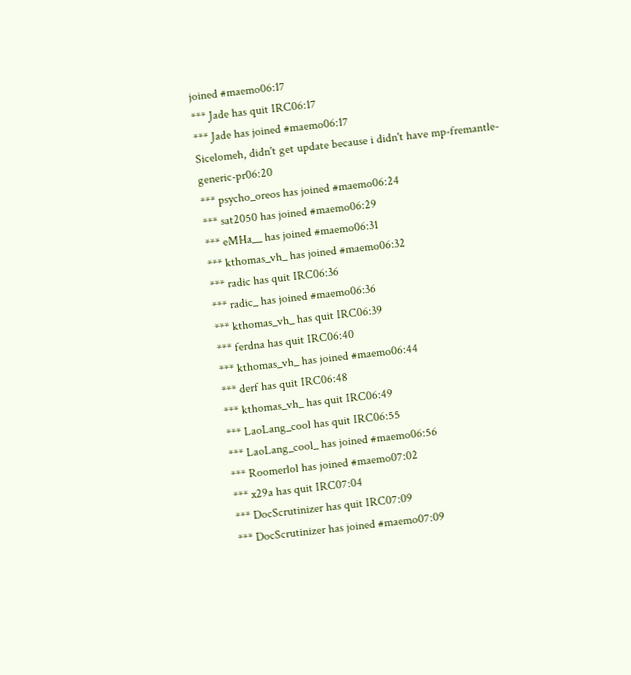joined #maemo06:17
*** Jade has quit IRC06:17
*** Jade has joined #maemo06:17
Sicelomeh, didn't get update because i didn't have mp-fremantle-generic-pr06:20
*** psycho_oreos has joined #maemo06:24
*** sat2050 has joined #maemo06:29
*** eMHa__ has joined #maemo06:31
*** kthomas_vh_ has joined #maemo06:32
*** radic has quit IRC06:36
*** radic_ has joined #maemo06:36
*** kthomas_vh_ has quit IRC06:39
*** ferdna has quit IRC06:40
*** kthomas_vh_ has joined #maemo06:44
*** derf has quit IRC06:48
*** kthomas_vh_ has quit IRC06:49
*** LaoLang_cool has quit IRC06:55
*** LaoLang_cool_ has joined #maemo06:56
*** Roomerlol has joined #maemo07:02
*** x29a has quit IRC07:04
*** DocScrutinizer has quit IRC07:09
*** DocScrutinizer has joined #maemo07:09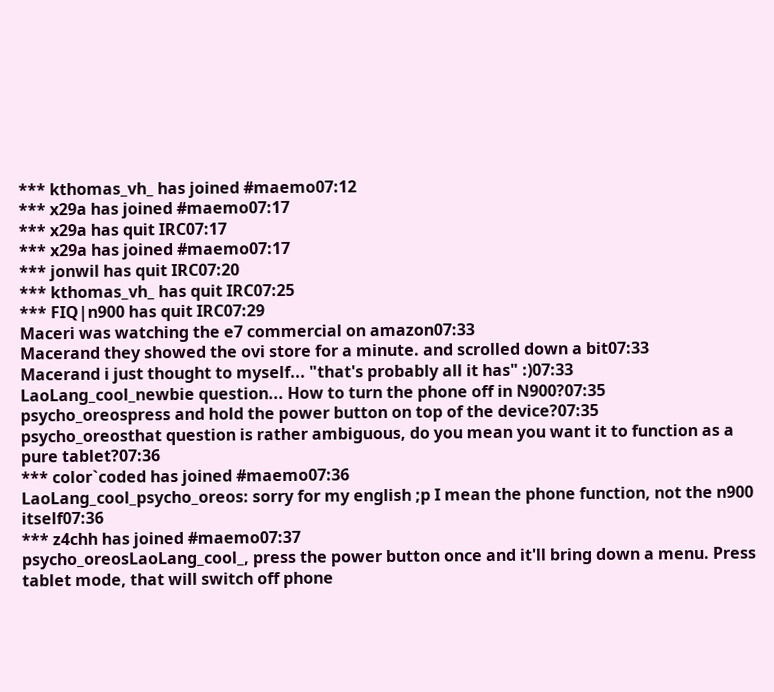*** kthomas_vh_ has joined #maemo07:12
*** x29a has joined #maemo07:17
*** x29a has quit IRC07:17
*** x29a has joined #maemo07:17
*** jonwil has quit IRC07:20
*** kthomas_vh_ has quit IRC07:25
*** FIQ|n900 has quit IRC07:29
Maceri was watching the e7 commercial on amazon07:33
Macerand they showed the ovi store for a minute. and scrolled down a bit07:33
Macerand i just thought to myself... "that's probably all it has" :)07:33
LaoLang_cool_newbie question... How to turn the phone off in N900?07:35
psycho_oreospress and hold the power button on top of the device?07:35
psycho_oreosthat question is rather ambiguous, do you mean you want it to function as a pure tablet?07:36
*** color`coded has joined #maemo07:36
LaoLang_cool_psycho_oreos: sorry for my english ;p I mean the phone function, not the n900 itself07:36
*** z4chh has joined #maemo07:37
psycho_oreosLaoLang_cool_, press the power button once and it'll bring down a menu. Press tablet mode, that will switch off phone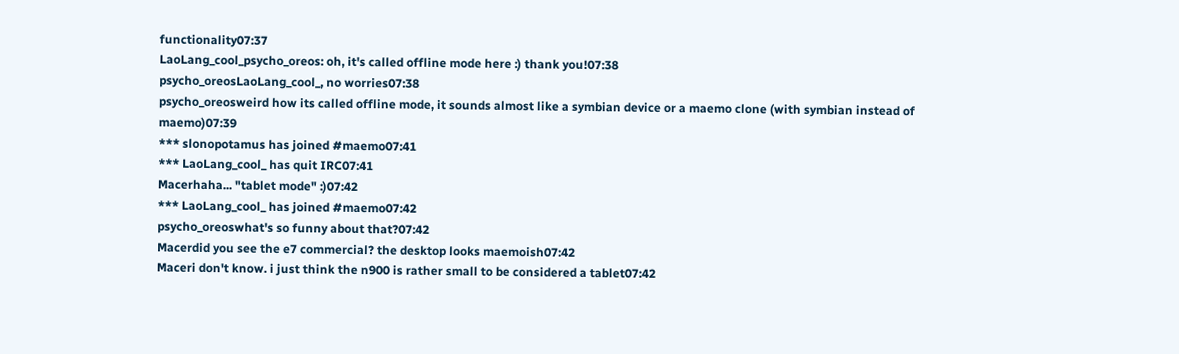functionality07:37
LaoLang_cool_psycho_oreos: oh, it's called offline mode here :) thank you!07:38
psycho_oreosLaoLang_cool_, no worries07:38
psycho_oreosweird how its called offline mode, it sounds almost like a symbian device or a maemo clone (with symbian instead of maemo)07:39
*** slonopotamus has joined #maemo07:41
*** LaoLang_cool_ has quit IRC07:41
Macerhaha... "tablet mode" :)07:42
*** LaoLang_cool_ has joined #maemo07:42
psycho_oreoswhat's so funny about that?07:42
Macerdid you see the e7 commercial? the desktop looks maemoish07:42
Maceri don't know. i just think the n900 is rather small to be considered a tablet07:42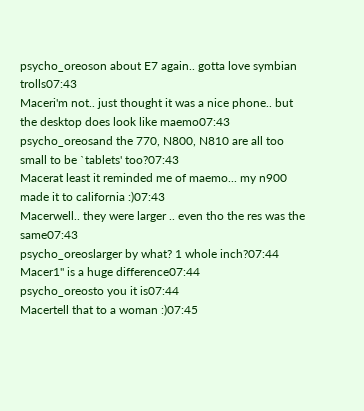psycho_oreoson about E7 again.. gotta love symbian trolls07:43
Maceri'm not.. just thought it was a nice phone.. but the desktop does look like maemo07:43
psycho_oreosand the 770, N800, N810 are all too small to be `tablets' too?07:43
Macerat least it reminded me of maemo... my n900 made it to california :)07:43
Macerwell.. they were larger .. even tho the res was the same07:43
psycho_oreoslarger by what? 1 whole inch?07:44
Macer1" is a huge difference07:44
psycho_oreosto you it is07:44
Macertell that to a woman :)07:45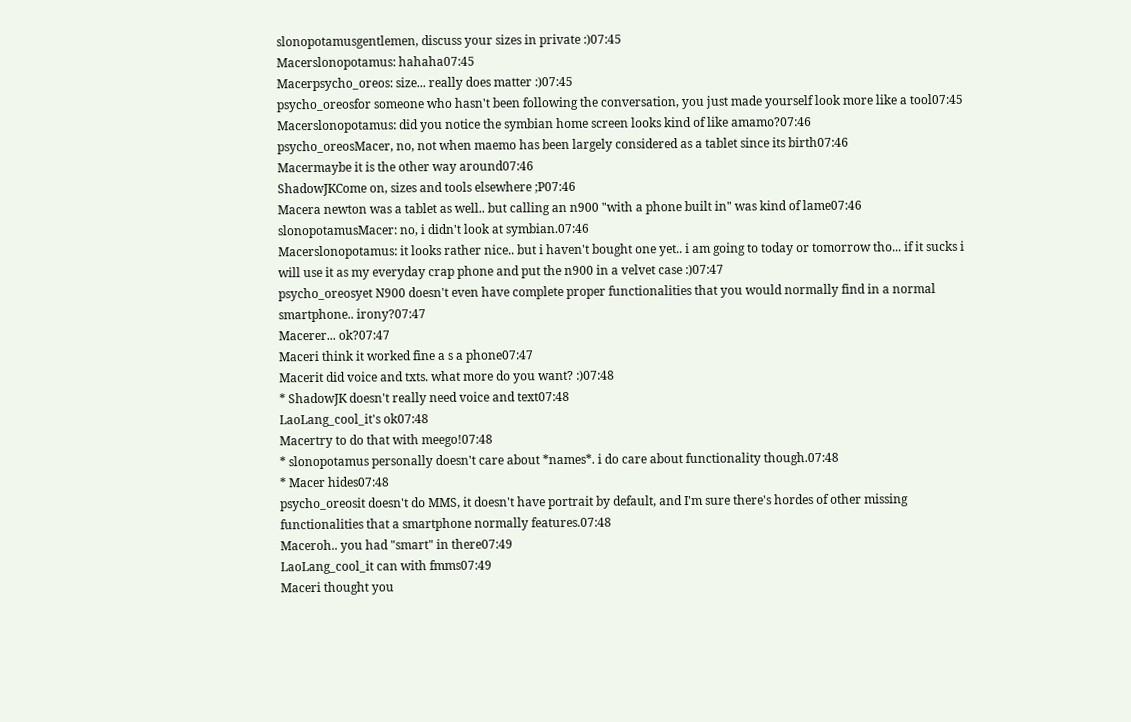slonopotamusgentlemen, discuss your sizes in private :)07:45
Macerslonopotamus: hahaha07:45
Macerpsycho_oreos: size... really does matter :)07:45
psycho_oreosfor someone who hasn't been following the conversation, you just made yourself look more like a tool07:45
Macerslonopotamus: did you notice the symbian home screen looks kind of like amamo?07:46
psycho_oreosMacer, no, not when maemo has been largely considered as a tablet since its birth07:46
Macermaybe it is the other way around07:46
ShadowJKCome on, sizes and tools elsewhere ;P07:46
Macera newton was a tablet as well.. but calling an n900 "with a phone built in" was kind of lame07:46
slonopotamusMacer: no, i didn't look at symbian.07:46
Macerslonopotamus: it looks rather nice.. but i haven't bought one yet.. i am going to today or tomorrow tho... if it sucks i will use it as my everyday crap phone and put the n900 in a velvet case :)07:47
psycho_oreosyet N900 doesn't even have complete proper functionalities that you would normally find in a normal smartphone.. irony?07:47
Macerer... ok?07:47
Maceri think it worked fine a s a phone07:47
Macerit did voice and txts. what more do you want? :)07:48
* ShadowJK doesn't really need voice and text07:48
LaoLang_cool_it's ok07:48
Macertry to do that with meego!07:48
* slonopotamus personally doesn't care about *names*. i do care about functionality though.07:48
* Macer hides07:48
psycho_oreosit doesn't do MMS, it doesn't have portrait by default, and I'm sure there's hordes of other missing functionalities that a smartphone normally features.07:48
Maceroh.. you had "smart" in there07:49
LaoLang_cool_it can with fmms07:49
Maceri thought you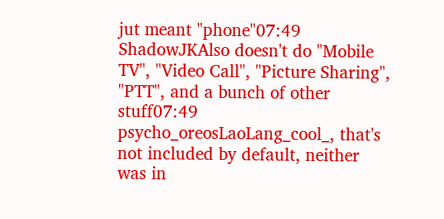jut meant "phone"07:49
ShadowJKAlso doesn't do "Mobile TV", "Video Call", "Picture Sharing", "PTT", and a bunch of other stuff07:49
psycho_oreosLaoLang_cool_, that's not included by default, neither was in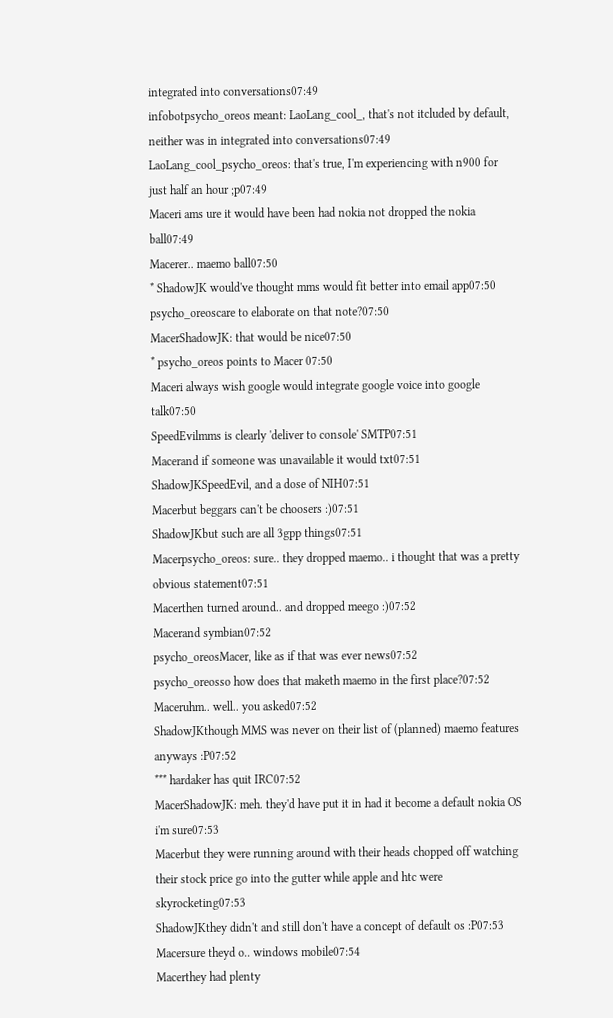integrated into conversations07:49
infobotpsycho_oreos meant: LaoLang_cool_, that's not itcluded by default, neither was in integrated into conversations07:49
LaoLang_cool_psycho_oreos: that's true, I'm experiencing with n900 for just half an hour ;p07:49
Maceri ams ure it would have been had nokia not dropped the nokia ball07:49
Macerer.. maemo ball07:50
* ShadowJK would've thought mms would fit better into email app07:50
psycho_oreoscare to elaborate on that note?07:50
MacerShadowJK: that would be nice07:50
* psycho_oreos points to Macer 07:50
Maceri always wish google would integrate google voice into google talk07:50
SpeedEvilmms is clearly 'deliver to console' SMTP07:51
Macerand if someone was unavailable it would txt07:51
ShadowJKSpeedEvil, and a dose of NIH07:51
Macerbut beggars can't be choosers :)07:51
ShadowJKbut such are all 3gpp things07:51
Macerpsycho_oreos: sure.. they dropped maemo.. i thought that was a pretty obvious statement07:51
Macerthen turned around.. and dropped meego :)07:52
Macerand symbian07:52
psycho_oreosMacer, like as if that was ever news07:52
psycho_oreosso how does that maketh maemo in the first place?07:52
Maceruhm.. well.. you asked07:52
ShadowJKthough MMS was never on their list of (planned) maemo features anyways :P07:52
*** hardaker has quit IRC07:52
MacerShadowJK: meh. they'd have put it in had it become a default nokia OS i'm sure07:53
Macerbut they were running around with their heads chopped off watching their stock price go into the gutter while apple and htc were skyrocketing07:53
ShadowJKthey didn't and still don't have a concept of default os :P07:53
Macersure theyd o.. windows mobile07:54
Macerthey had plenty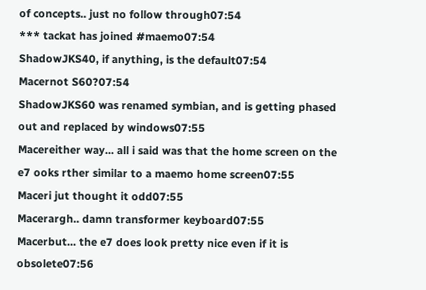of concepts.. just no follow through07:54
*** tackat has joined #maemo07:54
ShadowJKS40, if anything, is the default07:54
Macernot S60?07:54
ShadowJKS60 was renamed symbian, and is getting phased out and replaced by windows07:55
Macereither way... all i said was that the home screen on the e7 ooks rther similar to a maemo home screen07:55
Maceri jut thought it odd07:55
Macerargh.. damn transformer keyboard07:55
Macerbut... the e7 does look pretty nice even if it is obsolete07:56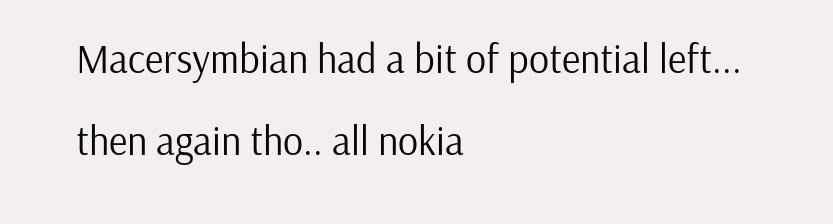Macersymbian had a bit of potential left... then again tho.. all nokia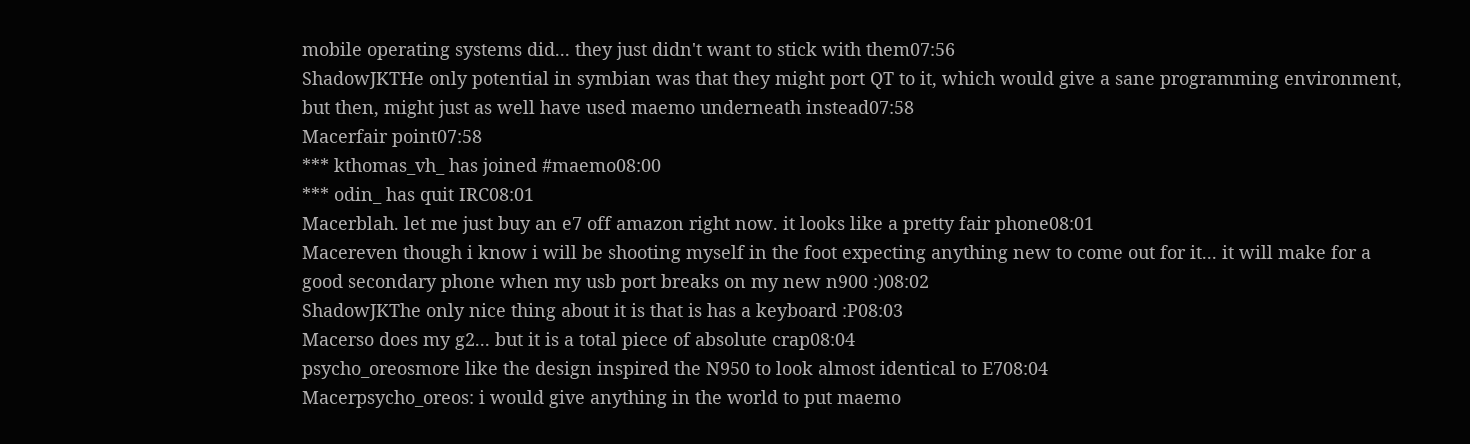mobile operating systems did... they just didn't want to stick with them07:56
ShadowJKTHe only potential in symbian was that they might port QT to it, which would give a sane programming environment, but then, might just as well have used maemo underneath instead07:58
Macerfair point07:58
*** kthomas_vh_ has joined #maemo08:00
*** odin_ has quit IRC08:01
Macerblah. let me just buy an e7 off amazon right now. it looks like a pretty fair phone08:01
Macereven though i know i will be shooting myself in the foot expecting anything new to come out for it... it will make for a good secondary phone when my usb port breaks on my new n900 :)08:02
ShadowJKThe only nice thing about it is that is has a keyboard :P08:03
Macerso does my g2... but it is a total piece of absolute crap08:04
psycho_oreosmore like the design inspired the N950 to look almost identical to E708:04
Macerpsycho_oreos: i would give anything in the world to put maemo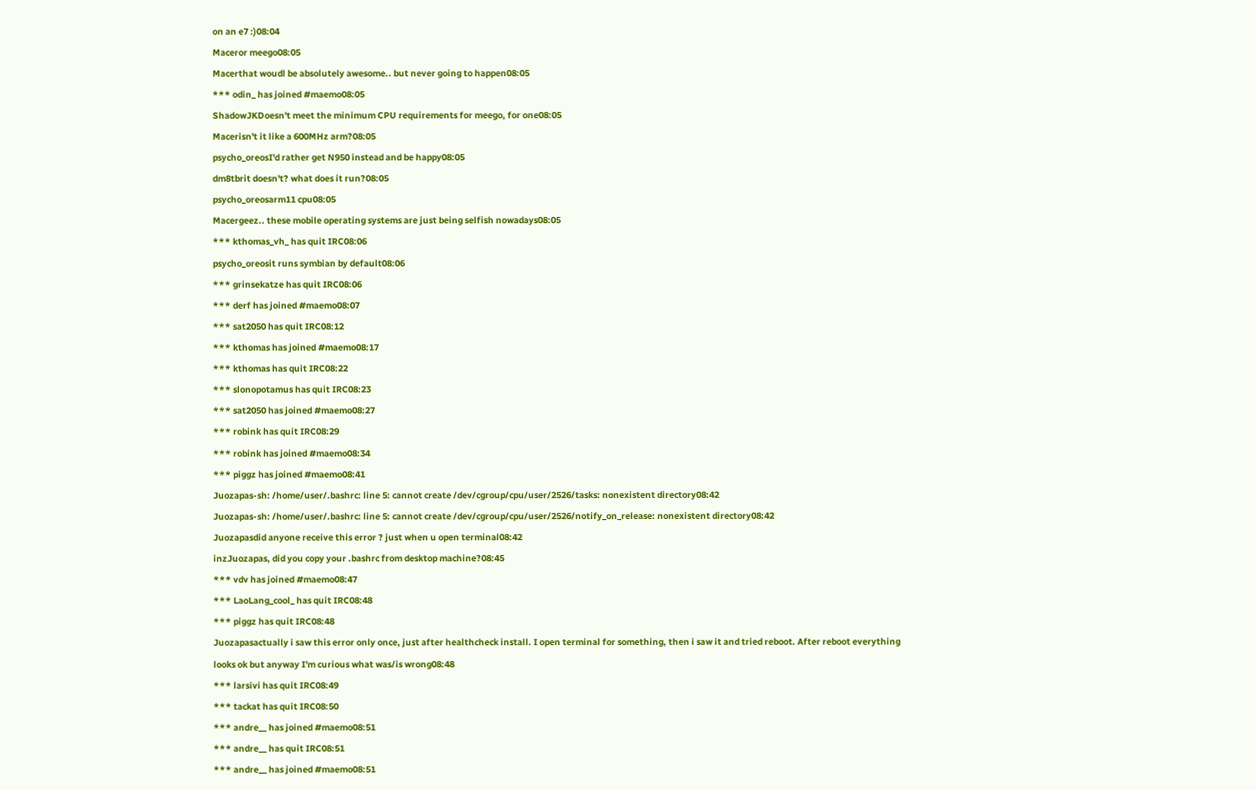on an e7 :)08:04
Maceror meego08:05
Macerthat woudl be absolutely awesome.. but never going to happen08:05
*** odin_ has joined #maemo08:05
ShadowJKDoesn't meet the minimum CPU requirements for meego, for one08:05
Macerisn't it like a 600MHz arm?08:05
psycho_oreosI'd rather get N950 instead and be happy08:05
dm8tbrit doesn't? what does it run?08:05
psycho_oreosarm11 cpu08:05
Macergeez.. these mobile operating systems are just being selfish nowadays08:05
*** kthomas_vh_ has quit IRC08:06
psycho_oreosit runs symbian by default08:06
*** grinsekatze has quit IRC08:06
*** derf has joined #maemo08:07
*** sat2050 has quit IRC08:12
*** kthomas has joined #maemo08:17
*** kthomas has quit IRC08:22
*** slonopotamus has quit IRC08:23
*** sat2050 has joined #maemo08:27
*** robink has quit IRC08:29
*** robink has joined #maemo08:34
*** piggz has joined #maemo08:41
Juozapas-sh: /home/user/.bashrc: line 5: cannot create /dev/cgroup/cpu/user/2526/tasks: nonexistent directory08:42
Juozapas-sh: /home/user/.bashrc: line 5: cannot create /dev/cgroup/cpu/user/2526/notify_on_release: nonexistent directory08:42
Juozapasdid anyone receive this error ? just when u open terminal08:42
inzJuozapas, did you copy your .bashrc from desktop machine?08:45
*** vdv has joined #maemo08:47
*** LaoLang_cool_ has quit IRC08:48
*** piggz has quit IRC08:48
Juozapasactually i saw this error only once, just after healthcheck install. I open terminal for something, then i saw it and tried reboot. After reboot everything looks ok but anyway I'm curious what was/is wrong08:48
*** larsivi has quit IRC08:49
*** tackat has quit IRC08:50
*** andre__ has joined #maemo08:51
*** andre__ has quit IRC08:51
*** andre__ has joined #maemo08:51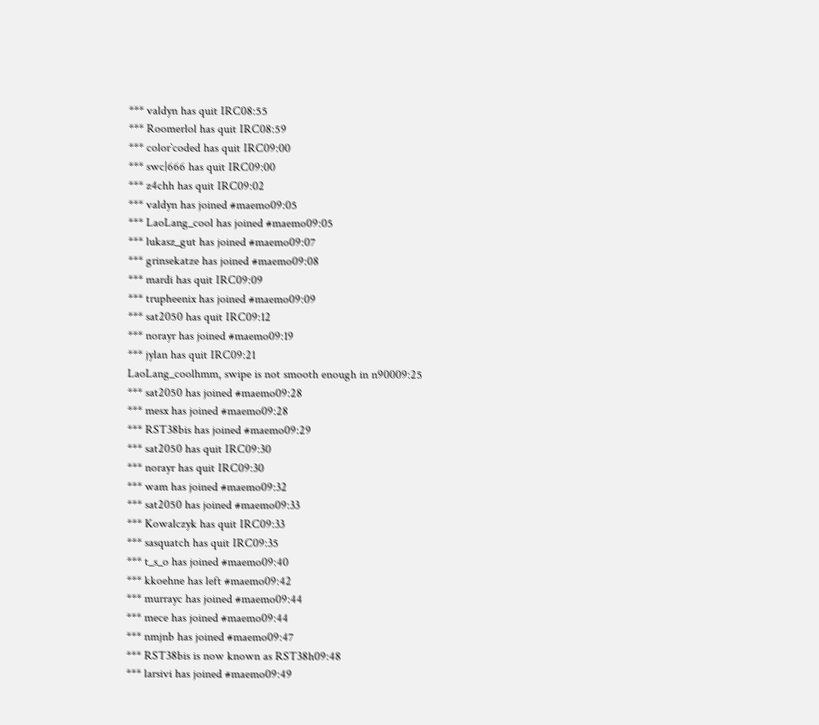*** valdyn has quit IRC08:55
*** Roomerlol has quit IRC08:59
*** color`coded has quit IRC09:00
*** swc|666 has quit IRC09:00
*** z4chh has quit IRC09:02
*** valdyn has joined #maemo09:05
*** LaoLang_cool has joined #maemo09:05
*** lukasz_gut has joined #maemo09:07
*** grinsekatze has joined #maemo09:08
*** mardi has quit IRC09:09
*** trupheenix has joined #maemo09:09
*** sat2050 has quit IRC09:12
*** norayr has joined #maemo09:19
*** jylan has quit IRC09:21
LaoLang_coolhmm, swipe is not smooth enough in n90009:25
*** sat2050 has joined #maemo09:28
*** mesx has joined #maemo09:28
*** RST38bis has joined #maemo09:29
*** sat2050 has quit IRC09:30
*** norayr has quit IRC09:30
*** wam has joined #maemo09:32
*** sat2050 has joined #maemo09:33
*** Kowalczyk has quit IRC09:33
*** sasquatch has quit IRC09:35
*** t_s_o has joined #maemo09:40
*** kkoehne has left #maemo09:42
*** murrayc has joined #maemo09:44
*** mece has joined #maemo09:44
*** nmjnb has joined #maemo09:47
*** RST38bis is now known as RST38h09:48
*** larsivi has joined #maemo09:49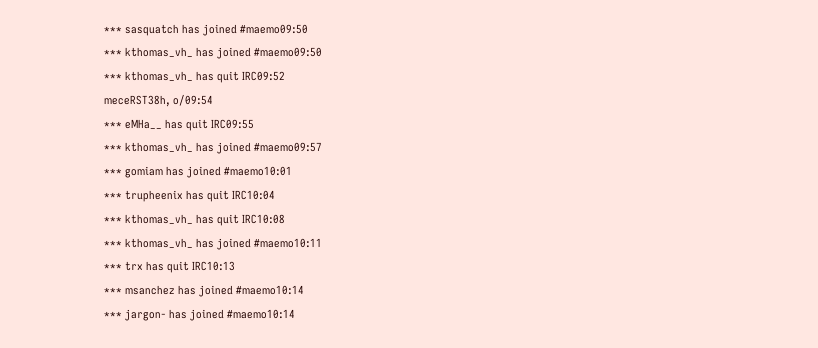*** sasquatch has joined #maemo09:50
*** kthomas_vh_ has joined #maemo09:50
*** kthomas_vh_ has quit IRC09:52
meceRST38h, o/09:54
*** eMHa__ has quit IRC09:55
*** kthomas_vh_ has joined #maemo09:57
*** gomiam has joined #maemo10:01
*** trupheenix has quit IRC10:04
*** kthomas_vh_ has quit IRC10:08
*** kthomas_vh_ has joined #maemo10:11
*** trx has quit IRC10:13
*** msanchez has joined #maemo10:14
*** jargon- has joined #maemo10:14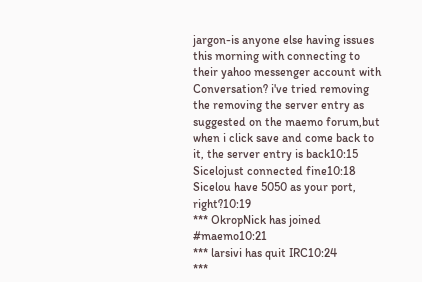jargon-is anyone else having issues this morning with connecting to their yahoo messenger account with Conversation? i've tried removing the removing the server entry as suggested on the maemo forum,but when i click save and come back to it, the server entry is back10:15
Sicelojust connected fine10:18
Sicelou have 5050 as your port, right?10:19
*** OkropNick has joined #maemo10:21
*** larsivi has quit IRC10:24
***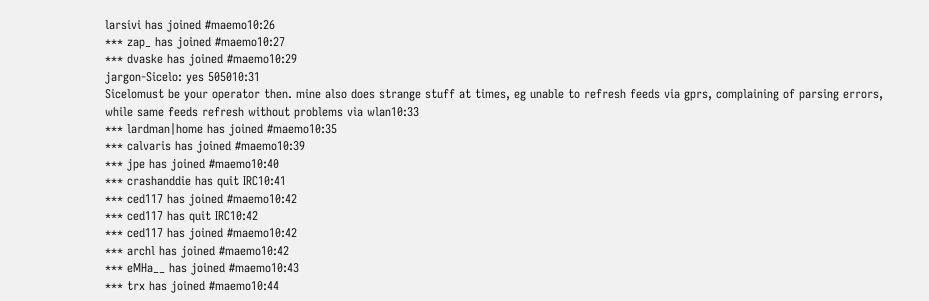larsivi has joined #maemo10:26
*** zap_ has joined #maemo10:27
*** dvaske has joined #maemo10:29
jargon-Sicelo: yes 505010:31
Sicelomust be your operator then. mine also does strange stuff at times, eg unable to refresh feeds via gprs, complaining of parsing errors, while same feeds refresh without problems via wlan10:33
*** lardman|home has joined #maemo10:35
*** calvaris has joined #maemo10:39
*** jpe has joined #maemo10:40
*** crashanddie has quit IRC10:41
*** ced117 has joined #maemo10:42
*** ced117 has quit IRC10:42
*** ced117 has joined #maemo10:42
*** archl has joined #maemo10:42
*** eMHa__ has joined #maemo10:43
*** trx has joined #maemo10:44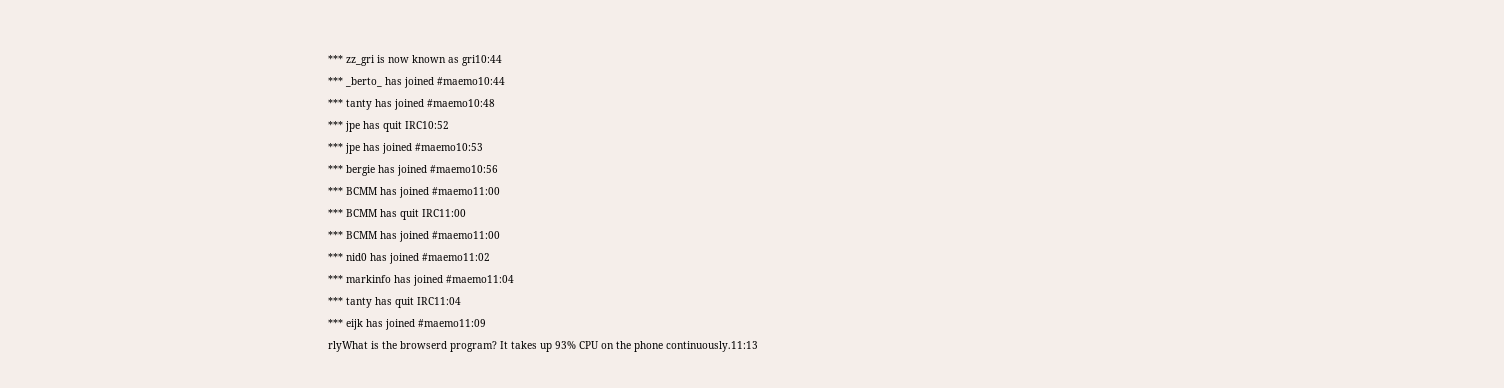*** zz_gri is now known as gri10:44
*** _berto_ has joined #maemo10:44
*** tanty has joined #maemo10:48
*** jpe has quit IRC10:52
*** jpe has joined #maemo10:53
*** bergie has joined #maemo10:56
*** BCMM has joined #maemo11:00
*** BCMM has quit IRC11:00
*** BCMM has joined #maemo11:00
*** nid0 has joined #maemo11:02
*** markinfo has joined #maemo11:04
*** tanty has quit IRC11:04
*** eijk has joined #maemo11:09
rlyWhat is the browserd program? It takes up 93% CPU on the phone continuously.11:13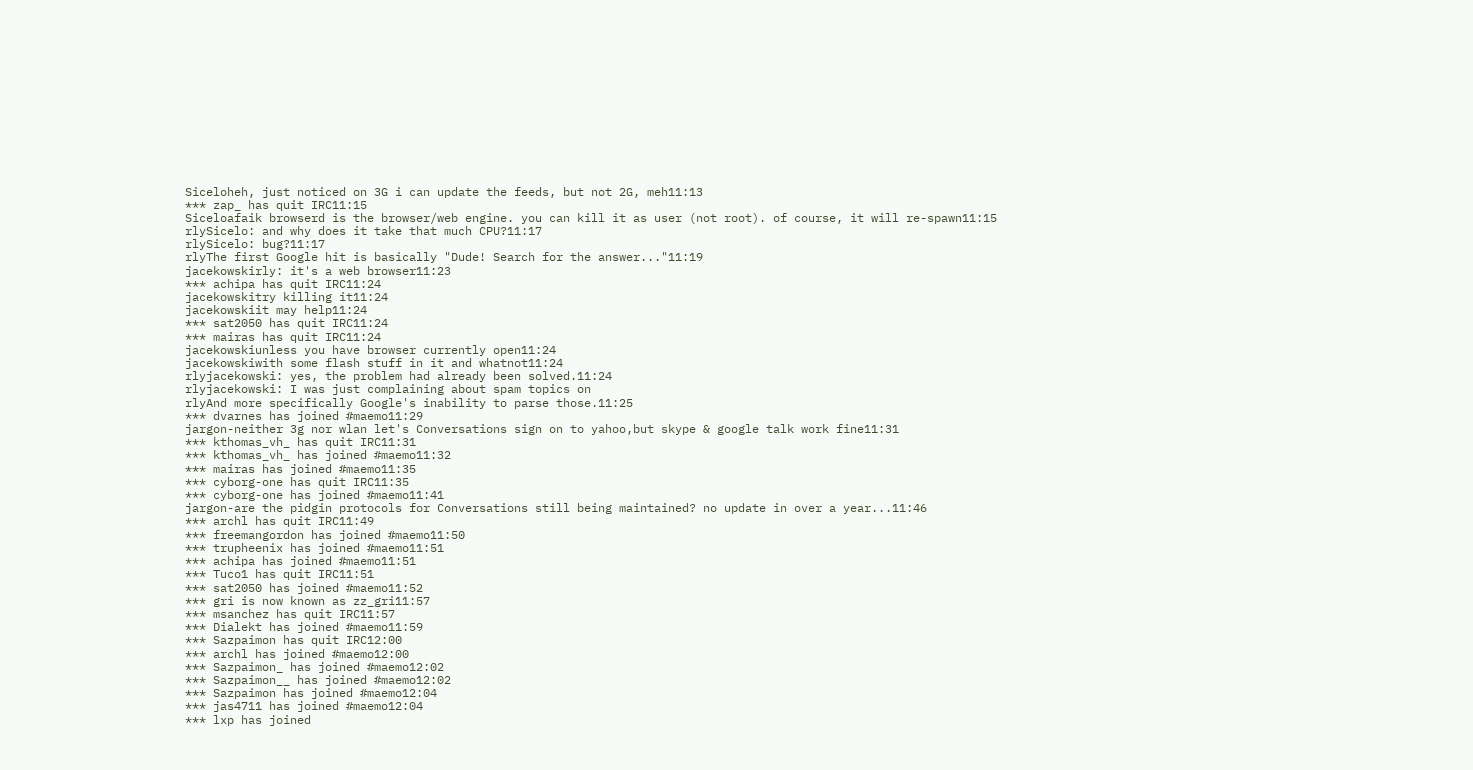Siceloheh, just noticed on 3G i can update the feeds, but not 2G, meh11:13
*** zap_ has quit IRC11:15
Siceloafaik browserd is the browser/web engine. you can kill it as user (not root). of course, it will re-spawn11:15
rlySicelo: and why does it take that much CPU?11:17
rlySicelo: bug?11:17
rlyThe first Google hit is basically "Dude! Search for the answer..."11:19
jacekowskirly: it's a web browser11:23
*** achipa has quit IRC11:24
jacekowskitry killing it11:24
jacekowskiit may help11:24
*** sat2050 has quit IRC11:24
*** mairas has quit IRC11:24
jacekowskiunless you have browser currently open11:24
jacekowskiwith some flash stuff in it and whatnot11:24
rlyjacekowski: yes, the problem had already been solved.11:24
rlyjacekowski: I was just complaining about spam topics on
rlyAnd more specifically Google's inability to parse those.11:25
*** dvarnes has joined #maemo11:29
jargon-neither 3g nor wlan let's Conversations sign on to yahoo,but skype & google talk work fine11:31
*** kthomas_vh_ has quit IRC11:31
*** kthomas_vh_ has joined #maemo11:32
*** mairas has joined #maemo11:35
*** cyborg-one has quit IRC11:35
*** cyborg-one has joined #maemo11:41
jargon-are the pidgin protocols for Conversations still being maintained? no update in over a year...11:46
*** archl has quit IRC11:49
*** freemangordon has joined #maemo11:50
*** trupheenix has joined #maemo11:51
*** achipa has joined #maemo11:51
*** Tuco1 has quit IRC11:51
*** sat2050 has joined #maemo11:52
*** gri is now known as zz_gri11:57
*** msanchez has quit IRC11:57
*** Dialekt has joined #maemo11:59
*** Sazpaimon has quit IRC12:00
*** archl has joined #maemo12:00
*** Sazpaimon_ has joined #maemo12:02
*** Sazpaimon__ has joined #maemo12:02
*** Sazpaimon has joined #maemo12:04
*** jas4711 has joined #maemo12:04
*** lxp has joined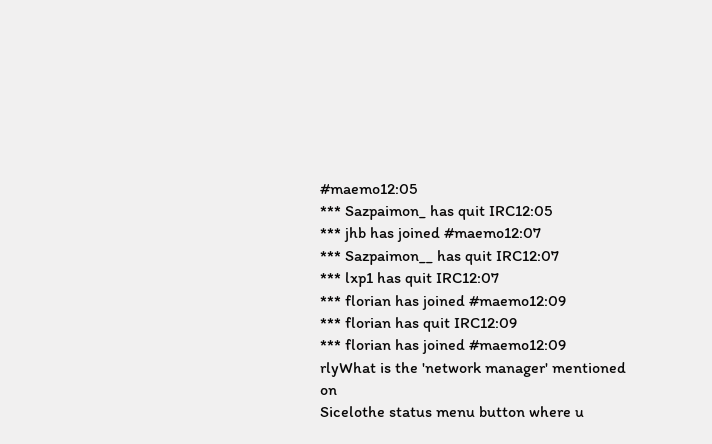#maemo12:05
*** Sazpaimon_ has quit IRC12:05
*** jhb has joined #maemo12:07
*** Sazpaimon__ has quit IRC12:07
*** lxp1 has quit IRC12:07
*** florian has joined #maemo12:09
*** florian has quit IRC12:09
*** florian has joined #maemo12:09
rlyWhat is the 'network manager' mentioned on
Sicelothe status menu button where u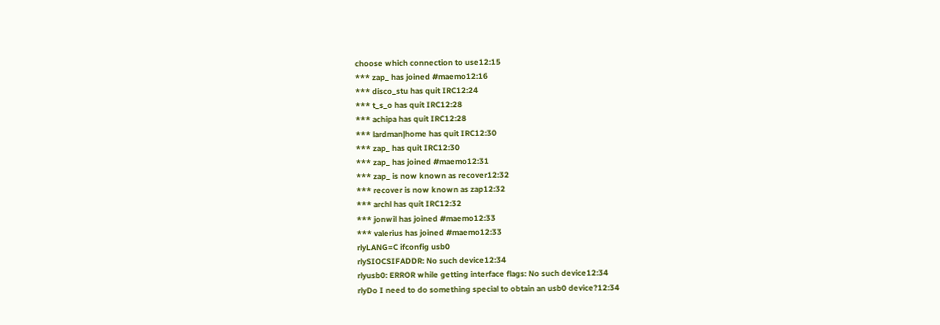choose which connection to use12:15
*** zap_ has joined #maemo12:16
*** disco_stu has quit IRC12:24
*** t_s_o has quit IRC12:28
*** achipa has quit IRC12:28
*** lardman|home has quit IRC12:30
*** zap_ has quit IRC12:30
*** zap_ has joined #maemo12:31
*** zap_ is now known as recover12:32
*** recover is now known as zap12:32
*** archl has quit IRC12:32
*** jonwil has joined #maemo12:33
*** valerius has joined #maemo12:33
rlyLANG=C ifconfig usb0
rlySIOCSIFADDR: No such device12:34
rlyusb0: ERROR while getting interface flags: No such device12:34
rlyDo I need to do something special to obtain an usb0 device?12:34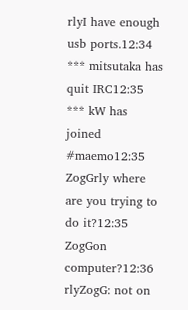rlyI have enough usb ports.12:34
*** mitsutaka has quit IRC12:35
*** kW has joined #maemo12:35
ZogGrly where are you trying to do it?12:35
ZogGon computer?12:36
rlyZogG: not on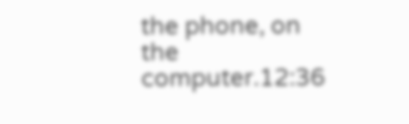the phone, on the computer.12:36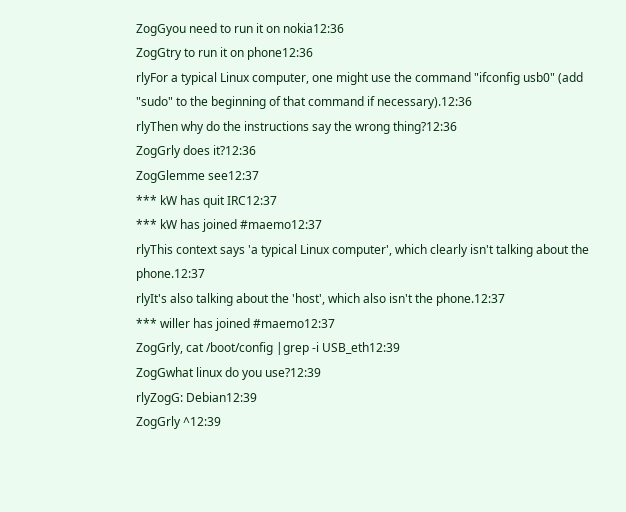ZogGyou need to run it on nokia12:36
ZogGtry to run it on phone12:36
rlyFor a typical Linux computer, one might use the command "ifconfig usb0" (add "sudo" to the beginning of that command if necessary).12:36
rlyThen why do the instructions say the wrong thing?12:36
ZogGrly does it?12:36
ZogGlemme see12:37
*** kW has quit IRC12:37
*** kW has joined #maemo12:37
rlyThis context says 'a typical Linux computer', which clearly isn't talking about the phone.12:37
rlyIt's also talking about the 'host', which also isn't the phone.12:37
*** willer has joined #maemo12:37
ZogGrly, cat /boot/config |grep -i USB_eth12:39
ZogGwhat linux do you use?12:39
rlyZogG: Debian12:39
ZogGrly ^12:39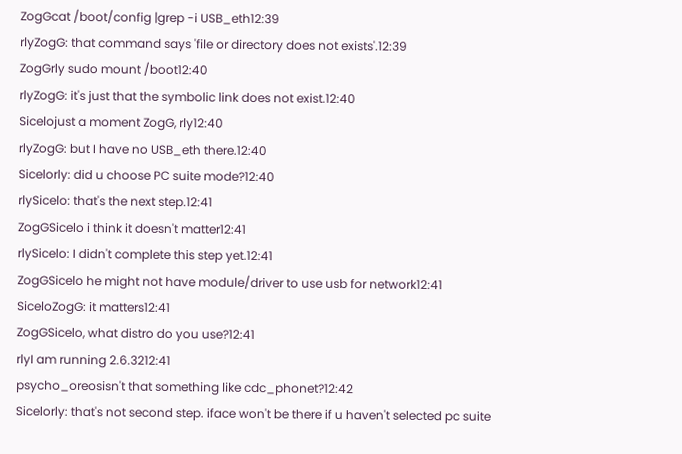ZogGcat /boot/config |grep -i USB_eth12:39
rlyZogG: that command says 'file or directory does not exists'.12:39
ZogGrly sudo mount /boot12:40
rlyZogG: it's just that the symbolic link does not exist.12:40
Sicelojust a moment ZogG, rly12:40
rlyZogG: but I have no USB_eth there.12:40
Sicelorly: did u choose PC suite mode?12:40
rlySicelo: that's the next step.12:41
ZogGSicelo i think it doesn't matter12:41
rlySicelo: I didn't complete this step yet.12:41
ZogGSicelo he might not have module/driver to use usb for network12:41
SiceloZogG: it matters12:41
ZogGSicelo, what distro do you use?12:41
rlyI am running 2.6.3212:41
psycho_oreosisn't that something like cdc_phonet?12:42
Sicelorly: that's not second step. iface won't be there if u haven't selected pc suite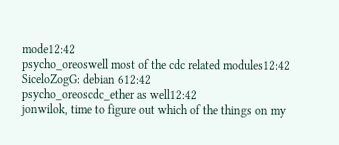mode12:42
psycho_oreoswell most of the cdc related modules12:42
SiceloZogG: debian 612:42
psycho_oreoscdc_ether as well12:42
jonwilok, time to figure out which of the things on my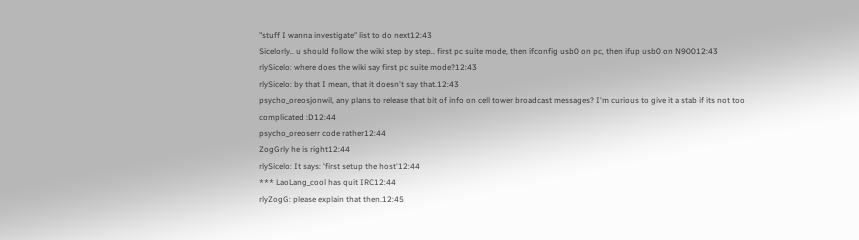"stuff I wanna investigate" list to do next12:43
Sicelorly.. u should follow the wiki step by step.. first pc suite mode, then ifconfig usb0 on pc, then ifup usb0 on N90012:43
rlySicelo: where does the wiki say first pc suite mode?12:43
rlySicelo: by that I mean, that it doesn't say that.12:43
psycho_oreosjonwil, any plans to release that bit of info on cell tower broadcast messages? I'm curious to give it a stab if its not too complicated :D12:44
psycho_oreoserr code rather12:44
ZogGrly he is right12:44
rlySicelo: It says: 'first setup the host'12:44
*** LaoLang_cool has quit IRC12:44
rlyZogG: please explain that then.12:45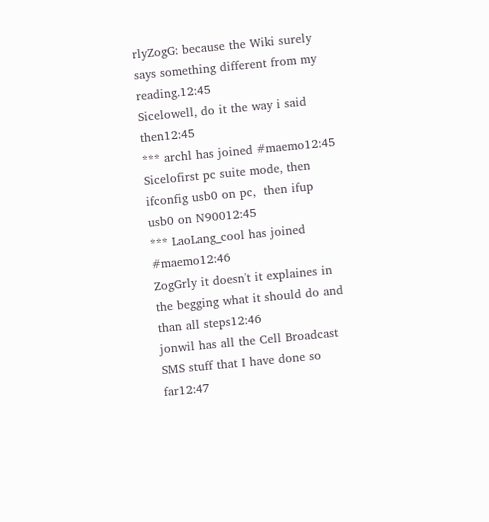rlyZogG: because the Wiki surely says something different from my reading.12:45
Sicelowell, do it the way i said then12:45
*** archl has joined #maemo12:45
Sicelofirst pc suite mode, then ifconfig usb0 on pc,  then ifup usb0 on N90012:45
*** LaoLang_cool has joined #maemo12:46
ZogGrly it doesn't it explaines in the begging what it should do and than all steps12:46
jonwil has all the Cell Broadcast SMS stuff that I have done so far12:47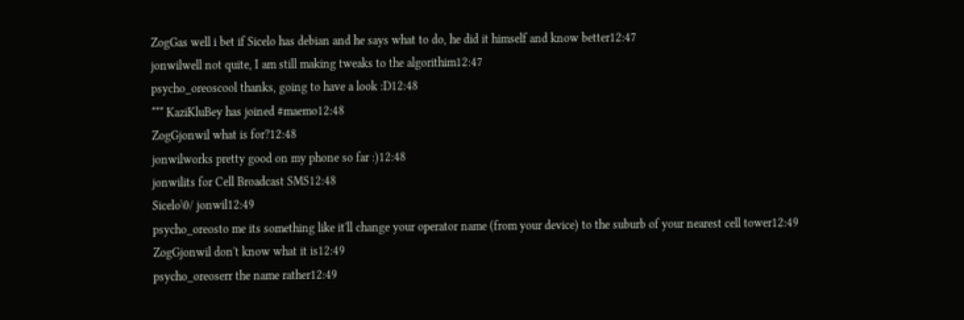ZogGas well i bet if Sicelo has debian and he says what to do, he did it himself and know better12:47
jonwilwell not quite, I am still making tweaks to the algorithim12:47
psycho_oreoscool thanks, going to have a look :D12:48
*** KaziKluBey has joined #maemo12:48
ZogGjonwil what is for?12:48
jonwilworks pretty good on my phone so far :)12:48
jonwilits for Cell Broadcast SMS12:48
Sicelo\0/ jonwil12:49
psycho_oreosto me its something like it'll change your operator name (from your device) to the suburb of your nearest cell tower12:49
ZogGjonwil don't know what it is12:49
psycho_oreoserr the name rather12:49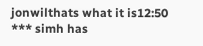jonwilthats what it is12:50
*** simh has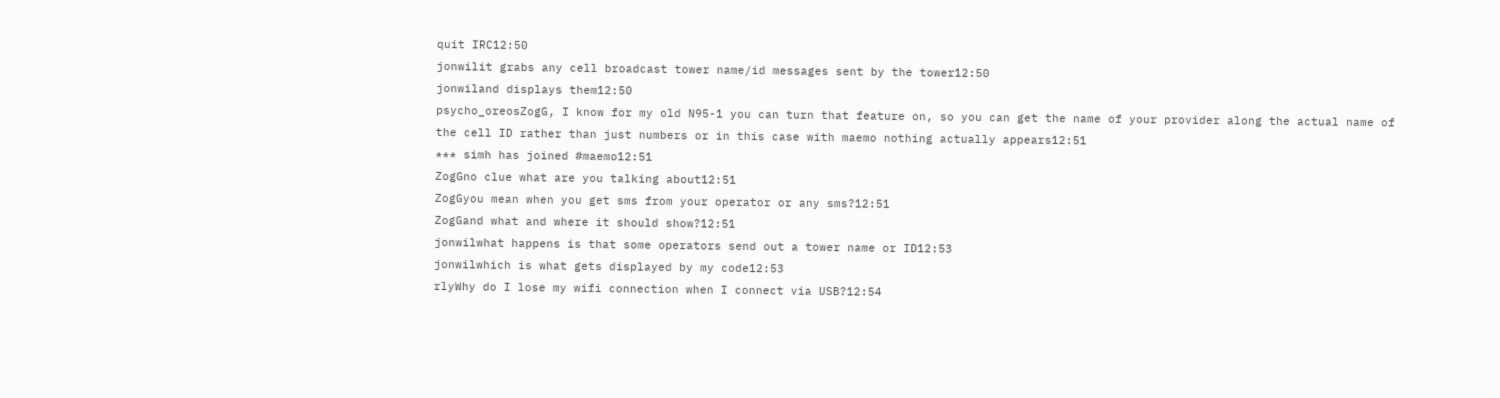quit IRC12:50
jonwilit grabs any cell broadcast tower name/id messages sent by the tower12:50
jonwiland displays them12:50
psycho_oreosZogG, I know for my old N95-1 you can turn that feature on, so you can get the name of your provider along the actual name of the cell ID rather than just numbers or in this case with maemo nothing actually appears12:51
*** simh has joined #maemo12:51
ZogGno clue what are you talking about12:51
ZogGyou mean when you get sms from your operator or any sms?12:51
ZogGand what and where it should show?12:51
jonwilwhat happens is that some operators send out a tower name or ID12:53
jonwilwhich is what gets displayed by my code12:53
rlyWhy do I lose my wifi connection when I connect via USB?12:54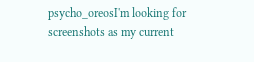psycho_oreosI'm looking for screenshots as my current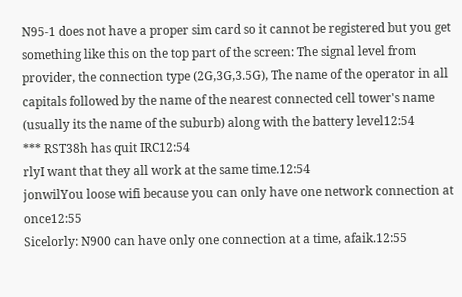N95-1 does not have a proper sim card so it cannot be registered but you get something like this on the top part of the screen: The signal level from provider, the connection type (2G,3G,3.5G), The name of the operator in all capitals followed by the name of the nearest connected cell tower's name (usually its the name of the suburb) along with the battery level12:54
*** RST38h has quit IRC12:54
rlyI want that they all work at the same time.12:54
jonwilYou loose wifi because you can only have one network connection at once12:55
Sicelorly: N900 can have only one connection at a time, afaik.12:55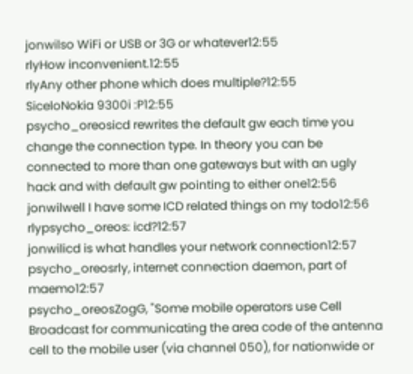jonwilso WiFi or USB or 3G or whatever12:55
rlyHow inconvenient.12:55
rlyAny other phone which does multiple?12:55
SiceloNokia 9300i :P12:55
psycho_oreosicd rewrites the default gw each time you change the connection type. In theory you can be connected to more than one gateways but with an ugly hack and with default gw pointing to either one12:56
jonwilwell I have some ICD related things on my todo12:56
rlypsycho_oreos: icd?12:57
jonwilicd is what handles your network connection12:57
psycho_oreosrly, internet connection daemon, part of maemo12:57
psycho_oreosZogG, "Some mobile operators use Cell Broadcast for communicating the area code of the antenna cell to the mobile user (via channel 050), for nationwide or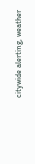citywide alerting, weather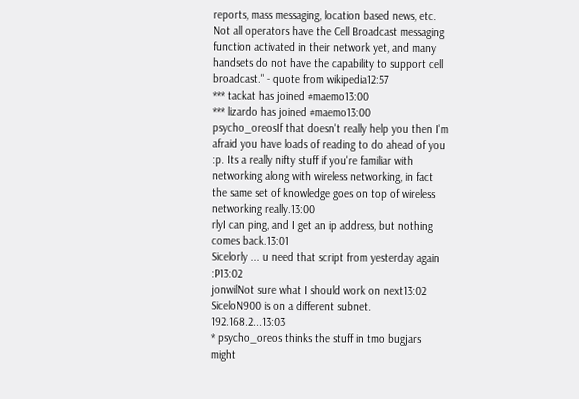reports, mass messaging, location based news, etc. Not all operators have the Cell Broadcast messaging function activated in their network yet, and many handsets do not have the capability to support cell broadcast." - quote from wikipedia12:57
*** tackat has joined #maemo13:00
*** lizardo has joined #maemo13:00
psycho_oreosIf that doesn't really help you then I'm afraid you have loads of reading to do ahead of you :p. Its a really nifty stuff if you're familiar with networking along with wireless networking, in fact the same set of knowledge goes on top of wireless networking really.13:00
rlyI can ping, and I get an ip address, but nothing comes back.13:01
Sicelorly ... u need that script from yesterday again :P13:02
jonwilNot sure what I should work on next13:02
SiceloN900 is on a different subnet. 192.168.2...13:03
* psycho_oreos thinks the stuff in tmo bugjars might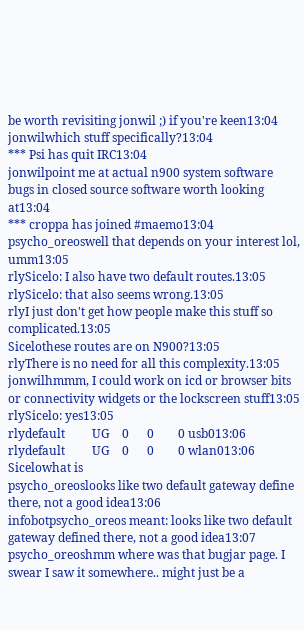be worth revisiting jonwil ;) if you're keen13:04
jonwilwhich stuff specifically?13:04
*** Psi has quit IRC13:04
jonwilpoint me at actual n900 system software bugs in closed source software worth looking at13:04
*** croppa has joined #maemo13:04
psycho_oreoswell that depends on your interest lol, umm13:05
rlySicelo: I also have two default routes.13:05
rlySicelo: that also seems wrong.13:05
rlyI just don't get how people make this stuff so complicated.13:05
Sicelothese routes are on N900?13:05
rlyThere is no need for all this complexity.13:05
jonwilhmmm, I could work on icd or browser bits or connectivity widgets or the lockscreen stuff13:05
rlySicelo: yes13:05
rlydefault         UG    0      0        0 usb013:06
rlydefault         UG    0      0        0 wlan013:06
Sicelowhat is
psycho_oreoslooks like two default gateway define there, not a good idea13:06
infobotpsycho_oreos meant: looks like two default gateway defined there, not a good idea13:07
psycho_oreoshmm where was that bugjar page. I swear I saw it somewhere.. might just be a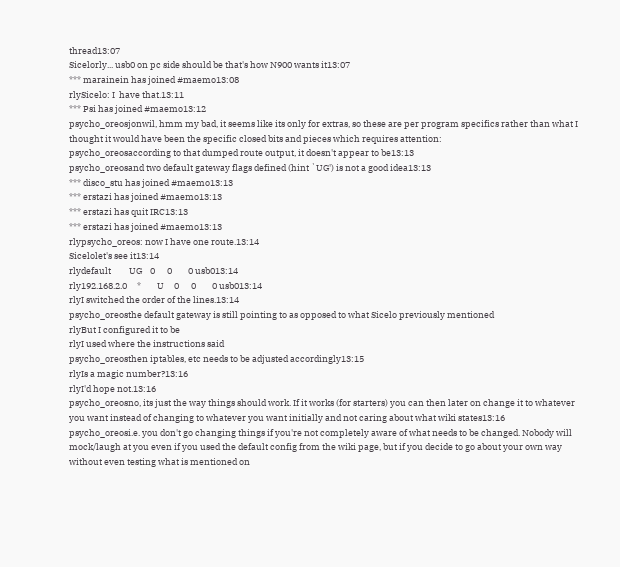thread13:07
Sicelorly... usb0 on pc side should be that's how N900 wants it13:07
*** marainein has joined #maemo13:08
rlySicelo: I  have that.13:11
*** Psi has joined #maemo13:12
psycho_oreosjonwil, hmm my bad, it seems like its only for extras, so these are per program specifics rather than what I thought it would have been the specific closed bits and pieces which requires attention:
psycho_oreosaccording to that dumped route output, it doesn't appear to be13:13
psycho_oreosand two default gateway flags defined (hint `UG') is not a good idea13:13
*** disco_stu has joined #maemo13:13
*** erstazi has joined #maemo13:13
*** erstazi has quit IRC13:13
*** erstazi has joined #maemo13:13
rlypsycho_oreos: now I have one route.13:14
Sicelolet's see it13:14
rlydefault         UG    0      0        0 usb013:14
rly192.168.2.0     *        U     0      0        0 usb013:14
rlyI switched the order of the lines.13:14
psycho_oreosthe default gateway is still pointing to as opposed to what Sicelo previously mentioned
rlyBut I configured it to be
rlyI used where the instructions said
psycho_oreosthen iptables, etc needs to be adjusted accordingly13:15
rlyIs a magic number?13:16
rlyI'd hope not.13:16
psycho_oreosno, its just the way things should work. If it works (for starters) you can then later on change it to whatever you want instead of changing to whatever you want initially and not caring about what wiki states13:16
psycho_oreosi.e. you don't go changing things if you're not completely aware of what needs to be changed. Nobody will mock/laugh at you even if you used the default config from the wiki page, but if you decide to go about your own way without even testing what is mentioned on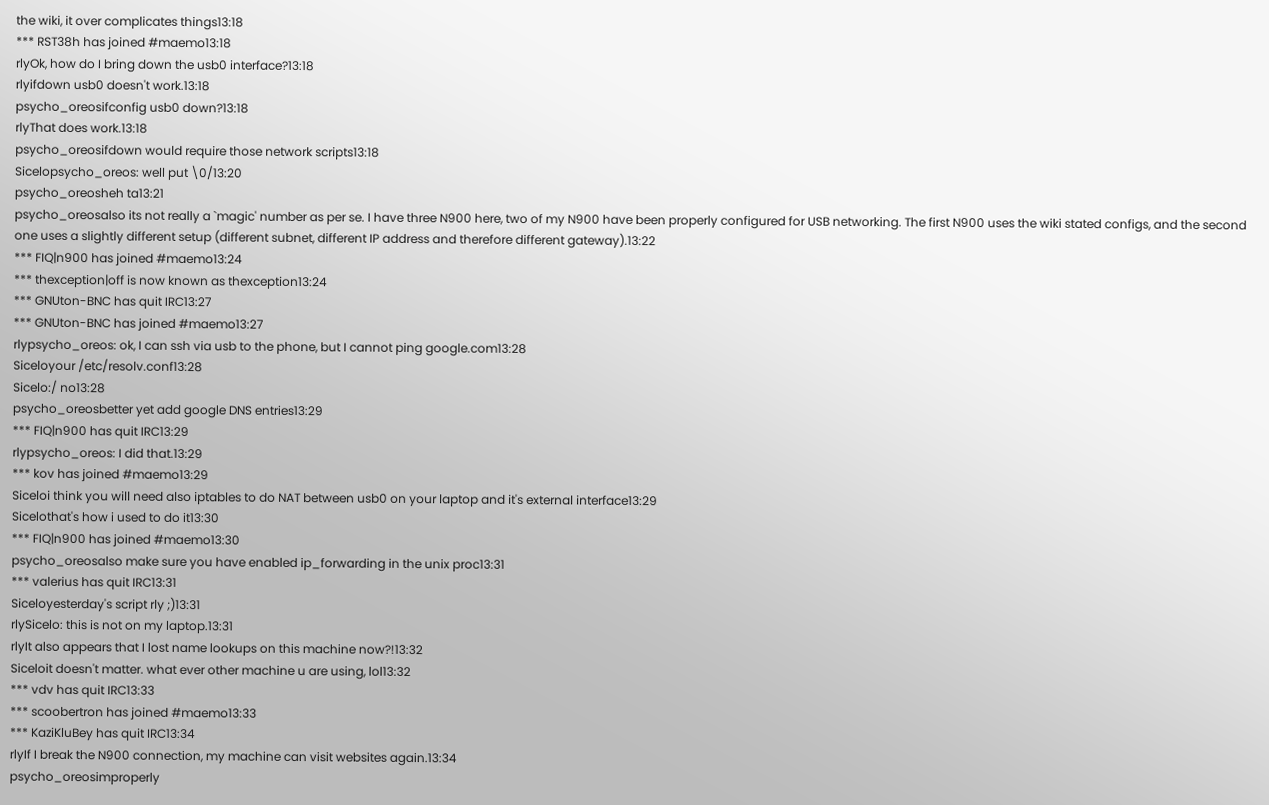the wiki, it over complicates things13:18
*** RST38h has joined #maemo13:18
rlyOk, how do I bring down the usb0 interface?13:18
rlyifdown usb0 doesn't work.13:18
psycho_oreosifconfig usb0 down?13:18
rlyThat does work.13:18
psycho_oreosifdown would require those network scripts13:18
Sicelopsycho_oreos: well put \0/13:20
psycho_oreosheh ta13:21
psycho_oreosalso its not really a `magic' number as per se. I have three N900 here, two of my N900 have been properly configured for USB networking. The first N900 uses the wiki stated configs, and the second one uses a slightly different setup (different subnet, different IP address and therefore different gateway).13:22
*** FIQ|n900 has joined #maemo13:24
*** thexception|off is now known as thexception13:24
*** GNUton-BNC has quit IRC13:27
*** GNUton-BNC has joined #maemo13:27
rlypsycho_oreos: ok, I can ssh via usb to the phone, but I cannot ping google.com13:28
Siceloyour /etc/resolv.conf13:28
Sicelo:/ no13:28
psycho_oreosbetter yet add google DNS entries13:29
*** FIQ|n900 has quit IRC13:29
rlypsycho_oreos: I did that.13:29
*** kov has joined #maemo13:29
Siceloi think you will need also iptables to do NAT between usb0 on your laptop and it's external interface13:29
Sicelothat's how i used to do it13:30
*** FIQ|n900 has joined #maemo13:30
psycho_oreosalso make sure you have enabled ip_forwarding in the unix proc13:31
*** valerius has quit IRC13:31
Siceloyesterday's script rly ;)13:31
rlySicelo: this is not on my laptop.13:31
rlyIt also appears that I lost name lookups on this machine now?!13:32
Siceloit doesn't matter. what ever other machine u are using, lol13:32
*** vdv has quit IRC13:33
*** scoobertron has joined #maemo13:33
*** KaziKluBey has quit IRC13:34
rlyIf I break the N900 connection, my machine can visit websites again.13:34
psycho_oreosimproperly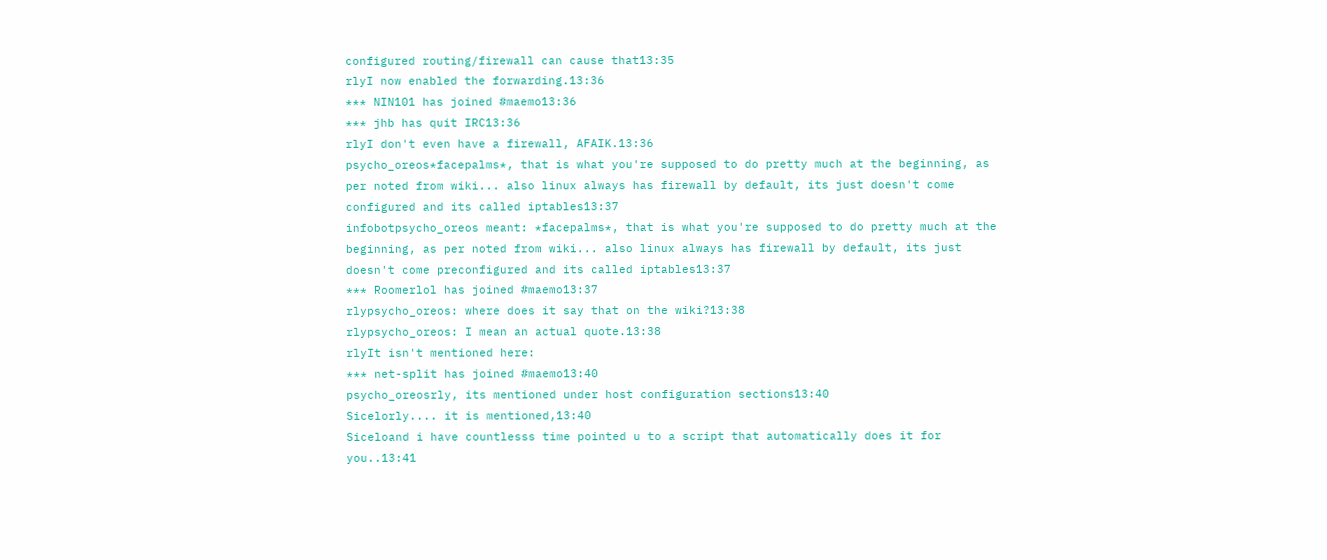configured routing/firewall can cause that13:35
rlyI now enabled the forwarding.13:36
*** NIN101 has joined #maemo13:36
*** jhb has quit IRC13:36
rlyI don't even have a firewall, AFAIK.13:36
psycho_oreos*facepalms*, that is what you're supposed to do pretty much at the beginning, as per noted from wiki... also linux always has firewall by default, its just doesn't come configured and its called iptables13:37
infobotpsycho_oreos meant: *facepalms*, that is what you're supposed to do pretty much at the beginning, as per noted from wiki... also linux always has firewall by default, its just doesn't come preconfigured and its called iptables13:37
*** Roomerlol has joined #maemo13:37
rlypsycho_oreos: where does it say that on the wiki?13:38
rlypsycho_oreos: I mean an actual quote.13:38
rlyIt isn't mentioned here:
*** net-split has joined #maemo13:40
psycho_oreosrly, its mentioned under host configuration sections13:40
Sicelorly.... it is mentioned,13:40
Siceloand i have countlesss time pointed u to a script that automatically does it for you..13:41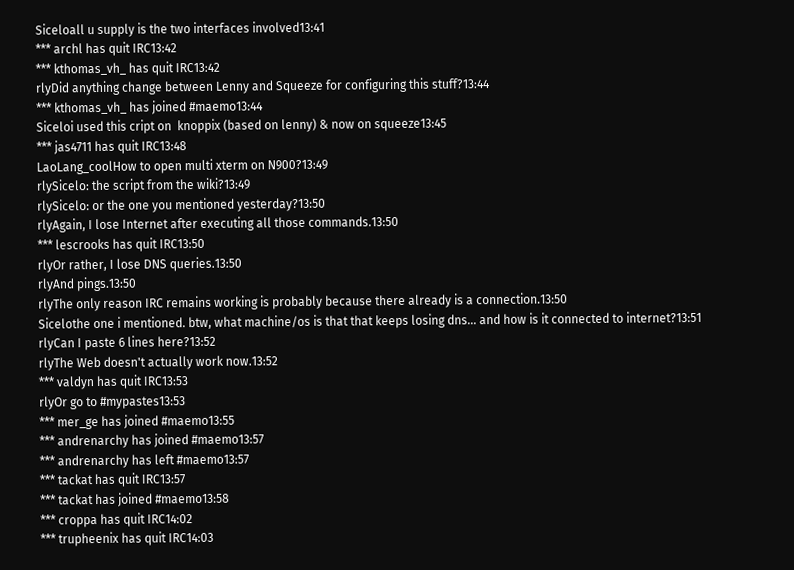Siceloall u supply is the two interfaces involved13:41
*** archl has quit IRC13:42
*** kthomas_vh_ has quit IRC13:42
rlyDid anything change between Lenny and Squeeze for configuring this stuff?13:44
*** kthomas_vh_ has joined #maemo13:44
Siceloi used this cript on  knoppix (based on lenny) & now on squeeze13:45
*** jas4711 has quit IRC13:48
LaoLang_coolHow to open multi xterm on N900?13:49
rlySicelo: the script from the wiki?13:49
rlySicelo: or the one you mentioned yesterday?13:50
rlyAgain, I lose Internet after executing all those commands.13:50
*** lescrooks has quit IRC13:50
rlyOr rather, I lose DNS queries.13:50
rlyAnd pings.13:50
rlyThe only reason IRC remains working is probably because there already is a connection.13:50
Sicelothe one i mentioned. btw, what machine/os is that that keeps losing dns... and how is it connected to internet?13:51
rlyCan I paste 6 lines here?13:52
rlyThe Web doesn't actually work now.13:52
*** valdyn has quit IRC13:53
rlyOr go to #mypastes13:53
*** mer_ge has joined #maemo13:55
*** andrenarchy has joined #maemo13:57
*** andrenarchy has left #maemo13:57
*** tackat has quit IRC13:57
*** tackat has joined #maemo13:58
*** croppa has quit IRC14:02
*** trupheenix has quit IRC14:03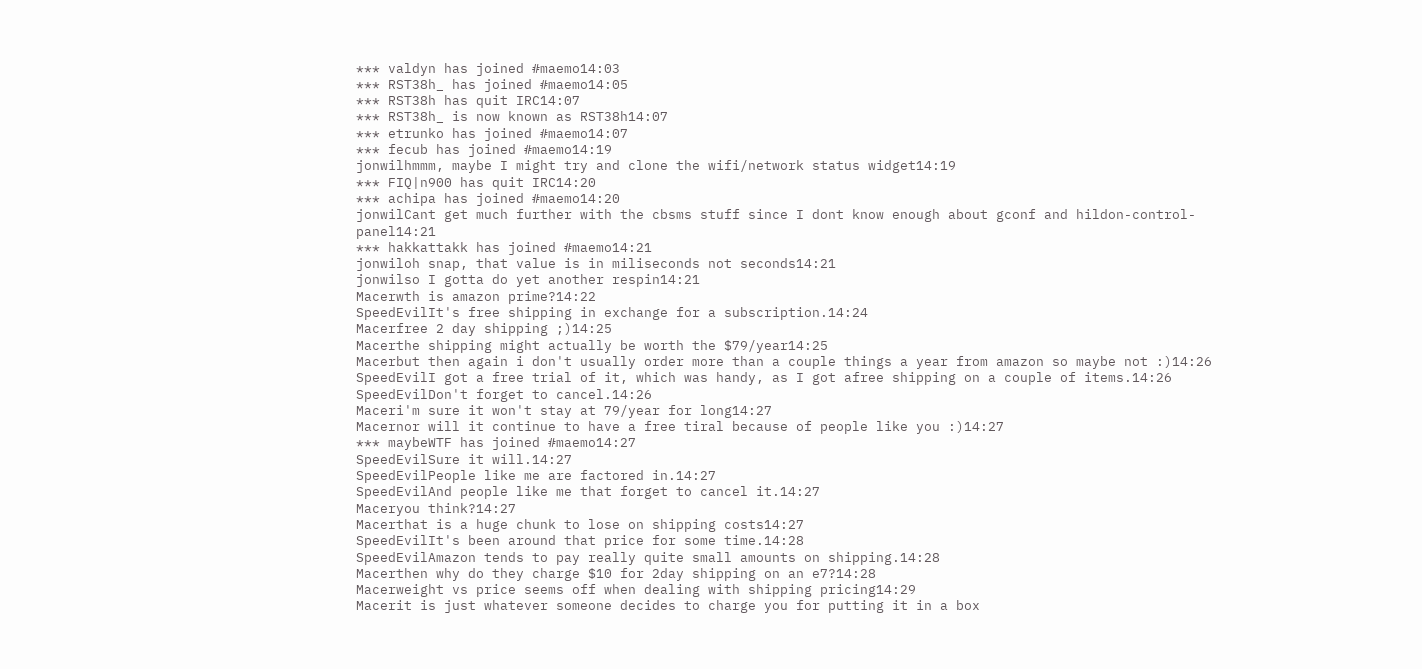*** valdyn has joined #maemo14:03
*** RST38h_ has joined #maemo14:05
*** RST38h has quit IRC14:07
*** RST38h_ is now known as RST38h14:07
*** etrunko has joined #maemo14:07
*** fecub has joined #maemo14:19
jonwilhmmm, maybe I might try and clone the wifi/network status widget14:19
*** FIQ|n900 has quit IRC14:20
*** achipa has joined #maemo14:20
jonwilCant get much further with the cbsms stuff since I dont know enough about gconf and hildon-control-panel14:21
*** hakkattakk has joined #maemo14:21
jonwiloh snap, that value is in miliseconds not seconds14:21
jonwilso I gotta do yet another respin14:21
Macerwth is amazon prime?14:22
SpeedEvilIt's free shipping in exchange for a subscription.14:24
Macerfree 2 day shipping ;)14:25
Macerthe shipping might actually be worth the $79/year14:25
Macerbut then again i don't usually order more than a couple things a year from amazon so maybe not :)14:26
SpeedEvilI got a free trial of it, which was handy, as I got afree shipping on a couple of items.14:26
SpeedEvilDon't forget to cancel.14:26
Maceri'm sure it won't stay at 79/year for long14:27
Macernor will it continue to have a free tiral because of people like you :)14:27
*** maybeWTF has joined #maemo14:27
SpeedEvilSure it will.14:27
SpeedEvilPeople like me are factored in.14:27
SpeedEvilAnd people like me that forget to cancel it.14:27
Maceryou think?14:27
Macerthat is a huge chunk to lose on shipping costs14:27
SpeedEvilIt's been around that price for some time.14:28
SpeedEvilAmazon tends to pay really quite small amounts on shipping.14:28
Macerthen why do they charge $10 for 2day shipping on an e7?14:28
Macerweight vs price seems off when dealing with shipping pricing14:29
Macerit is just whatever someone decides to charge you for putting it in a box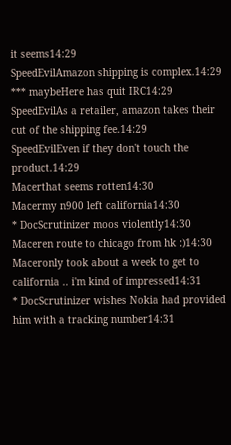it seems14:29
SpeedEvilAmazon shipping is complex.14:29
*** maybeHere has quit IRC14:29
SpeedEvilAs a retailer, amazon takes their cut of the shipping fee.14:29
SpeedEvilEven if they don't touch the product.14:29
Macerthat seems rotten14:30
Macermy n900 left california14:30
* DocScrutinizer moos violently14:30
Maceren route to chicago from hk :)14:30
Maceronly took about a week to get to california .. i'm kind of impressed14:31
* DocScrutinizer wishes Nokia had provided him with a tracking number14:31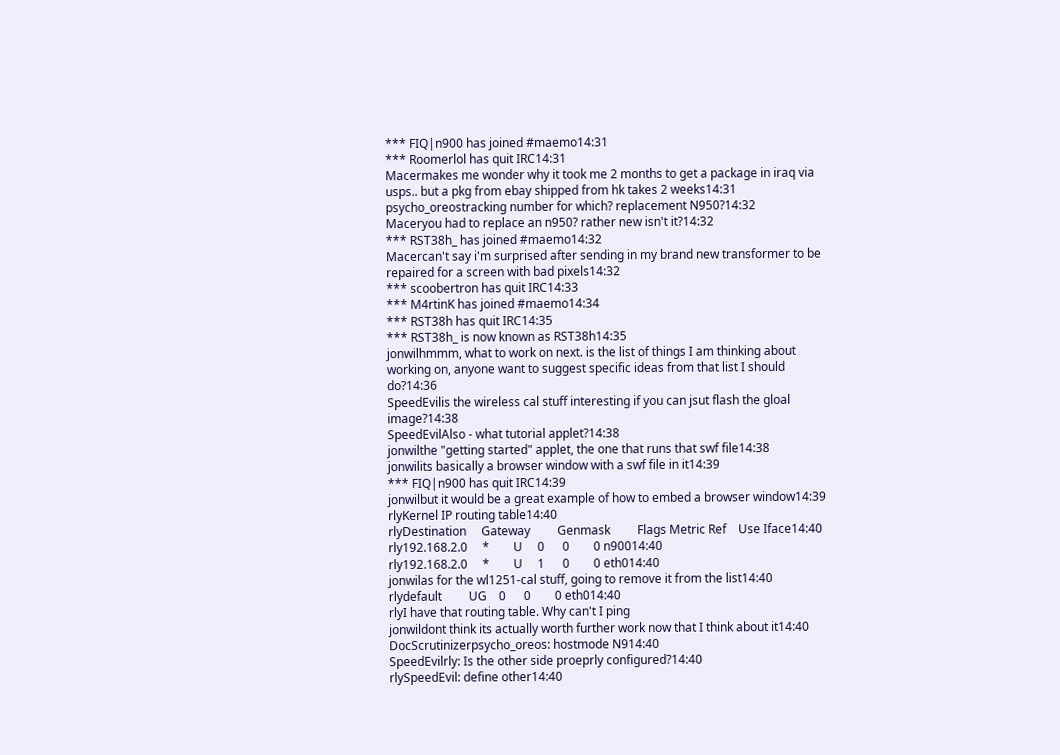*** FIQ|n900 has joined #maemo14:31
*** Roomerlol has quit IRC14:31
Macermakes me wonder why it took me 2 months to get a package in iraq via usps.. but a pkg from ebay shipped from hk takes 2 weeks14:31
psycho_oreostracking number for which? replacement N950?14:32
Maceryou had to replace an n950? rather new isn't it?14:32
*** RST38h_ has joined #maemo14:32
Macercan't say i'm surprised after sending in my brand new transformer to be repaired for a screen with bad pixels14:32
*** scoobertron has quit IRC14:33
*** M4rtinK has joined #maemo14:34
*** RST38h has quit IRC14:35
*** RST38h_ is now known as RST38h14:35
jonwilhmmm, what to work on next. is the list of things I am thinking about working on, anyone want to suggest specific ideas from that list I should do?14:36
SpeedEvilis the wireless cal stuff interesting if you can jsut flash the gloal image?14:38
SpeedEvilAlso - what tutorial applet?14:38
jonwilthe "getting started" applet, the one that runs that swf file14:38
jonwilits basically a browser window with a swf file in it14:39
*** FIQ|n900 has quit IRC14:39
jonwilbut it would be a great example of how to embed a browser window14:39
rlyKernel IP routing table14:40
rlyDestination     Gateway         Genmask         Flags Metric Ref    Use Iface14:40
rly192.168.2.0     *        U     0      0        0 n90014:40
rly192.168.2.0     *        U     1      0        0 eth014:40
jonwilas for the wl1251-cal stuff, going to remove it from the list14:40
rlydefault         UG    0      0        0 eth014:40
rlyI have that routing table. Why can't I ping
jonwildont think its actually worth further work now that I think about it14:40
DocScrutinizerpsycho_oreos: hostmode N914:40
SpeedEvilrly: Is the other side proeprly configured?14:40
rlySpeedEvil: define other14:40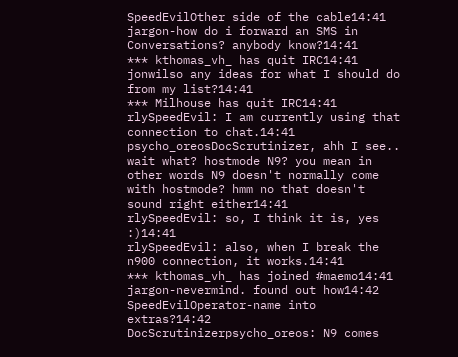SpeedEvilOther side of the cable14:41
jargon-how do i forward an SMS in Conversations? anybody know?14:41
*** kthomas_vh_ has quit IRC14:41
jonwilso any ideas for what I should do from my list?14:41
*** Milhouse has quit IRC14:41
rlySpeedEvil: I am currently using that connection to chat.14:41
psycho_oreosDocScrutinizer, ahh I see.. wait what? hostmode N9? you mean in other words N9 doesn't normally come with hostmode? hmm no that doesn't sound right either14:41
rlySpeedEvil: so, I think it is, yes :)14:41
rlySpeedEvil: also, when I break the n900 connection, it works.14:41
*** kthomas_vh_ has joined #maemo14:41
jargon-nevermind. found out how14:42
SpeedEvilOperator-name into extras?14:42
DocScrutinizerpsycho_oreos: N9 comes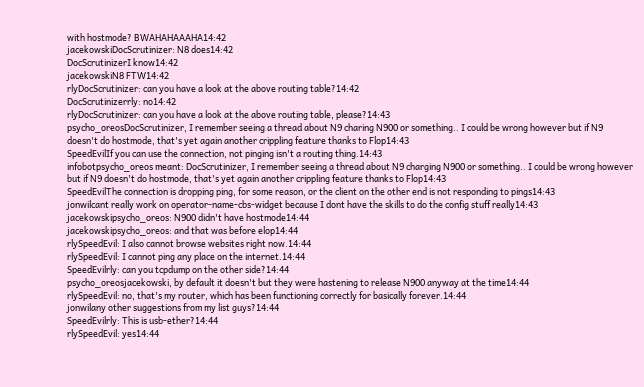with hostmode? BWAHAHAAAHA14:42
jacekowskiDocScrutinizer: N8 does14:42
DocScrutinizerI know14:42
jacekowskiN8 FTW14:42
rlyDocScrutinizer: can you have a look at the above routing table?14:42
DocScrutinizerrly: no14:42
rlyDocScrutinizer: can you have a look at the above routing table, please?14:43
psycho_oreosDocScrutinizer, I remember seeing a thread about N9 charing N900 or something.. I could be wrong however but if N9 doesn't do hostmode, that's yet again another crippling feature thanks to Flop14:43
SpeedEvilIf you can use the connection, not pinging isn't a routing thing.14:43
infobotpsycho_oreos meant: DocScrutinizer, I remember seeing a thread about N9 charging N900 or something.. I could be wrong however but if N9 doesn't do hostmode, that's yet again another crippling feature thanks to Flop14:43
SpeedEvilThe connection is dropping ping, for some reason, or the client on the other end is not responding to pings14:43
jonwilcant really work on operator-name-cbs-widget because I dont have the skills to do the config stuff really14:43
jacekowskipsycho_oreos: N900 didn't have hostmode14:44
jacekowskipsycho_oreos: and that was before elop14:44
rlySpeedEvil: I also cannot browse websites right now.14:44
rlySpeedEvil: I cannot ping any place on the internet.14:44
SpeedEvilrly: can you tcpdump on the other side?14:44
psycho_oreosjacekowski, by default it doesn't but they were hastening to release N900 anyway at the time14:44
rlySpeedEvil: no, that's my router, which has been functioning correctly for basically forever.14:44
jonwilany other suggestions from my list guys?14:44
SpeedEvilrly: This is usb-ether?14:44
rlySpeedEvil: yes14:44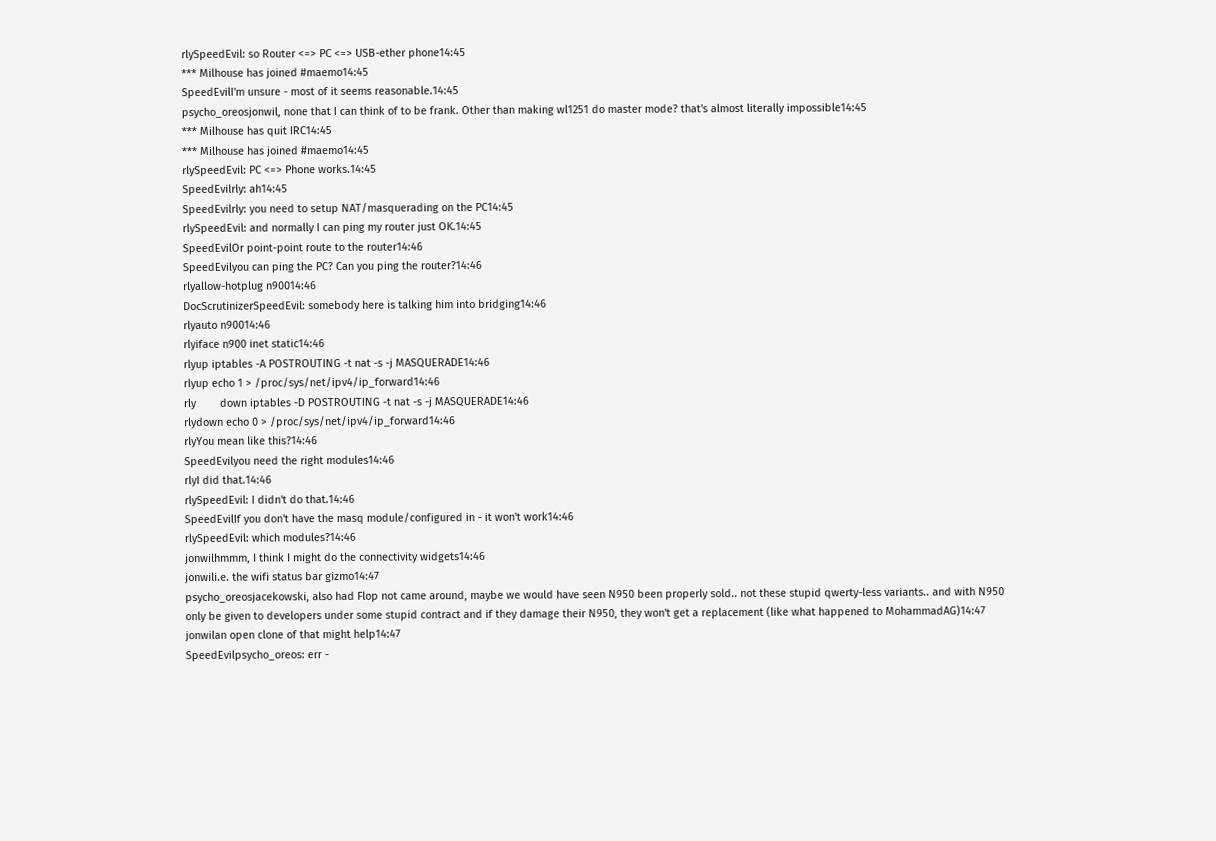rlySpeedEvil: so Router <=> PC <=> USB-ether phone14:45
*** Milhouse has joined #maemo14:45
SpeedEvilI'm unsure - most of it seems reasonable.14:45
psycho_oreosjonwil, none that I can think of to be frank. Other than making wl1251 do master mode? that's almost literally impossible14:45
*** Milhouse has quit IRC14:45
*** Milhouse has joined #maemo14:45
rlySpeedEvil: PC <=> Phone works.14:45
SpeedEvilrly: ah14:45
SpeedEvilrly: you need to setup NAT/masquerading on the PC14:45
rlySpeedEvil: and normally I can ping my router just OK.14:45
SpeedEvilOr point-point route to the router14:46
SpeedEvilyou can ping the PC? Can you ping the router?14:46
rlyallow-hotplug n90014:46
DocScrutinizerSpeedEvil: somebody here is talking him into bridging14:46
rlyauto n90014:46
rlyiface n900 inet static14:46
rlyup iptables -A POSTROUTING -t nat -s -j MASQUERADE14:46
rlyup echo 1 > /proc/sys/net/ipv4/ip_forward14:46
rly        down iptables -D POSTROUTING -t nat -s -j MASQUERADE14:46
rlydown echo 0 > /proc/sys/net/ipv4/ip_forward14:46
rlyYou mean like this?14:46
SpeedEvilyou need the right modules14:46
rlyI did that.14:46
rlySpeedEvil: I didn't do that.14:46
SpeedEvilIf you don't have the masq module/configured in - it won't work14:46
rlySpeedEvil: which modules?14:46
jonwilhmmm, I think I might do the connectivity widgets14:46
jonwili.e. the wifi status bar gizmo14:47
psycho_oreosjacekowski, also had Flop not came around, maybe we would have seen N950 been properly sold.. not these stupid qwerty-less variants.. and with N950 only be given to developers under some stupid contract and if they damage their N950, they won't get a replacement (like what happened to MohammadAG)14:47
jonwilan open clone of that might help14:47
SpeedEvilpsycho_oreos: err -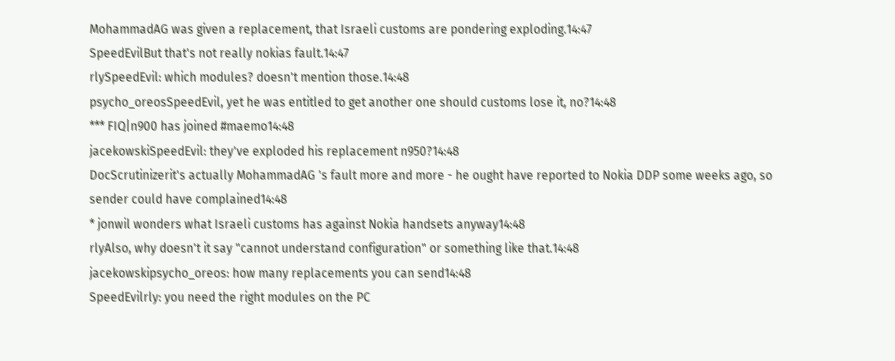MohammadAG was given a replacement, that Israeli customs are pondering exploding.14:47
SpeedEvilBut that's not really nokias fault.14:47
rlySpeedEvil: which modules? doesn't mention those.14:48
psycho_oreosSpeedEvil, yet he was entitled to get another one should customs lose it, no?14:48
*** FIQ|n900 has joined #maemo14:48
jacekowskiSpeedEvil: they've exploded his replacement n950?14:48
DocScrutinizerit's actually MohammadAG 's fault more and more - he ought have reported to Nokia DDP some weeks ago, so sender could have complained14:48
* jonwil wonders what Israeli customs has against Nokia handsets anyway14:48
rlyAlso, why doesn't it say "cannot understand configuration" or something like that.14:48
jacekowskipsycho_oreos: how many replacements you can send14:48
SpeedEvilrly: you need the right modules on the PC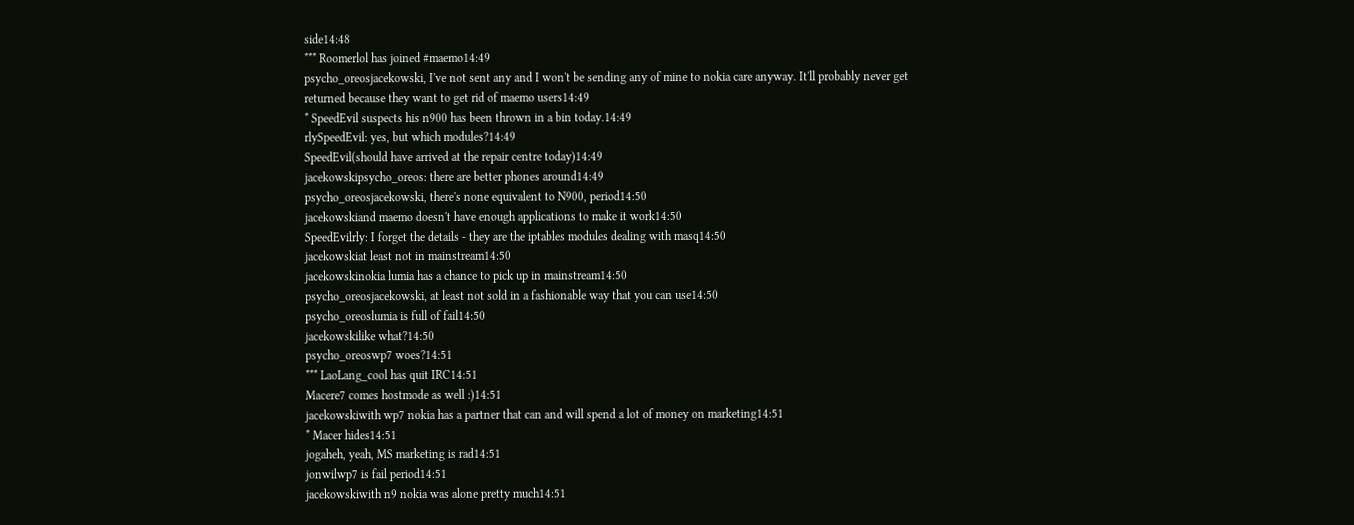side14:48
*** Roomerlol has joined #maemo14:49
psycho_oreosjacekowski, I've not sent any and I won't be sending any of mine to nokia care anyway. It'll probably never get returned because they want to get rid of maemo users14:49
* SpeedEvil suspects his n900 has been thrown in a bin today.14:49
rlySpeedEvil: yes, but which modules?14:49
SpeedEvil(should have arrived at the repair centre today)14:49
jacekowskipsycho_oreos: there are better phones around14:49
psycho_oreosjacekowski, there's none equivalent to N900, period14:50
jacekowskiand maemo doesn't have enough applications to make it work14:50
SpeedEvilrly: I forget the details - they are the iptables modules dealing with masq14:50
jacekowskiat least not in mainstream14:50
jacekowskinokia lumia has a chance to pick up in mainstream14:50
psycho_oreosjacekowski, at least not sold in a fashionable way that you can use14:50
psycho_oreoslumia is full of fail14:50
jacekowskilike what?14:50
psycho_oreoswp7 woes?14:51
*** LaoLang_cool has quit IRC14:51
Macere7 comes hostmode as well :)14:51
jacekowskiwith wp7 nokia has a partner that can and will spend a lot of money on marketing14:51
* Macer hides14:51
jogaheh, yeah, MS marketing is rad14:51
jonwilwp7 is fail period14:51
jacekowskiwith n9 nokia was alone pretty much14:51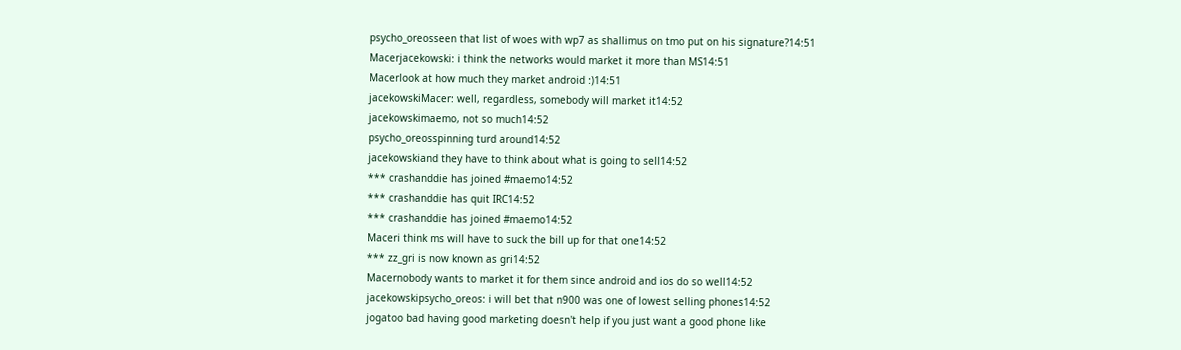psycho_oreosseen that list of woes with wp7 as shallimus on tmo put on his signature?14:51
Macerjacekowski: i think the networks would market it more than MS14:51
Macerlook at how much they market android :)14:51
jacekowskiMacer: well, regardless, somebody will market it14:52
jacekowskimaemo, not so much14:52
psycho_oreosspinning turd around14:52
jacekowskiand they have to think about what is going to sell14:52
*** crashanddie has joined #maemo14:52
*** crashanddie has quit IRC14:52
*** crashanddie has joined #maemo14:52
Maceri think ms will have to suck the bill up for that one14:52
*** zz_gri is now known as gri14:52
Macernobody wants to market it for them since android and ios do so well14:52
jacekowskipsycho_oreos: i will bet that n900 was one of lowest selling phones14:52
jogatoo bad having good marketing doesn't help if you just want a good phone like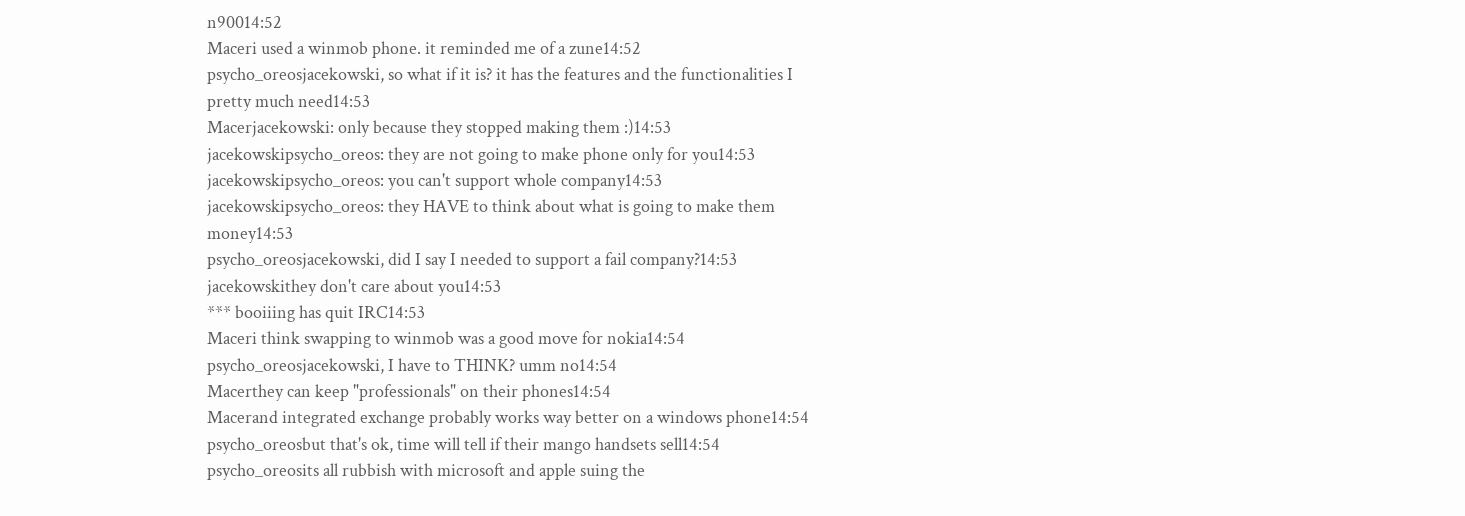n90014:52
Maceri used a winmob phone. it reminded me of a zune14:52
psycho_oreosjacekowski, so what if it is? it has the features and the functionalities I pretty much need14:53
Macerjacekowski: only because they stopped making them :)14:53
jacekowskipsycho_oreos: they are not going to make phone only for you14:53
jacekowskipsycho_oreos: you can't support whole company14:53
jacekowskipsycho_oreos: they HAVE to think about what is going to make them money14:53
psycho_oreosjacekowski, did I say I needed to support a fail company?14:53
jacekowskithey don't care about you14:53
*** booiiing has quit IRC14:53
Maceri think swapping to winmob was a good move for nokia14:54
psycho_oreosjacekowski, I have to THINK? umm no14:54
Macerthey can keep "professionals" on their phones14:54
Macerand integrated exchange probably works way better on a windows phone14:54
psycho_oreosbut that's ok, time will tell if their mango handsets sell14:54
psycho_oreosits all rubbish with microsoft and apple suing the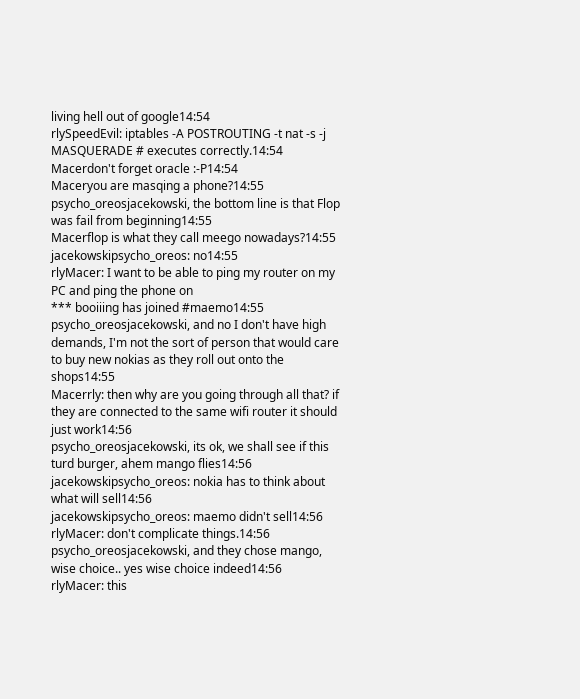living hell out of google14:54
rlySpeedEvil: iptables -A POSTROUTING -t nat -s -j MASQUERADE # executes correctly.14:54
Macerdon't forget oracle :-P14:54
Maceryou are masqing a phone?14:55
psycho_oreosjacekowski, the bottom line is that Flop was fail from beginning14:55
Macerflop is what they call meego nowadays?14:55
jacekowskipsycho_oreos: no14:55
rlyMacer: I want to be able to ping my router on my PC and ping the phone on
*** booiiing has joined #maemo14:55
psycho_oreosjacekowski, and no I don't have high demands, I'm not the sort of person that would care to buy new nokias as they roll out onto the shops14:55
Macerrly: then why are you going through all that? if they are connected to the same wifi router it should just work14:56
psycho_oreosjacekowski, its ok, we shall see if this turd burger, ahem mango flies14:56
jacekowskipsycho_oreos: nokia has to think about what will sell14:56
jacekowskipsycho_oreos: maemo didn't sell14:56
rlyMacer: don't complicate things.14:56
psycho_oreosjacekowski, and they chose mango, wise choice.. yes wise choice indeed14:56
rlyMacer: this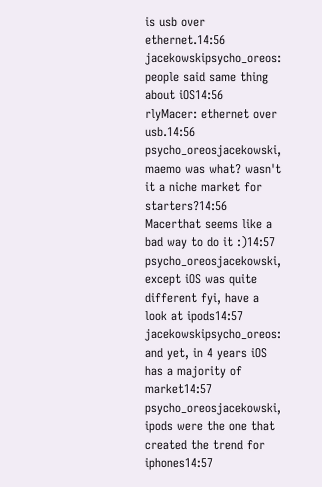is usb over ethernet.14:56
jacekowskipsycho_oreos: people said same thing about iOS14:56
rlyMacer: ethernet over usb.14:56
psycho_oreosjacekowski, maemo was what? wasn't it a niche market for starters?14:56
Macerthat seems like a bad way to do it :)14:57
psycho_oreosjacekowski, except iOS was quite different fyi, have a look at ipods14:57
jacekowskipsycho_oreos: and yet, in 4 years iOS has a majority of market14:57
psycho_oreosjacekowski, ipods were the one that created the trend for iphones14:57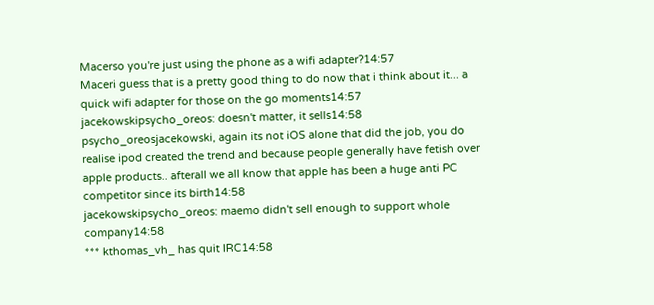Macerso you're just using the phone as a wifi adapter?14:57
Maceri guess that is a pretty good thing to do now that i think about it... a quick wifi adapter for those on the go moments14:57
jacekowskipsycho_oreos: doesn't matter, it sells14:58
psycho_oreosjacekowski, again its not iOS alone that did the job, you do realise ipod created the trend and because people generally have fetish over apple products.. afterall we all know that apple has been a huge anti PC competitor since its birth14:58
jacekowskipsycho_oreos: maemo didn't sell enough to support whole company14:58
*** kthomas_vh_ has quit IRC14:58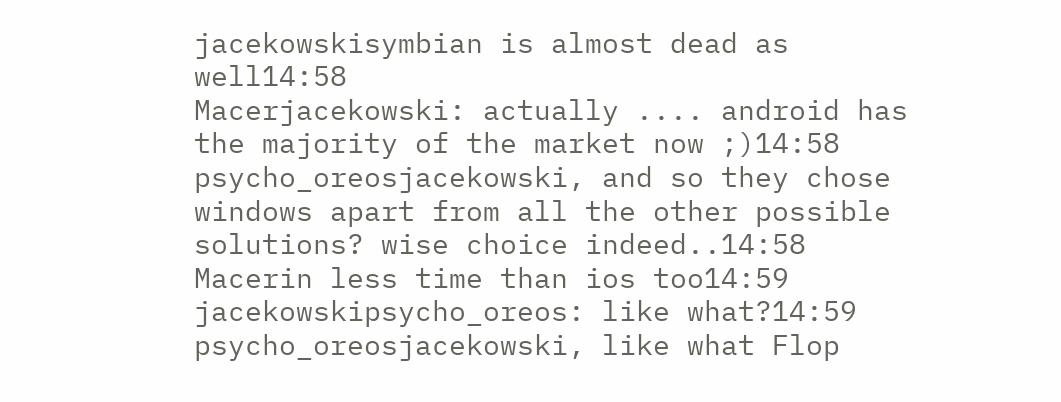jacekowskisymbian is almost dead as well14:58
Macerjacekowski: actually .... android has the majority of the market now ;)14:58
psycho_oreosjacekowski, and so they chose windows apart from all the other possible solutions? wise choice indeed..14:58
Macerin less time than ios too14:59
jacekowskipsycho_oreos: like what?14:59
psycho_oreosjacekowski, like what Flop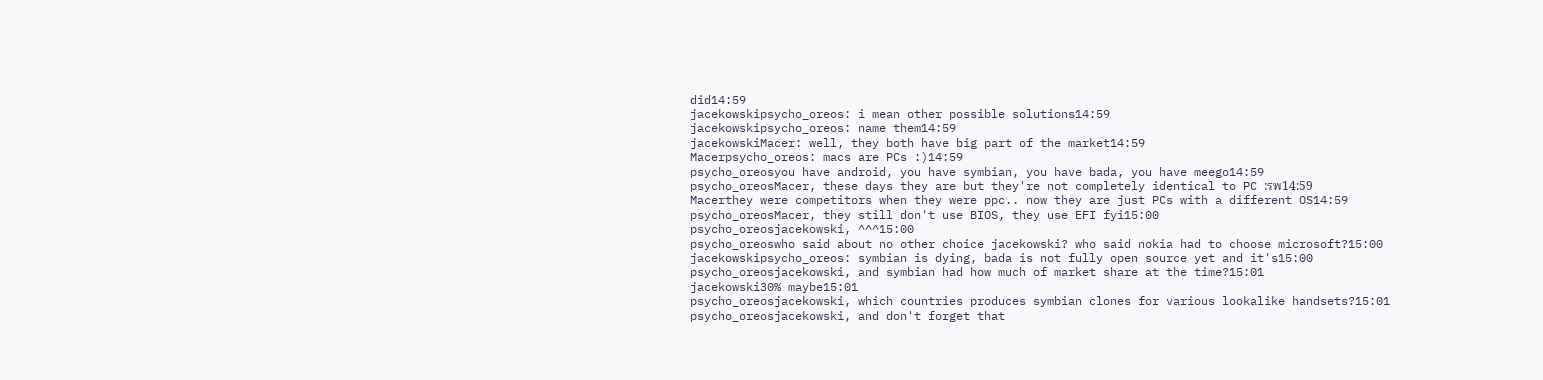did14:59
jacekowskipsycho_oreos: i mean other possible solutions14:59
jacekowskipsycho_oreos: name them14:59
jacekowskiMacer: well, they both have big part of the market14:59
Macerpsycho_oreos: macs are PCs :)14:59
psycho_oreosyou have android, you have symbian, you have bada, you have meego14:59
psycho_oreosMacer, these days they are but they're not completely identical to PC :รพ14:59
Macerthey were competitors when they were ppc.. now they are just PCs with a different OS14:59
psycho_oreosMacer, they still don't use BIOS, they use EFI fyi15:00
psycho_oreosjacekowski, ^^^15:00
psycho_oreoswho said about no other choice jacekowski? who said nokia had to choose microsoft?15:00
jacekowskipsycho_oreos: symbian is dying, bada is not fully open source yet and it's15:00
psycho_oreosjacekowski, and symbian had how much of market share at the time?15:01
jacekowski30% maybe15:01
psycho_oreosjacekowski, which countries produces symbian clones for various lookalike handsets?15:01
psycho_oreosjacekowski, and don't forget that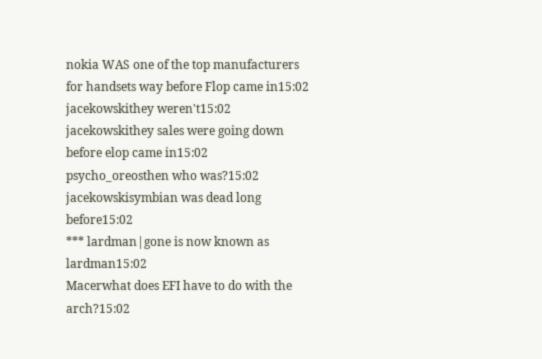nokia WAS one of the top manufacturers for handsets way before Flop came in15:02
jacekowskithey weren't15:02
jacekowskithey sales were going down before elop came in15:02
psycho_oreosthen who was?15:02
jacekowskisymbian was dead long before15:02
*** lardman|gone is now known as lardman15:02
Macerwhat does EFI have to do with the arch?15:02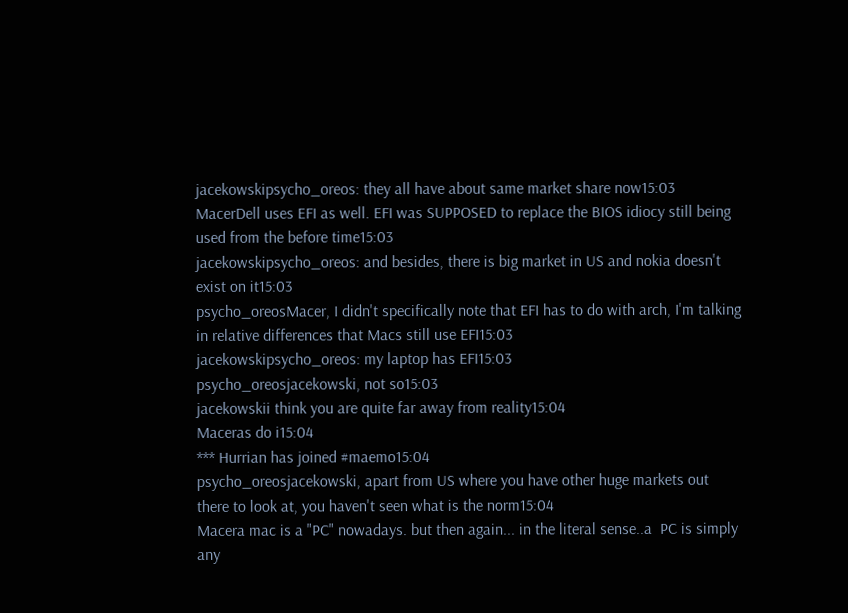jacekowskipsycho_oreos: they all have about same market share now15:03
MacerDell uses EFI as well. EFI was SUPPOSED to replace the BIOS idiocy still being used from the before time15:03
jacekowskipsycho_oreos: and besides, there is big market in US and nokia doesn't exist on it15:03
psycho_oreosMacer, I didn't specifically note that EFI has to do with arch, I'm talking in relative differences that Macs still use EFI15:03
jacekowskipsycho_oreos: my laptop has EFI15:03
psycho_oreosjacekowski, not so15:03
jacekowskii think you are quite far away from reality15:04
Maceras do i15:04
*** Hurrian has joined #maemo15:04
psycho_oreosjacekowski, apart from US where you have other huge markets out there to look at, you haven't seen what is the norm15:04
Macera mac is a "PC" nowadays. but then again... in the literal sense..a  PC is simply any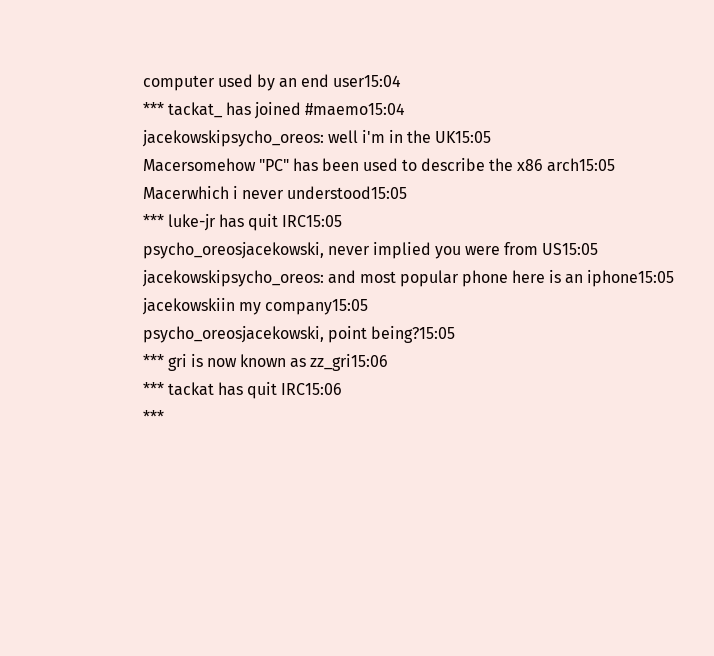computer used by an end user15:04
*** tackat_ has joined #maemo15:04
jacekowskipsycho_oreos: well i'm in the UK15:05
Macersomehow "PC" has been used to describe the x86 arch15:05
Macerwhich i never understood15:05
*** luke-jr has quit IRC15:05
psycho_oreosjacekowski, never implied you were from US15:05
jacekowskipsycho_oreos: and most popular phone here is an iphone15:05
jacekowskiin my company15:05
psycho_oreosjacekowski, point being?15:05
*** gri is now known as zz_gri15:06
*** tackat has quit IRC15:06
***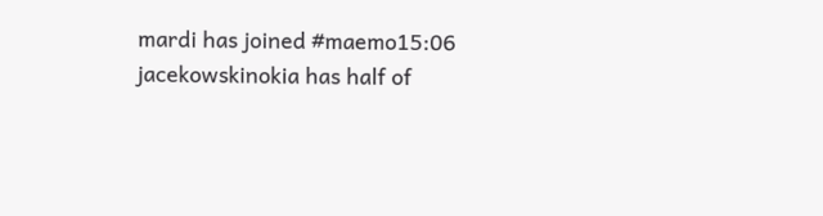mardi has joined #maemo15:06
jacekowskinokia has half of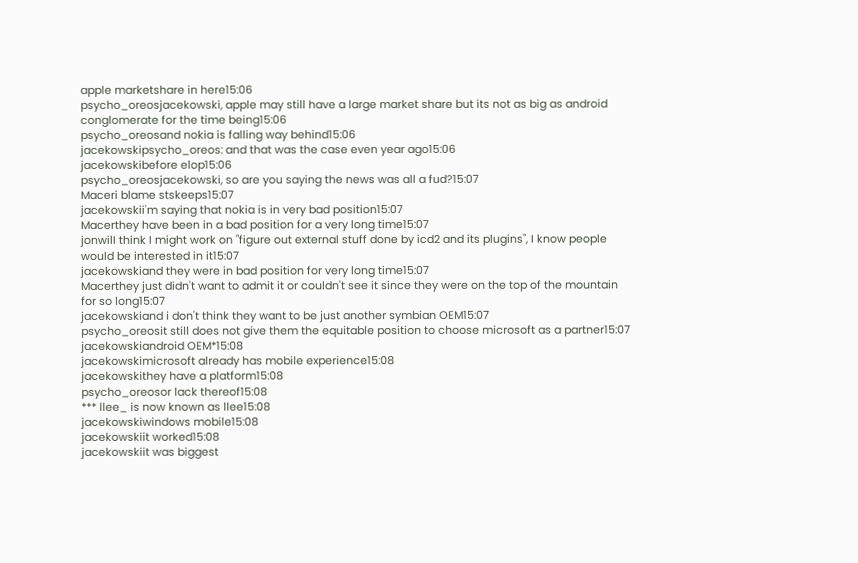apple marketshare in here15:06
psycho_oreosjacekowski, apple may still have a large market share but its not as big as android conglomerate for the time being15:06
psycho_oreosand nokia is falling way behind15:06
jacekowskipsycho_oreos: and that was the case even year ago15:06
jacekowskibefore elop15:06
psycho_oreosjacekowski, so are you saying the news was all a fud?15:07
Maceri blame stskeeps15:07
jacekowskii'm saying that nokia is in very bad position15:07
Macerthey have been in a bad position for a very long time15:07
jonwilI think I might work on "figure out external stuff done by icd2 and its plugins", I know people would be interested in it15:07
jacekowskiand they were in bad position for very long time15:07
Macerthey just didn't want to admit it or couldn't see it since they were on the top of the mountain for so long15:07
jacekowskiand i don't think they want to be just another symbian OEM15:07
psycho_oreosit still does not give them the equitable position to choose microsoft as a partner15:07
jacekowskiandroid OEM*15:08
jacekowskimicrosoft already has mobile experience15:08
jacekowskithey have a platform15:08
psycho_oreosor lack thereof15:08
*** llee_ is now known as llee15:08
jacekowskiwindows mobile15:08
jacekowskiit worked15:08
jacekowskiit was biggest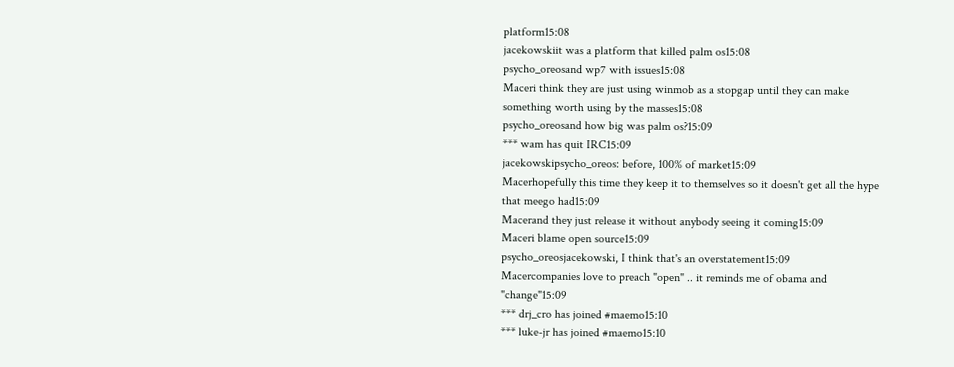platform15:08
jacekowskiit was a platform that killed palm os15:08
psycho_oreosand wp7 with issues15:08
Maceri think they are just using winmob as a stopgap until they can make something worth using by the masses15:08
psycho_oreosand how big was palm os?15:09
*** wam has quit IRC15:09
jacekowskipsycho_oreos: before, 100% of market15:09
Macerhopefully this time they keep it to themselves so it doesn't get all the hype that meego had15:09
Macerand they just release it without anybody seeing it coming15:09
Maceri blame open source15:09
psycho_oreosjacekowski, I think that's an overstatement15:09
Macercompanies love to preach "open" .. it reminds me of obama and "change"15:09
*** drj_cro has joined #maemo15:10
*** luke-jr has joined #maemo15:10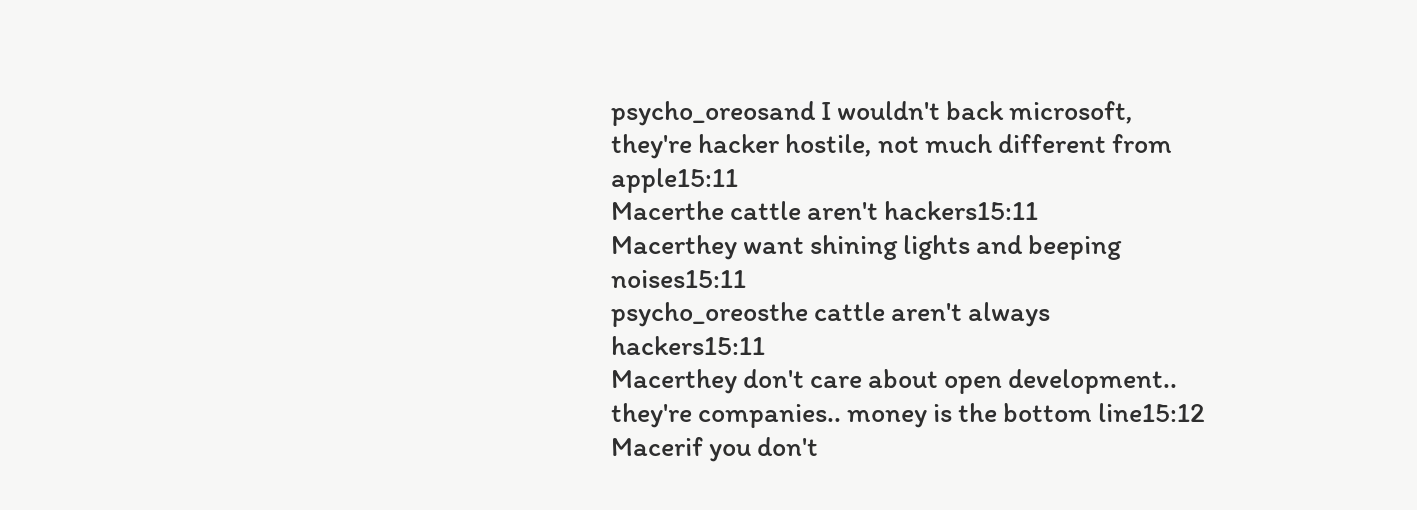psycho_oreosand I wouldn't back microsoft, they're hacker hostile, not much different from apple15:11
Macerthe cattle aren't hackers15:11
Macerthey want shining lights and beeping noises15:11
psycho_oreosthe cattle aren't always hackers15:11
Macerthey don't care about open development.. they're companies.. money is the bottom line15:12
Macerif you don't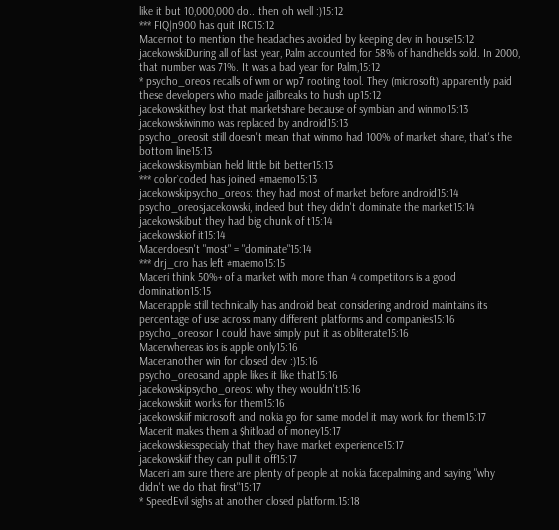like it but 10,000,000 do.. then oh well :)15:12
*** FIQ|n900 has quit IRC15:12
Macernot to mention the headaches avoided by keeping dev in house15:12
jacekowskiDuring all of last year, Palm accounted for 58% of handhelds sold. In 2000, that number was 71%. It was a bad year for Palm,15:12
* psycho_oreos recalls of wm or wp7 rooting tool. They (microsoft) apparently paid these developers who made jailbreaks to hush up15:12
jacekowskithey lost that marketshare because of symbian and winmo15:13
jacekowskiwinmo was replaced by android15:13
psycho_oreosit still doesn't mean that winmo had 100% of market share, that's the bottom line15:13
jacekowskisymbian held little bit better15:13
*** color`coded has joined #maemo15:13
jacekowskipsycho_oreos: they had most of market before android15:14
psycho_oreosjacekowski, indeed but they didn't dominate the market15:14
jacekowskibut they had big chunk of t15:14
jacekowskiof it15:14
Macerdoesn't "most" = "dominate"15:14
*** drj_cro has left #maemo15:15
Maceri think 50%+ of a market with more than 4 competitors is a good domination15:15
Macerapple still technically has android beat considering android maintains its percentage of use across many different platforms and companies15:16
psycho_oreosor I could have simply put it as obliterate15:16
Macerwhereas ios is apple only15:16
Maceranother win for closed dev :)15:16
psycho_oreosand apple likes it like that15:16
jacekowskipsycho_oreos: why they wouldn't15:16
jacekowskiit works for them15:16
jacekowskiif microsoft and nokia go for same model it may work for them15:17
Macerit makes them a $hitload of money15:17
jacekowskiesspecialy that they have market experience15:17
jacekowskiif they can pull it off15:17
Maceri am sure there are plenty of people at nokia facepalming and saying "why didn't we do that first"15:17
* SpeedEvil sighs at another closed platform.15:18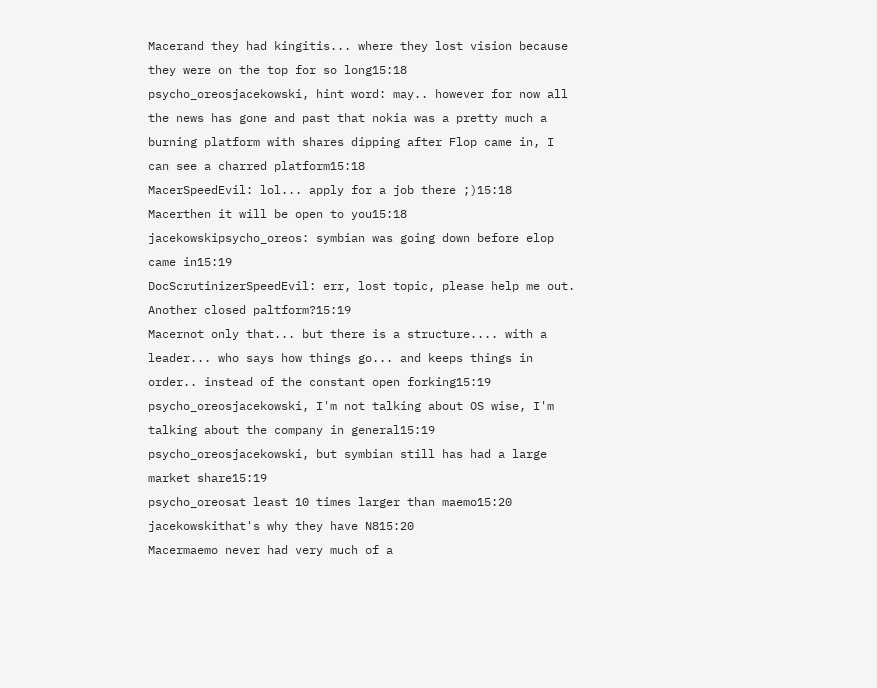Macerand they had kingitis... where they lost vision because they were on the top for so long15:18
psycho_oreosjacekowski, hint word: may.. however for now all the news has gone and past that nokia was a pretty much a burning platform with shares dipping after Flop came in, I can see a charred platform15:18
MacerSpeedEvil: lol... apply for a job there ;)15:18
Macerthen it will be open to you15:18
jacekowskipsycho_oreos: symbian was going down before elop came in15:19
DocScrutinizerSpeedEvil: err, lost topic, please help me out. Another closed paltform?15:19
Macernot only that... but there is a structure.... with a leader... who says how things go... and keeps things in order.. instead of the constant open forking15:19
psycho_oreosjacekowski, I'm not talking about OS wise, I'm talking about the company in general15:19
psycho_oreosjacekowski, but symbian still has had a large market share15:19
psycho_oreosat least 10 times larger than maemo15:20
jacekowskithat's why they have N815:20
Macermaemo never had very much of a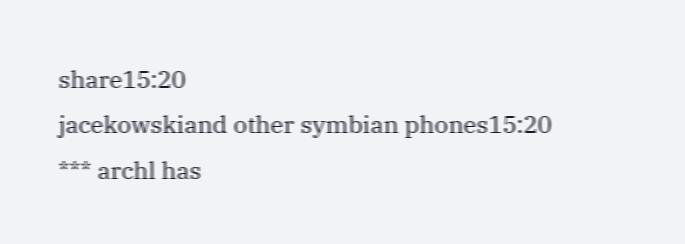share15:20
jacekowskiand other symbian phones15:20
*** archl has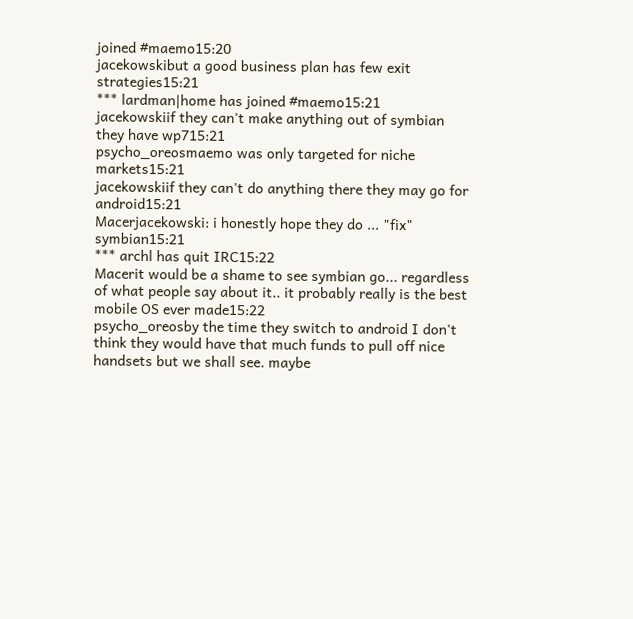joined #maemo15:20
jacekowskibut a good business plan has few exit strategies15:21
*** lardman|home has joined #maemo15:21
jacekowskiif they can't make anything out of symbian they have wp715:21
psycho_oreosmaemo was only targeted for niche markets15:21
jacekowskiif they can't do anything there they may go for android15:21
Macerjacekowski: i honestly hope they do ... "fix" symbian15:21
*** archl has quit IRC15:22
Macerit would be a shame to see symbian go... regardless of what people say about it.. it probably really is the best mobile OS ever made15:22
psycho_oreosby the time they switch to android I don't think they would have that much funds to pull off nice handsets but we shall see. maybe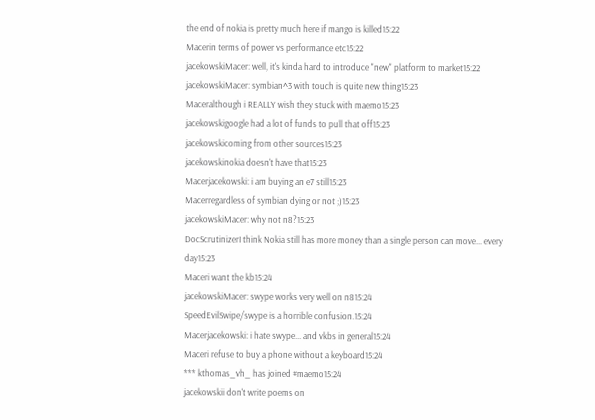the end of nokia is pretty much here if mango is killed15:22
Macerin terms of power vs performance etc15:22
jacekowskiMacer: well, it's kinda hard to introduce "new" platform to market15:22
jacekowskiMacer: symbian^3 with touch is quite new thing15:23
Maceralthough i REALLY wish they stuck with maemo15:23
jacekowskigoogle had a lot of funds to pull that off15:23
jacekowskicoming from other sources15:23
jacekowskinokia doesn't have that15:23
Macerjacekowski: i am buying an e7 still15:23
Macerregardless of symbian dying or not ;)15:23
jacekowskiMacer: why not n8?15:23
DocScrutinizerI think Nokia still has more money than a single person can move... every day15:23
Maceri want the kb15:24
jacekowskiMacer: swype works very well on n815:24
SpeedEvilSwipe/swype is a horrible confusion.15:24
Macerjacekowski: i hate swype... and vkbs in general15:24
Maceri refuse to buy a phone without a keyboard15:24
*** kthomas_vh_ has joined #maemo15:24
jacekowskii don't write poems on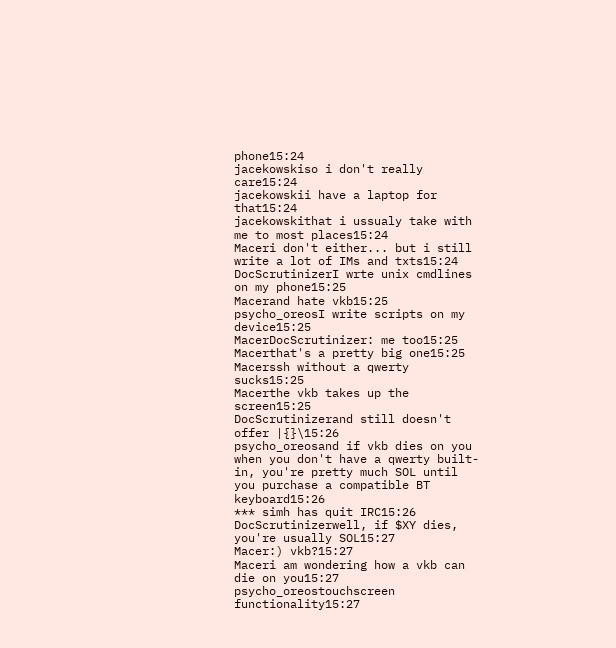phone15:24
jacekowskiso i don't really care15:24
jacekowskii have a laptop for that15:24
jacekowskithat i ussualy take with me to most places15:24
Maceri don't either... but i still write a lot of IMs and txts15:24
DocScrutinizerI wrte unix cmdlines on my phone15:25
Macerand hate vkb15:25
psycho_oreosI write scripts on my device15:25
MacerDocScrutinizer: me too15:25
Macerthat's a pretty big one15:25
Macerssh without a qwerty sucks15:25
Macerthe vkb takes up the screen15:25
DocScrutinizerand still doesn't offer |{}\15:26
psycho_oreosand if vkb dies on you when you don't have a qwerty built-in, you're pretty much SOL until you purchase a compatible BT keyboard15:26
*** simh has quit IRC15:26
DocScrutinizerwell, if $XY dies, you're usually SOL15:27
Macer:) vkb?15:27
Maceri am wondering how a vkb can die on you15:27
psycho_oreostouchscreen functionality15:27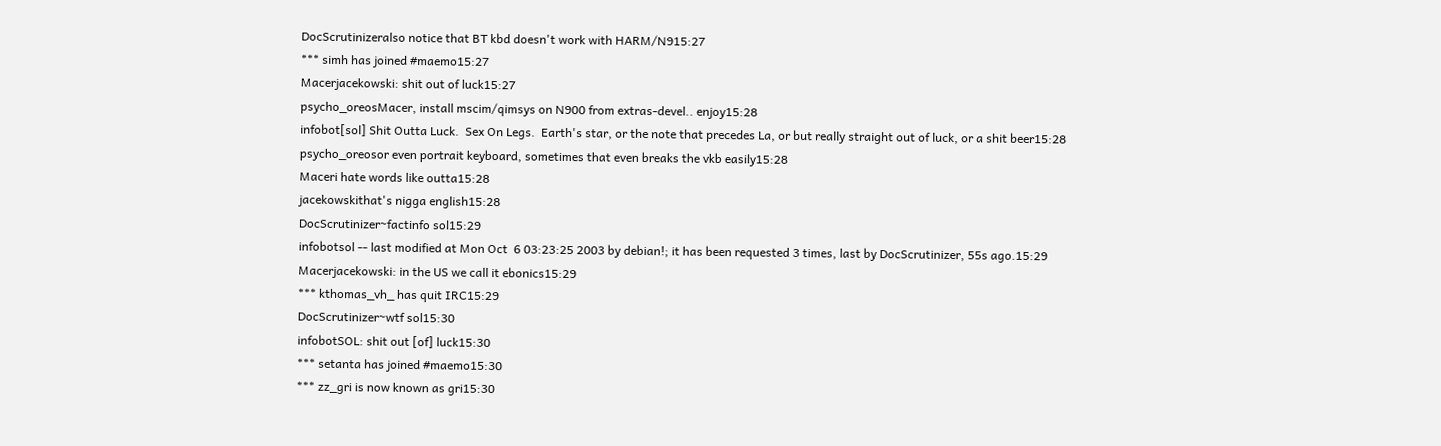DocScrutinizeralso notice that BT kbd doesn't work with HARM/N915:27
*** simh has joined #maemo15:27
Macerjacekowski: shit out of luck15:27
psycho_oreosMacer, install mscim/qimsys on N900 from extras-devel.. enjoy15:28
infobot[sol] Shit Outta Luck.  Sex On Legs.  Earth's star, or the note that precedes La, or but really straight out of luck, or a shit beer15:28
psycho_oreosor even portrait keyboard, sometimes that even breaks the vkb easily15:28
Maceri hate words like outta15:28
jacekowskithat's nigga english15:28
DocScrutinizer~factinfo sol15:29
infobotsol -- last modified at Mon Oct  6 03:23:25 2003 by debian!; it has been requested 3 times, last by DocScrutinizer, 55s ago.15:29
Macerjacekowski: in the US we call it ebonics15:29
*** kthomas_vh_ has quit IRC15:29
DocScrutinizer~wtf sol15:30
infobotSOL: shit out [of] luck15:30
*** setanta has joined #maemo15:30
*** zz_gri is now known as gri15:30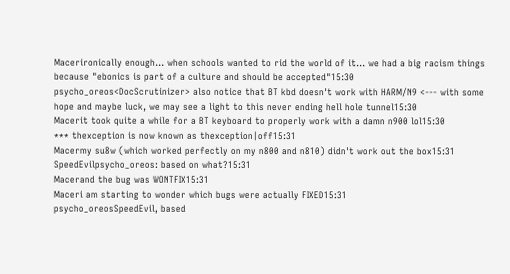Macerironically enough... when schools wanted to rid the world of it... we had a big racism things because "ebonics is part of a culture and should be accepted"15:30
psycho_oreos<DocScrutinizer> also notice that BT kbd doesn't work with HARM/N9 <--- with some hope and maybe luck, we may see a light to this never ending hell hole tunnel15:30
Macerit took quite a while for a BT keyboard to properly work with a damn n900 lol15:30
*** thexception is now known as thexception|off15:31
Macermy su8w (which worked perfectly on my n800 and n810) didn't work out the box15:31
SpeedEvilpsycho_oreos: based on what?15:31
Macerand the bug was WONTFIX15:31
Maceri am starting to wonder which bugs were actually FIXED15:31
psycho_oreosSpeedEvil, based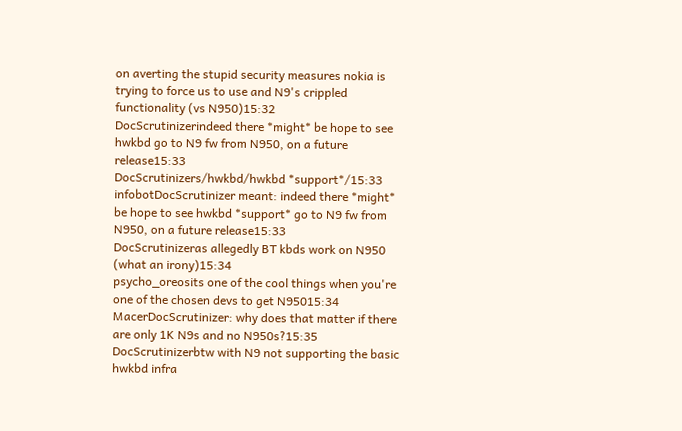on averting the stupid security measures nokia is trying to force us to use and N9's crippled functionality (vs N950)15:32
DocScrutinizerindeed there *might* be hope to see hwkbd go to N9 fw from N950, on a future release15:33
DocScrutinizers/hwkbd/hwkbd *support*/15:33
infobotDocScrutinizer meant: indeed there *might* be hope to see hwkbd *support* go to N9 fw from N950, on a future release15:33
DocScrutinizeras allegedly BT kbds work on N950 (what an irony)15:34
psycho_oreosits one of the cool things when you're one of the chosen devs to get N95015:34
MacerDocScrutinizer: why does that matter if there are only 1K N9s and no N950s?15:35
DocScrutinizerbtw with N9 not supporting the basic hwkbd infra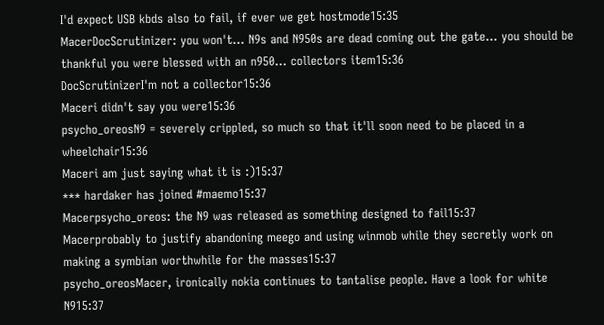I'd expect USB kbds also to fail, if ever we get hostmode15:35
MacerDocScrutinizer: you won't... N9s and N950s are dead coming out the gate... you should be thankful you were blessed with an n950... collectors item15:36
DocScrutinizerI'm not a collector15:36
Maceri didn't say you were15:36
psycho_oreosN9 = severely crippled, so much so that it'll soon need to be placed in a wheelchair15:36
Maceri am just saying what it is :)15:37
*** hardaker has joined #maemo15:37
Macerpsycho_oreos: the N9 was released as something designed to fail15:37
Macerprobably to justify abandoning meego and using winmob while they secretly work on making a symbian worthwhile for the masses15:37
psycho_oreosMacer, ironically nokia continues to tantalise people. Have a look for white N915:37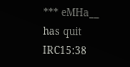*** eMHa__ has quit IRC15:38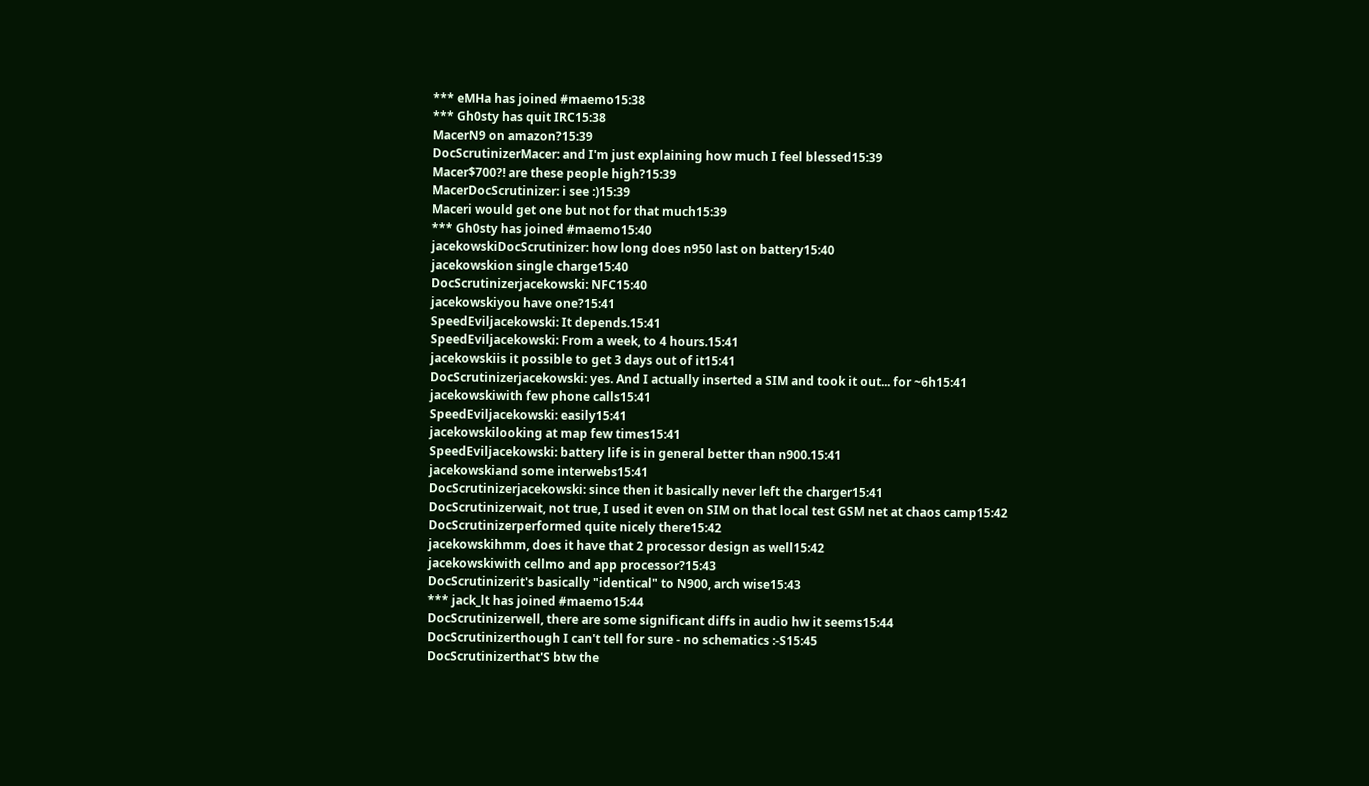*** eMHa has joined #maemo15:38
*** Gh0sty has quit IRC15:38
MacerN9 on amazon?15:39
DocScrutinizerMacer: and I'm just explaining how much I feel blessed15:39
Macer$700?! are these people high?15:39
MacerDocScrutinizer: i see :)15:39
Maceri would get one but not for that much15:39
*** Gh0sty has joined #maemo15:40
jacekowskiDocScrutinizer: how long does n950 last on battery15:40
jacekowskion single charge15:40
DocScrutinizerjacekowski: NFC15:40
jacekowskiyou have one?15:41
SpeedEviljacekowski: It depends.15:41
SpeedEviljacekowski: From a week, to 4 hours.15:41
jacekowskiis it possible to get 3 days out of it15:41
DocScrutinizerjacekowski: yes. And I actually inserted a SIM and took it out... for ~6h15:41
jacekowskiwith few phone calls15:41
SpeedEviljacekowski: easily15:41
jacekowskilooking at map few times15:41
SpeedEviljacekowski: battery life is in general better than n900.15:41
jacekowskiand some interwebs15:41
DocScrutinizerjacekowski: since then it basically never left the charger15:41
DocScrutinizerwait, not true, I used it even on SIM on that local test GSM net at chaos camp15:42
DocScrutinizerperformed quite nicely there15:42
jacekowskihmm, does it have that 2 processor design as well15:42
jacekowskiwith cellmo and app processor?15:43
DocScrutinizerit's basically "identical" to N900, arch wise15:43
*** jack_lt has joined #maemo15:44
DocScrutinizerwell, there are some significant diffs in audio hw it seems15:44
DocScrutinizerthough I can't tell for sure - no schematics :-S15:45
DocScrutinizerthat'S btw the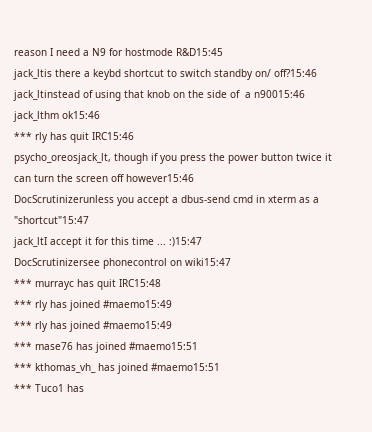reason I need a N9 for hostmode R&D15:45
jack_ltis there a keybd shortcut to switch standby on/ off?15:46
jack_ltinstead of using that knob on the side of  a n90015:46
jack_lthm ok15:46
*** rly has quit IRC15:46
psycho_oreosjack_lt, though if you press the power button twice it can turn the screen off however15:46
DocScrutinizerunless you accept a dbus-send cmd in xterm as a "shortcut"15:47
jack_ltI accept it for this time ... :)15:47
DocScrutinizersee phonecontrol on wiki15:47
*** murrayc has quit IRC15:48
*** rly has joined #maemo15:49
*** rly has joined #maemo15:49
*** mase76 has joined #maemo15:51
*** kthomas_vh_ has joined #maemo15:51
*** Tuco1 has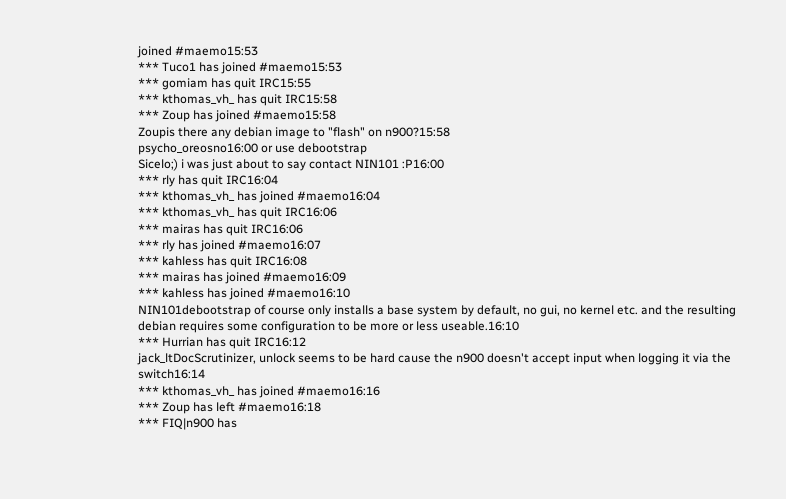joined #maemo15:53
*** Tuco1 has joined #maemo15:53
*** gomiam has quit IRC15:55
*** kthomas_vh_ has quit IRC15:58
*** Zoup has joined #maemo15:58
Zoupis there any debian image to "flash" on n900?15:58
psycho_oreosno16:00 or use debootstrap
Sicelo;) i was just about to say contact NIN101 :P16:00
*** rly has quit IRC16:04
*** kthomas_vh_ has joined #maemo16:04
*** kthomas_vh_ has quit IRC16:06
*** mairas has quit IRC16:06
*** rly has joined #maemo16:07
*** kahless has quit IRC16:08
*** mairas has joined #maemo16:09
*** kahless has joined #maemo16:10
NIN101debootstrap of course only installs a base system by default, no gui, no kernel etc. and the resulting debian requires some configuration to be more or less useable.16:10
*** Hurrian has quit IRC16:12
jack_ltDocScrutinizer, unlock seems to be hard cause the n900 doesn't accept input when logging it via the switch16:14
*** kthomas_vh_ has joined #maemo16:16
*** Zoup has left #maemo16:18
*** FIQ|n900 has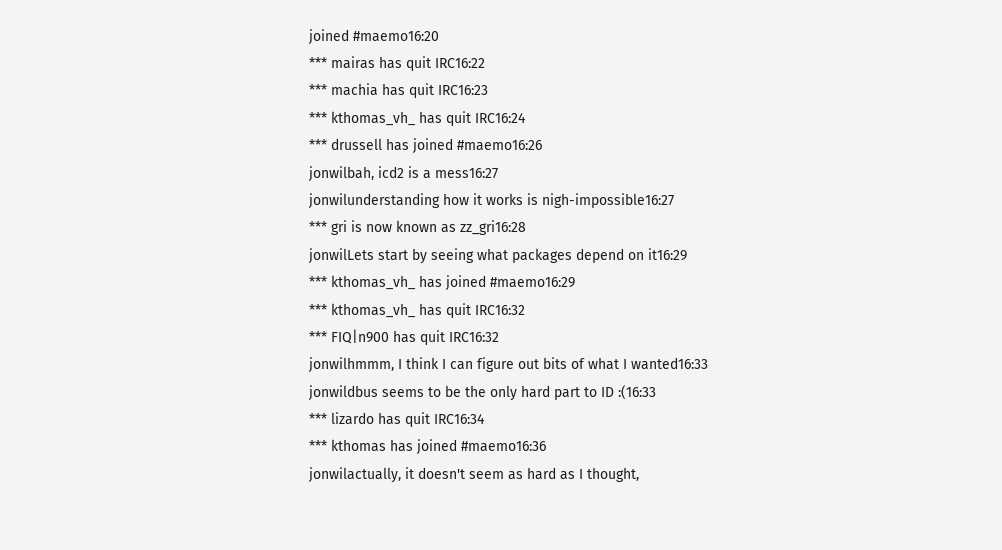joined #maemo16:20
*** mairas has quit IRC16:22
*** machia has quit IRC16:23
*** kthomas_vh_ has quit IRC16:24
*** drussell has joined #maemo16:26
jonwilbah, icd2 is a mess16:27
jonwilunderstanding how it works is nigh-impossible16:27
*** gri is now known as zz_gri16:28
jonwilLets start by seeing what packages depend on it16:29
*** kthomas_vh_ has joined #maemo16:29
*** kthomas_vh_ has quit IRC16:32
*** FIQ|n900 has quit IRC16:32
jonwilhmmm, I think I can figure out bits of what I wanted16:33
jonwildbus seems to be the only hard part to ID :(16:33
*** lizardo has quit IRC16:34
*** kthomas has joined #maemo16:36
jonwilactually, it doesn't seem as hard as I thought,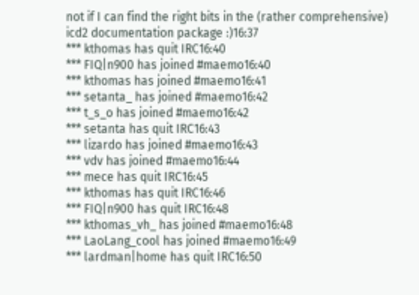not if I can find the right bits in the (rather comprehensive) icd2 documentation package :)16:37
*** kthomas has quit IRC16:40
*** FIQ|n900 has joined #maemo16:40
*** kthomas has joined #maemo16:41
*** setanta_ has joined #maemo16:42
*** t_s_o has joined #maemo16:42
*** setanta has quit IRC16:43
*** lizardo has joined #maemo16:43
*** vdv has joined #maemo16:44
*** mece has quit IRC16:45
*** kthomas has quit IRC16:46
*** FIQ|n900 has quit IRC16:48
*** kthomas_vh_ has joined #maemo16:48
*** LaoLang_cool has joined #maemo16:49
*** lardman|home has quit IRC16:50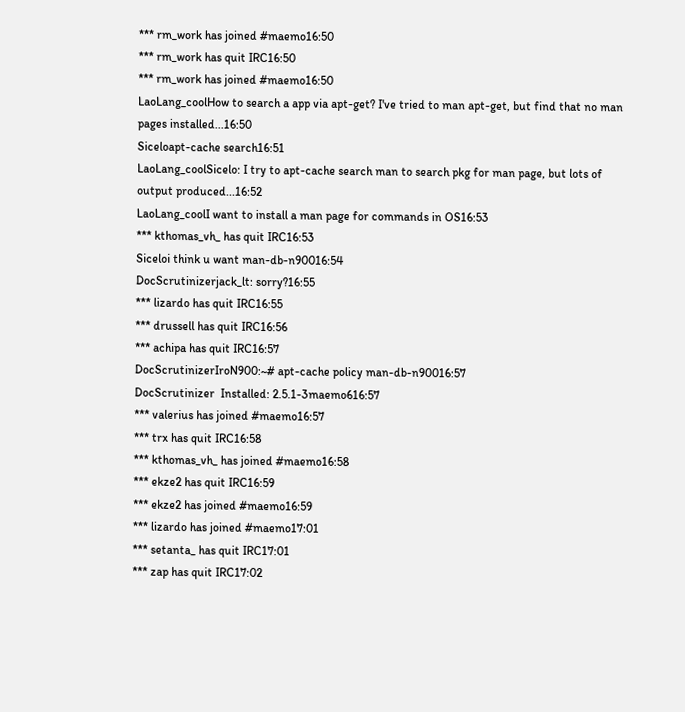*** rm_work has joined #maemo16:50
*** rm_work has quit IRC16:50
*** rm_work has joined #maemo16:50
LaoLang_coolHow to search a app via apt-get? I've tried to man apt-get, but find that no man pages installed...16:50
Siceloapt-cache search16:51
LaoLang_coolSicelo: I try to apt-cache search man to search pkg for man page, but lots of output produced...16:52
LaoLang_coolI want to install a man page for commands in OS16:53
*** kthomas_vh_ has quit IRC16:53
Siceloi think u want man-db-n90016:54
DocScrutinizerjack_lt: sorry?16:55
*** lizardo has quit IRC16:55
*** drussell has quit IRC16:56
*** achipa has quit IRC16:57
DocScrutinizerIroN900:~# apt-cache policy man-db-n90016:57
DocScrutinizer  Installed: 2.5.1-3maemo616:57
*** valerius has joined #maemo16:57
*** trx has quit IRC16:58
*** kthomas_vh_ has joined #maemo16:58
*** ekze2 has quit IRC16:59
*** ekze2 has joined #maemo16:59
*** lizardo has joined #maemo17:01
*** setanta_ has quit IRC17:01
*** zap has quit IRC17:02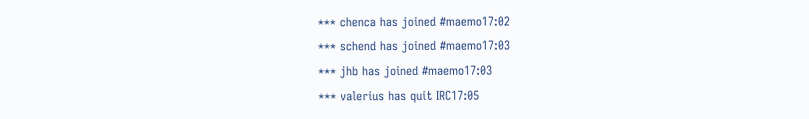*** chenca has joined #maemo17:02
*** schend has joined #maemo17:03
*** jhb has joined #maemo17:03
*** valerius has quit IRC17:05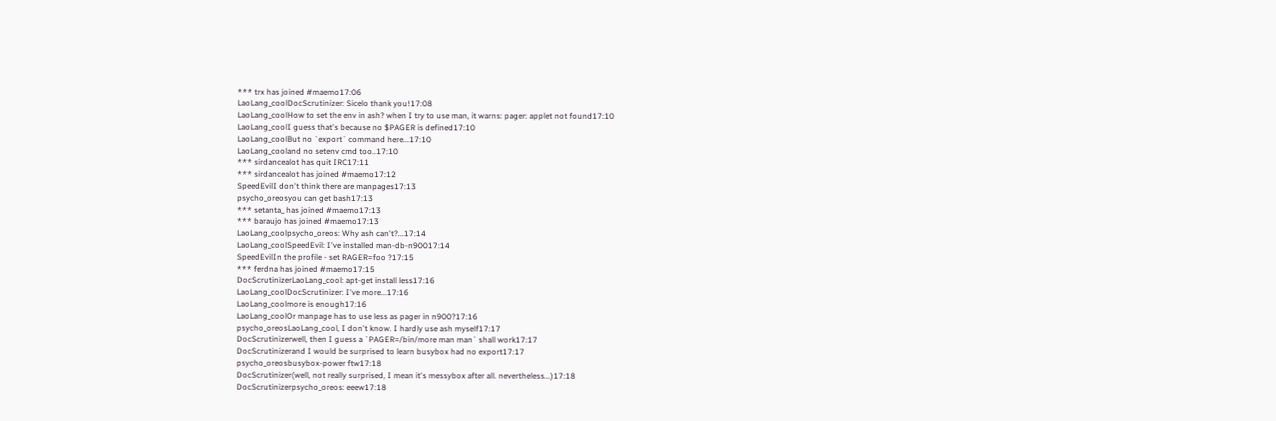*** trx has joined #maemo17:06
LaoLang_coolDocScrutinizer: Sicelo thank you!17:08
LaoLang_coolHow to set the env in ash? when I try to use man, it warns: pager: applet not found17:10
LaoLang_coolI guess that's because no $PAGER is defined17:10
LaoLang_coolBut no `export` command here...17:10
LaoLang_cooland no setenv cmd too..17:10
*** sirdancealot has quit IRC17:11
*** sirdancealot has joined #maemo17:12
SpeedEvilI don't think there are manpages17:13
psycho_oreosyou can get bash17:13
*** setanta_ has joined #maemo17:13
*** baraujo has joined #maemo17:13
LaoLang_coolpsycho_oreos: Why ash can't?...17:14
LaoLang_coolSpeedEvil: I've installed man-db-n90017:14
SpeedEvilIn the profile - set RAGER=foo ?17:15
*** ferdna has joined #maemo17:15
DocScrutinizerLaoLang_cool: apt-get install less17:16
LaoLang_coolDocScrutinizer: I've more...17:16
LaoLang_coolmore is enough17:16
LaoLang_coolOr manpage has to use less as pager in n900?17:16
psycho_oreosLaoLang_cool, I don't know. I hardly use ash myself17:17
DocScrutinizerwell, then I guess a `PAGER=/bin/more man man` shall work17:17
DocScrutinizerand I would be surprised to learn busybox had no export17:17
psycho_oreosbusybox-power ftw17:18
DocScrutinizer(well, not really surprised, I mean it's messybox after all. nevertheless...)17:18
DocScrutinizerpsycho_oreos: eeew17:18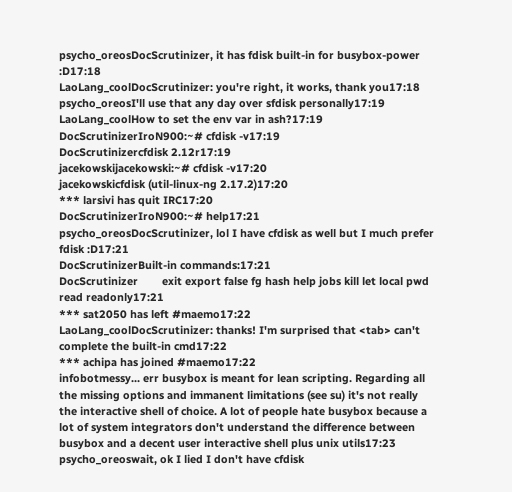psycho_oreosDocScrutinizer, it has fdisk built-in for busybox-power :D17:18
LaoLang_coolDocScrutinizer: you're right, it works, thank you17:18
psycho_oreosI'll use that any day over sfdisk personally17:19
LaoLang_coolHow to set the env var in ash?17:19
DocScrutinizerIroN900:~# cfdisk -v17:19
DocScrutinizercfdisk 2.12r17:19
jacekowskijacekowski:~# cfdisk -v17:20
jacekowskicfdisk (util-linux-ng 2.17.2)17:20
*** larsivi has quit IRC17:20
DocScrutinizerIroN900:~# help17:21
psycho_oreosDocScrutinizer, lol I have cfdisk as well but I much prefer fdisk :D17:21
DocScrutinizerBuilt-in commands:17:21
DocScrutinizer        exit export false fg hash help jobs kill let local pwd read readonly17:21
*** sat2050 has left #maemo17:22
LaoLang_coolDocScrutinizer: thanks! I'm surprised that <tab> can't complete the built-in cmd17:22
*** achipa has joined #maemo17:22
infobotmessy... err busybox is meant for lean scripting. Regarding all the missing options and immanent limitations (see su) it's not really the interactive shell of choice. A lot of people hate busybox because a lot of system integrators don't understand the difference between busybox and a decent user interactive shell plus unix utils17:23
psycho_oreoswait, ok I lied I don't have cfdisk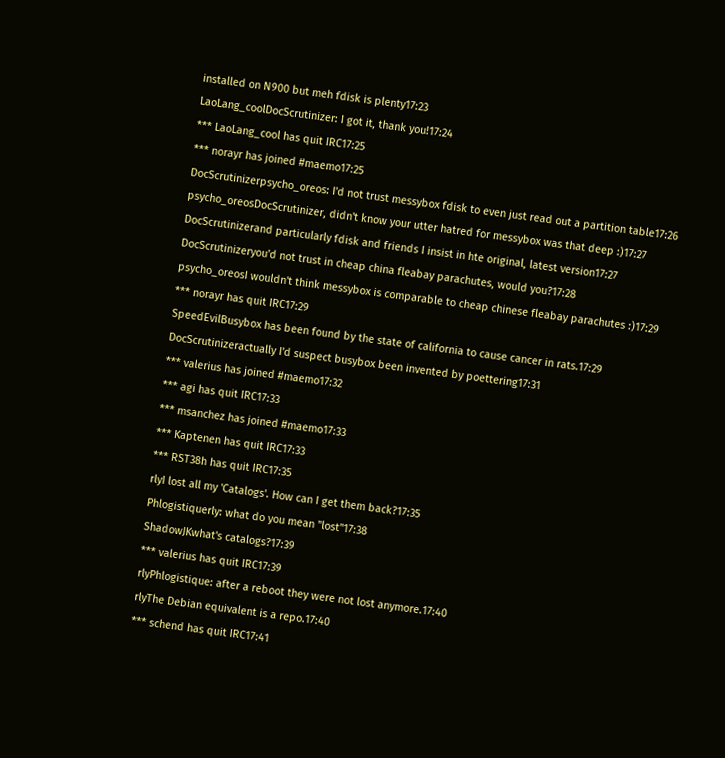installed on N900 but meh fdisk is plenty17:23
LaoLang_coolDocScrutinizer: I got it, thank you!17:24
*** LaoLang_cool has quit IRC17:25
*** norayr has joined #maemo17:25
DocScrutinizerpsycho_oreos: I'd not trust messybox fdisk to even just read out a partition table17:26
psycho_oreosDocScrutinizer, didn't know your utter hatred for messybox was that deep :)17:27
DocScrutinizerand particularly fdisk and friends I insist in hte original, latest version17:27
DocScrutinizeryou'd not trust in cheap china fleabay parachutes, would you?17:28
psycho_oreosI wouldn't think messybox is comparable to cheap chinese fleabay parachutes :)17:29
*** norayr has quit IRC17:29
SpeedEvilBusybox has been found by the state of california to cause cancer in rats.17:29
DocScrutinizeractually I'd suspect busybox been invented by poettering17:31
*** valerius has joined #maemo17:32
*** agi has quit IRC17:33
*** msanchez has joined #maemo17:33
*** Kaptenen has quit IRC17:33
*** RST38h has quit IRC17:35
rlyI lost all my 'Catalogs'. How can I get them back?17:35
Phlogistiquerly: what do you mean "lost"17:38
ShadowJKwhat's catalogs?17:39
*** valerius has quit IRC17:39
rlyPhlogistique: after a reboot they were not lost anymore.17:40
rlyThe Debian equivalent is a repo.17:40
*** schend has quit IRC17:41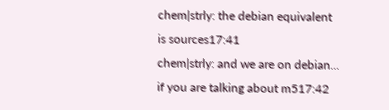chem|strly: the debian equivalent is sources17:41
chem|strly: and we are on debian... if you are talking about m517:42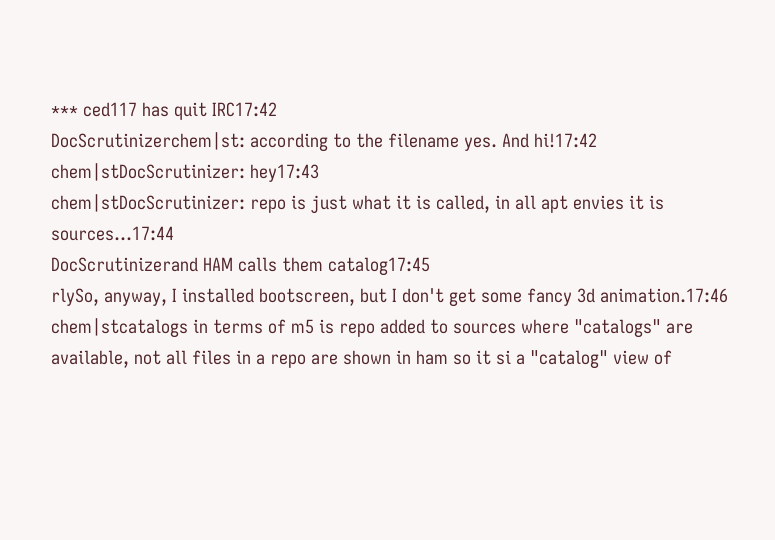*** ced117 has quit IRC17:42
DocScrutinizerchem|st: according to the filename yes. And hi!17:42
chem|stDocScrutinizer: hey17:43
chem|stDocScrutinizer: repo is just what it is called, in all apt envies it is sources...17:44
DocScrutinizerand HAM calls them catalog17:45
rlySo, anyway, I installed bootscreen, but I don't get some fancy 3d animation.17:46
chem|stcatalogs in terms of m5 is repo added to sources where "catalogs" are available, not all files in a repo are shown in ham so it si a "catalog" view of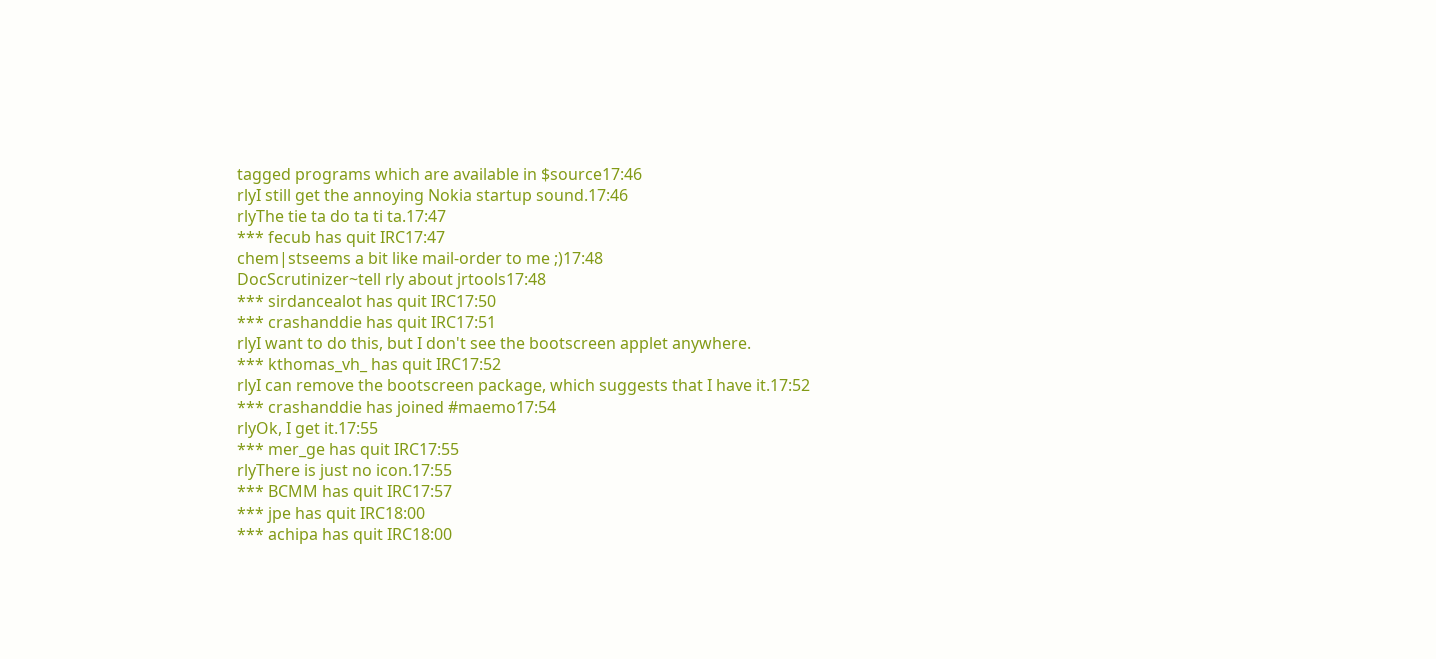tagged programs which are available in $source17:46
rlyI still get the annoying Nokia startup sound.17:46
rlyThe tie ta do ta ti ta.17:47
*** fecub has quit IRC17:47
chem|stseems a bit like mail-order to me ;)17:48
DocScrutinizer~tell rly about jrtools17:48
*** sirdancealot has quit IRC17:50
*** crashanddie has quit IRC17:51
rlyI want to do this, but I don't see the bootscreen applet anywhere.
*** kthomas_vh_ has quit IRC17:52
rlyI can remove the bootscreen package, which suggests that I have it.17:52
*** crashanddie has joined #maemo17:54
rlyOk, I get it.17:55
*** mer_ge has quit IRC17:55
rlyThere is just no icon.17:55
*** BCMM has quit IRC17:57
*** jpe has quit IRC18:00
*** achipa has quit IRC18:00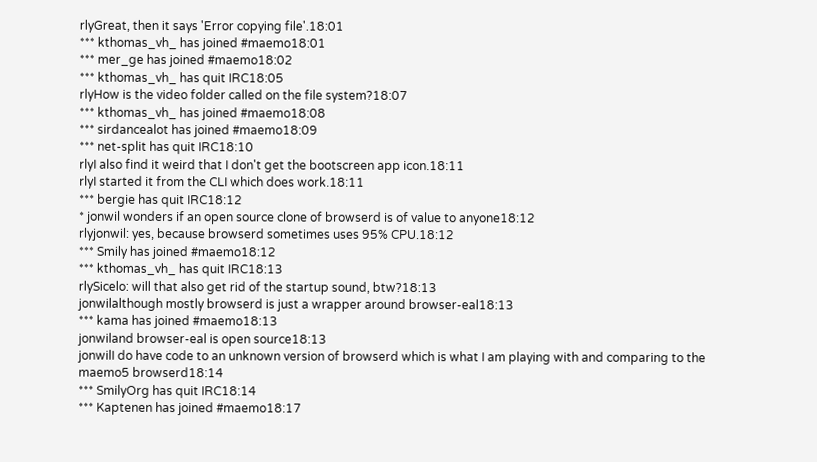rlyGreat, then it says 'Error copying file'.18:01
*** kthomas_vh_ has joined #maemo18:01
*** mer_ge has joined #maemo18:02
*** kthomas_vh_ has quit IRC18:05
rlyHow is the video folder called on the file system?18:07
*** kthomas_vh_ has joined #maemo18:08
*** sirdancealot has joined #maemo18:09
*** net-split has quit IRC18:10
rlyI also find it weird that I don't get the bootscreen app icon.18:11
rlyI started it from the CLI which does work.18:11
*** bergie has quit IRC18:12
* jonwil wonders if an open source clone of browserd is of value to anyone18:12
rlyjonwil: yes, because browserd sometimes uses 95% CPU.18:12
*** Smily has joined #maemo18:12
*** kthomas_vh_ has quit IRC18:13
rlySicelo: will that also get rid of the startup sound, btw?18:13
jonwilalthough mostly browserd is just a wrapper around browser-eal18:13
*** kama has joined #maemo18:13
jonwiland browser-eal is open source18:13
jonwilI do have code to an unknown version of browserd which is what I am playing with and comparing to the maemo5 browserd18:14
*** SmilyOrg has quit IRC18:14
*** Kaptenen has joined #maemo18:17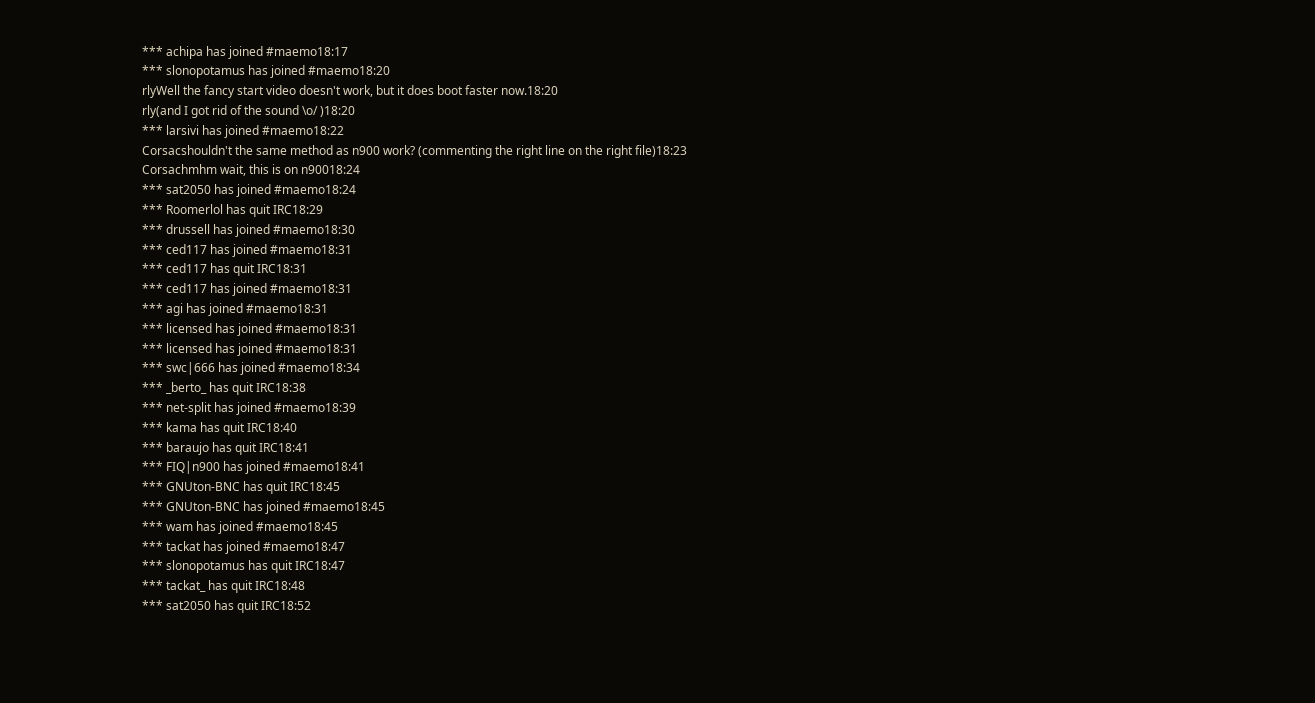*** achipa has joined #maemo18:17
*** slonopotamus has joined #maemo18:20
rlyWell the fancy start video doesn't work, but it does boot faster now.18:20
rly(and I got rid of the sound \o/ )18:20
*** larsivi has joined #maemo18:22
Corsacshouldn't the same method as n900 work? (commenting the right line on the right file)18:23
Corsachmhm wait, this is on n90018:24
*** sat2050 has joined #maemo18:24
*** Roomerlol has quit IRC18:29
*** drussell has joined #maemo18:30
*** ced117 has joined #maemo18:31
*** ced117 has quit IRC18:31
*** ced117 has joined #maemo18:31
*** agi has joined #maemo18:31
*** licensed has joined #maemo18:31
*** licensed has joined #maemo18:31
*** swc|666 has joined #maemo18:34
*** _berto_ has quit IRC18:38
*** net-split has joined #maemo18:39
*** kama has quit IRC18:40
*** baraujo has quit IRC18:41
*** FIQ|n900 has joined #maemo18:41
*** GNUton-BNC has quit IRC18:45
*** GNUton-BNC has joined #maemo18:45
*** wam has joined #maemo18:45
*** tackat has joined #maemo18:47
*** slonopotamus has quit IRC18:47
*** tackat_ has quit IRC18:48
*** sat2050 has quit IRC18:52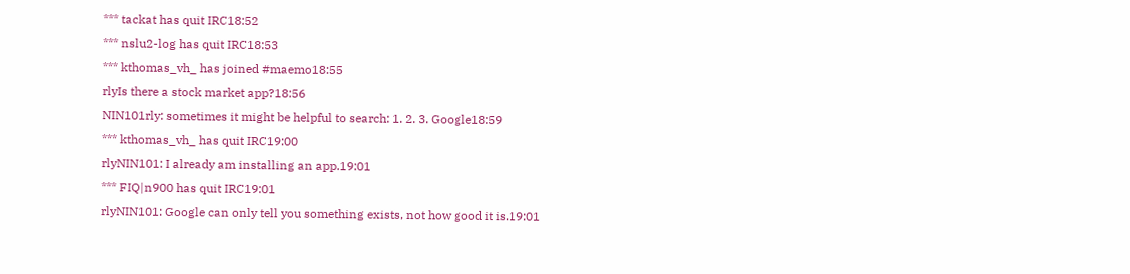*** tackat has quit IRC18:52
*** nslu2-log has quit IRC18:53
*** kthomas_vh_ has joined #maemo18:55
rlyIs there a stock market app?18:56
NIN101rly: sometimes it might be helpful to search: 1. 2. 3. Google18:59
*** kthomas_vh_ has quit IRC19:00
rlyNIN101: I already am installing an app.19:01
*** FIQ|n900 has quit IRC19:01
rlyNIN101: Google can only tell you something exists, not how good it is.19:01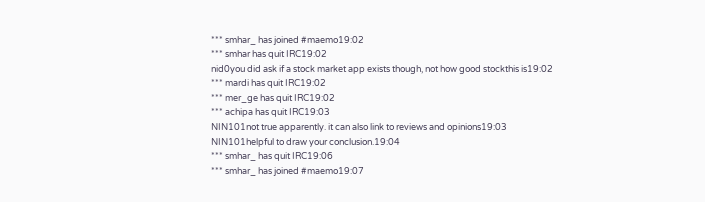*** smhar_ has joined #maemo19:02
*** smhar has quit IRC19:02
nid0you did ask if a stock market app exists though, not how good stockthis is19:02
*** mardi has quit IRC19:02
*** mer_ge has quit IRC19:02
*** achipa has quit IRC19:03
NIN101not true apparently. it can also link to reviews and opinions19:03
NIN101helpful to draw your conclusion.19:04
*** smhar_ has quit IRC19:06
*** smhar_ has joined #maemo19:07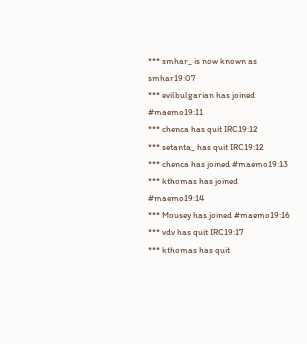*** smhar_ is now known as smhar19:07
*** evilbulgarian has joined #maemo19:11
*** chenca has quit IRC19:12
*** setanta_ has quit IRC19:12
*** chenca has joined #maemo19:13
*** kthomas has joined #maemo19:14
*** Mousey has joined #maemo19:16
*** vdv has quit IRC19:17
*** kthomas has quit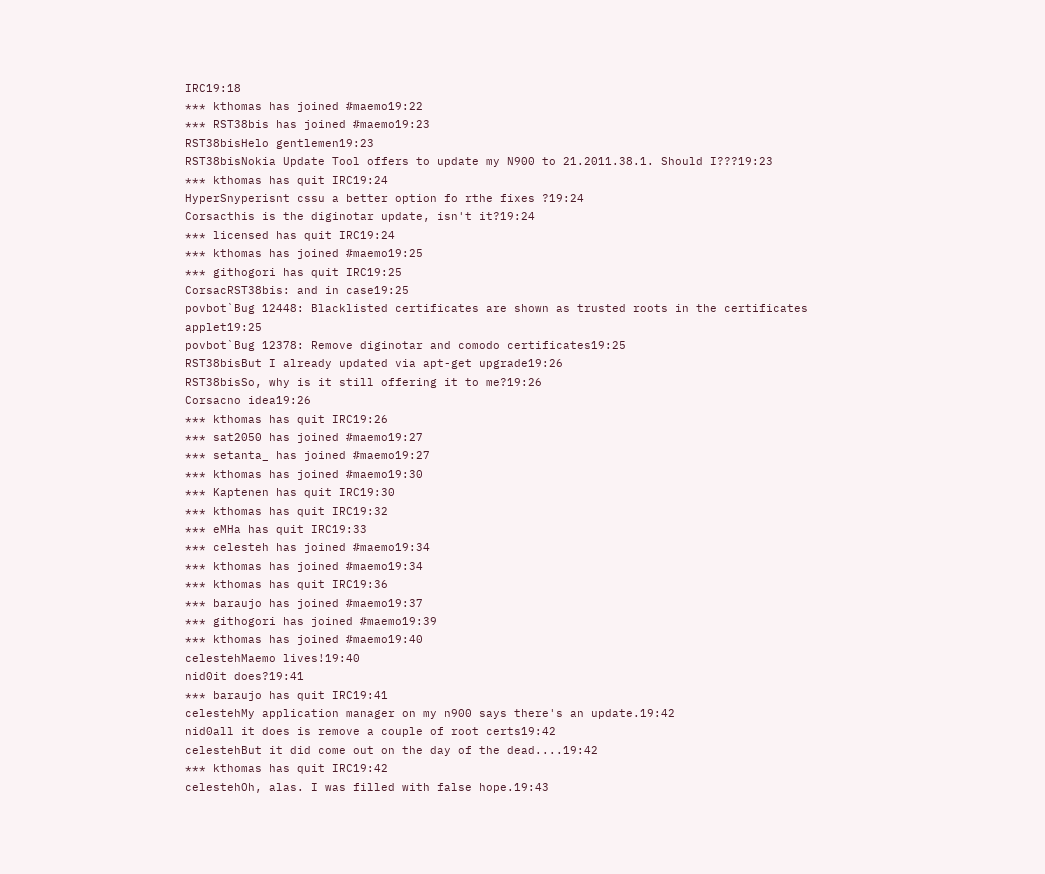IRC19:18
*** kthomas has joined #maemo19:22
*** RST38bis has joined #maemo19:23
RST38bisHelo gentlemen19:23
RST38bisNokia Update Tool offers to update my N900 to 21.2011.38.1. Should I???19:23
*** kthomas has quit IRC19:24
HyperSnyperisnt cssu a better option fo rthe fixes ?19:24
Corsacthis is the diginotar update, isn't it?19:24
*** licensed has quit IRC19:24
*** kthomas has joined #maemo19:25
*** githogori has quit IRC19:25
CorsacRST38bis: and in case19:25
povbot`Bug 12448: Blacklisted certificates are shown as trusted roots in the certificates applet19:25
povbot`Bug 12378: Remove diginotar and comodo certificates19:25
RST38bisBut I already updated via apt-get upgrade19:26
RST38bisSo, why is it still offering it to me?19:26
Corsacno idea19:26
*** kthomas has quit IRC19:26
*** sat2050 has joined #maemo19:27
*** setanta_ has joined #maemo19:27
*** kthomas has joined #maemo19:30
*** Kaptenen has quit IRC19:30
*** kthomas has quit IRC19:32
*** eMHa has quit IRC19:33
*** celesteh has joined #maemo19:34
*** kthomas has joined #maemo19:34
*** kthomas has quit IRC19:36
*** baraujo has joined #maemo19:37
*** githogori has joined #maemo19:39
*** kthomas has joined #maemo19:40
celestehMaemo lives!19:40
nid0it does?19:41
*** baraujo has quit IRC19:41
celestehMy application manager on my n900 says there's an update.19:42
nid0all it does is remove a couple of root certs19:42
celestehBut it did come out on the day of the dead....19:42
*** kthomas has quit IRC19:42
celestehOh, alas. I was filled with false hope.19:43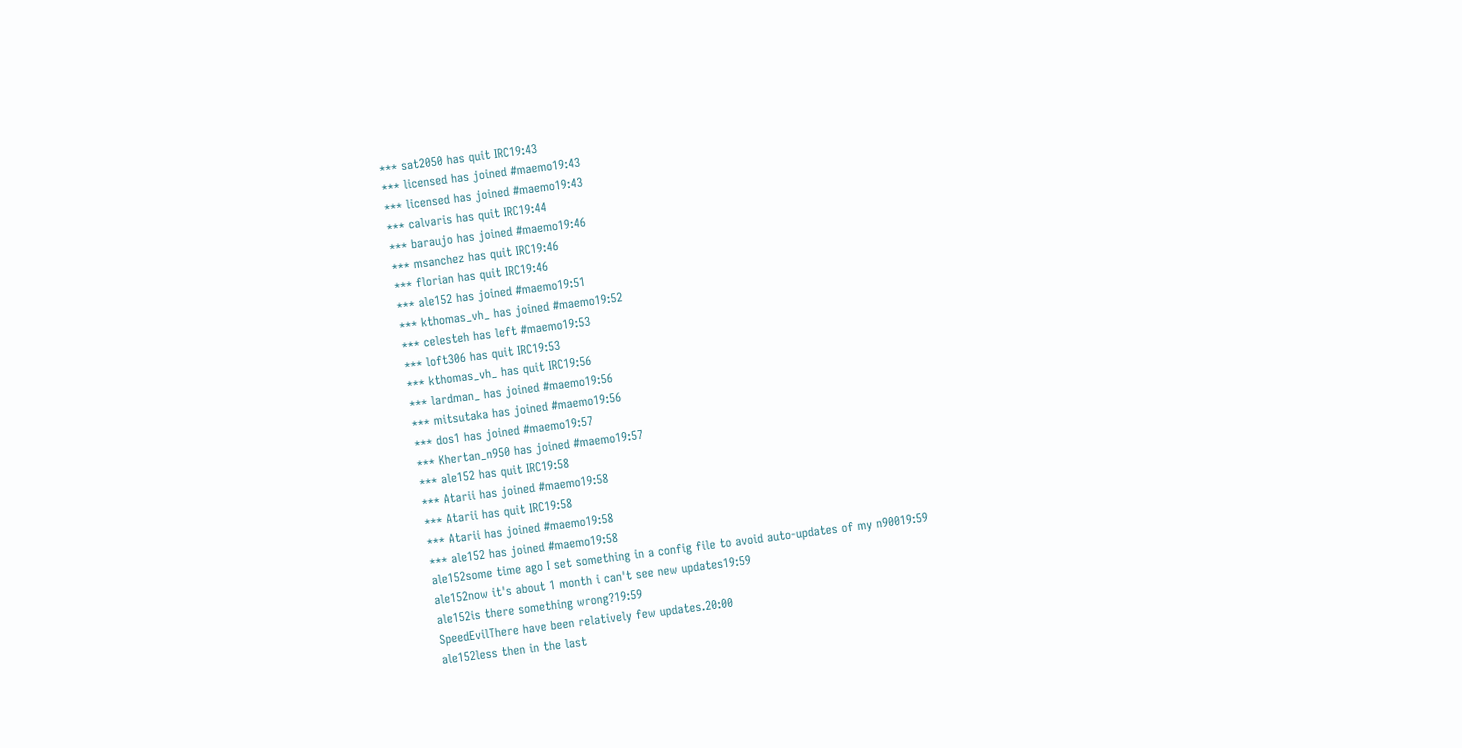*** sat2050 has quit IRC19:43
*** licensed has joined #maemo19:43
*** licensed has joined #maemo19:43
*** calvaris has quit IRC19:44
*** baraujo has joined #maemo19:46
*** msanchez has quit IRC19:46
*** florian has quit IRC19:46
*** ale152 has joined #maemo19:51
*** kthomas_vh_ has joined #maemo19:52
*** celesteh has left #maemo19:53
*** loft306 has quit IRC19:53
*** kthomas_vh_ has quit IRC19:56
*** lardman_ has joined #maemo19:56
*** mitsutaka has joined #maemo19:56
*** dos1 has joined #maemo19:57
*** Khertan_n950 has joined #maemo19:57
*** ale152 has quit IRC19:58
*** Atarii has joined #maemo19:58
*** Atarii has quit IRC19:58
*** Atarii has joined #maemo19:58
*** ale152 has joined #maemo19:58
ale152some time ago I set something in a config file to avoid auto-updates of my n90019:59
ale152now it's about 1 month i can't see new updates19:59
ale152is there something wrong?19:59
SpeedEvilThere have been relatively few updates.20:00
ale152less then in the last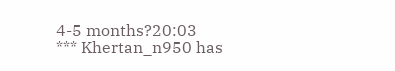4-5 months?20:03
*** Khertan_n950 has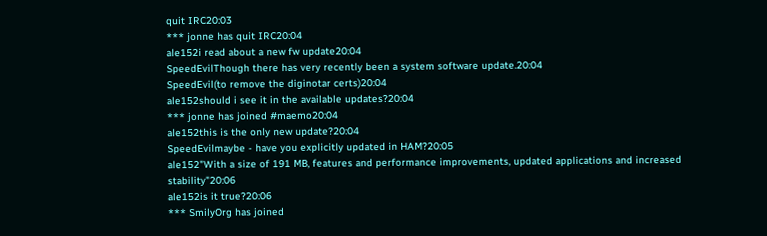quit IRC20:03
*** jonne has quit IRC20:04
ale152i read about a new fw update20:04
SpeedEvilThough there has very recently been a system software update.20:04
SpeedEvil(to remove the diginotar certs)20:04
ale152should i see it in the available updates?20:04
*** jonne has joined #maemo20:04
ale152this is the only new update?20:04
SpeedEvilmaybe - have you explicitly updated in HAM?20:05
ale152"With a size of 191 MB, features and performance improvements, updated applications and increased stability"20:06
ale152is it true?20:06
*** SmilyOrg has joined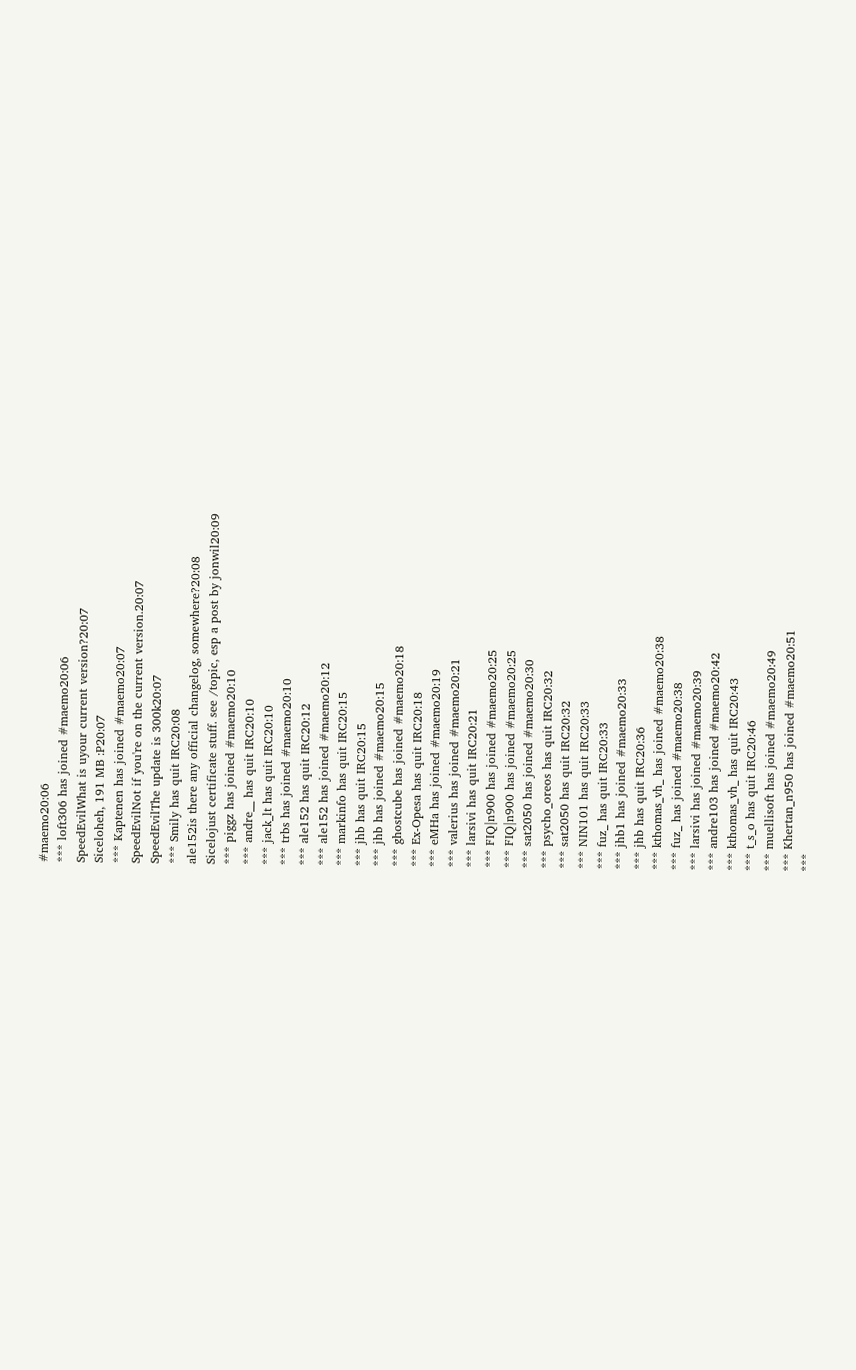#maemo20:06
*** loft306 has joined #maemo20:06
SpeedEvilWhat is uyour current version?20:07
Siceloheh, 191 MB :P20:07
*** Kaptenen has joined #maemo20:07
SpeedEvilNot if you're on the current version.20:07
SpeedEvilThe update is 300k20:07
*** Smily has quit IRC20:08
ale152is there any official changelog, somewhere?20:08
Sicelojust certificate stuff. see /topic, esp a post by jonwil20:09
*** piggz has joined #maemo20:10
*** andre__ has quit IRC20:10
*** jack_lt has quit IRC20:10
*** trbs has joined #maemo20:10
*** ale152 has quit IRC20:12
*** ale152 has joined #maemo20:12
*** markinfo has quit IRC20:15
*** jhb has quit IRC20:15
*** jhb has joined #maemo20:15
*** ghostcube has joined #maemo20:18
*** Ex-Opesa has quit IRC20:18
*** eMHa has joined #maemo20:19
*** valerius has joined #maemo20:21
*** larsivi has quit IRC20:21
*** FIQ|n900 has joined #maemo20:25
*** FIQ|n900 has joined #maemo20:25
*** sat2050 has joined #maemo20:30
*** psycho_oreos has quit IRC20:32
*** sat2050 has quit IRC20:32
*** NIN101 has quit IRC20:33
*** fuz_ has quit IRC20:33
*** jhb1 has joined #maemo20:33
*** jhb has quit IRC20:36
*** kthomas_vh_ has joined #maemo20:38
*** fuz_ has joined #maemo20:38
*** larsivi has joined #maemo20:39
*** andre103 has joined #maemo20:42
*** kthomas_vh_ has quit IRC20:43
*** t_s_o has quit IRC20:46
*** muellisoft has joined #maemo20:49
*** Khertan_n950 has joined #maemo20:51
***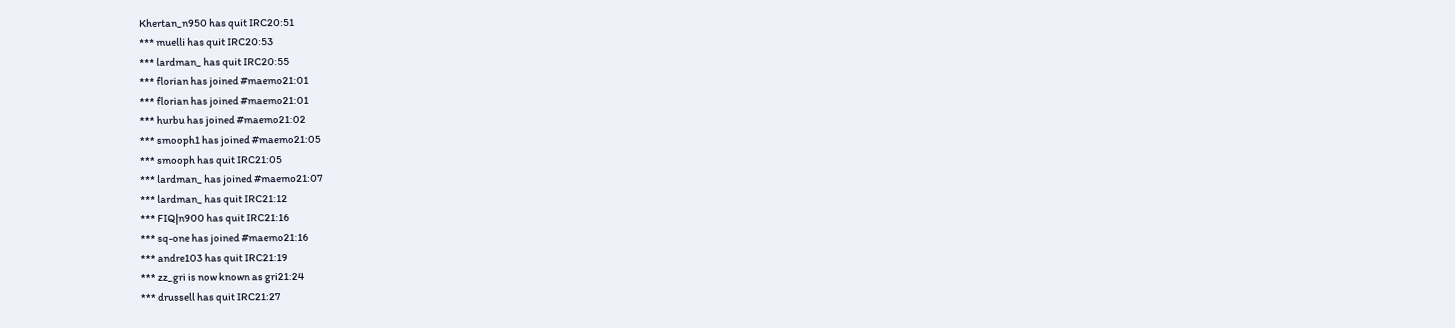Khertan_n950 has quit IRC20:51
*** muelli has quit IRC20:53
*** lardman_ has quit IRC20:55
*** florian has joined #maemo21:01
*** florian has joined #maemo21:01
*** hurbu has joined #maemo21:02
*** smooph1 has joined #maemo21:05
*** smooph has quit IRC21:05
*** lardman_ has joined #maemo21:07
*** lardman_ has quit IRC21:12
*** FIQ|n900 has quit IRC21:16
*** sq-one has joined #maemo21:16
*** andre103 has quit IRC21:19
*** zz_gri is now known as gri21:24
*** drussell has quit IRC21:27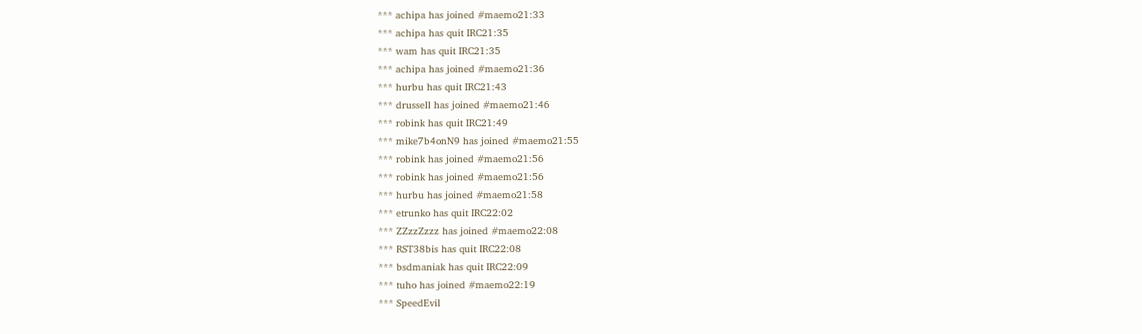*** achipa has joined #maemo21:33
*** achipa has quit IRC21:35
*** wam has quit IRC21:35
*** achipa has joined #maemo21:36
*** hurbu has quit IRC21:43
*** drussell has joined #maemo21:46
*** robink has quit IRC21:49
*** mike7b4onN9 has joined #maemo21:55
*** robink has joined #maemo21:56
*** robink has joined #maemo21:56
*** hurbu has joined #maemo21:58
*** etrunko has quit IRC22:02
*** ZZzzZzzz has joined #maemo22:08
*** RST38bis has quit IRC22:08
*** bsdmaniak has quit IRC22:09
*** tuho has joined #maemo22:19
*** SpeedEvil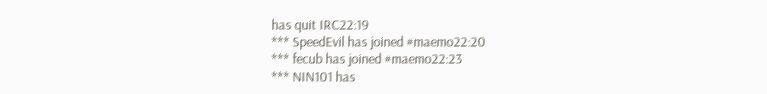has quit IRC22:19
*** SpeedEvil has joined #maemo22:20
*** fecub has joined #maemo22:23
*** NIN101 has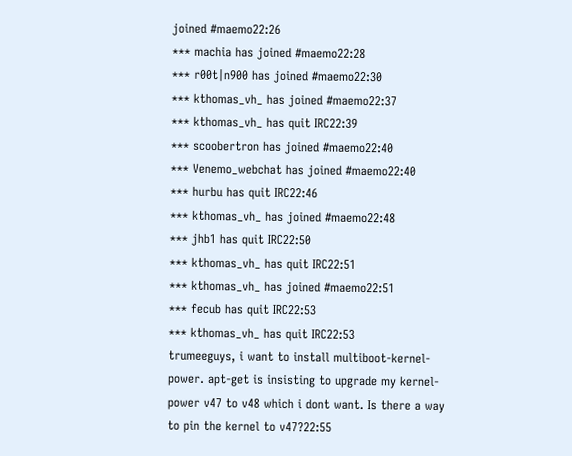joined #maemo22:26
*** machia has joined #maemo22:28
*** r00t|n900 has joined #maemo22:30
*** kthomas_vh_ has joined #maemo22:37
*** kthomas_vh_ has quit IRC22:39
*** scoobertron has joined #maemo22:40
*** Venemo_webchat has joined #maemo22:40
*** hurbu has quit IRC22:46
*** kthomas_vh_ has joined #maemo22:48
*** jhb1 has quit IRC22:50
*** kthomas_vh_ has quit IRC22:51
*** kthomas_vh_ has joined #maemo22:51
*** fecub has quit IRC22:53
*** kthomas_vh_ has quit IRC22:53
trumeeguys, i want to install multiboot-kernel-power. apt-get is insisting to upgrade my kernel-power v47 to v48 which i dont want. Is there a way to pin the kernel to v47?22:55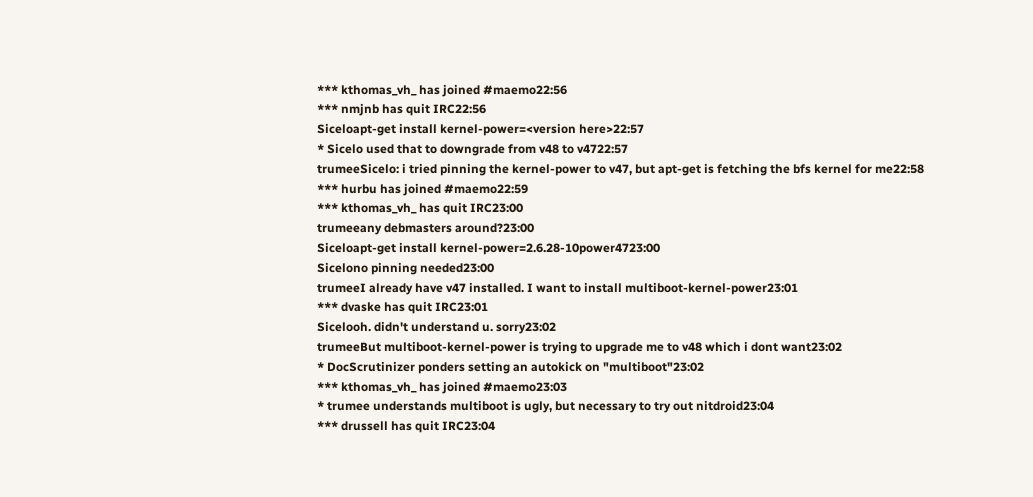*** kthomas_vh_ has joined #maemo22:56
*** nmjnb has quit IRC22:56
Siceloapt-get install kernel-power=<version here>22:57
* Sicelo used that to downgrade from v48 to v4722:57
trumeeSicelo: i tried pinning the kernel-power to v47, but apt-get is fetching the bfs kernel for me22:58
*** hurbu has joined #maemo22:59
*** kthomas_vh_ has quit IRC23:00
trumeeany debmasters around?23:00
Siceloapt-get install kernel-power=2.6.28-10power4723:00
Sicelono pinning needed23:00
trumeeI already have v47 installed. I want to install multiboot-kernel-power23:01
*** dvaske has quit IRC23:01
Sicelooh. didn't understand u. sorry23:02
trumeeBut multiboot-kernel-power is trying to upgrade me to v48 which i dont want23:02
* DocScrutinizer ponders setting an autokick on "multiboot"23:02
*** kthomas_vh_ has joined #maemo23:03
* trumee understands multiboot is ugly, but necessary to try out nitdroid23:04
*** drussell has quit IRC23:04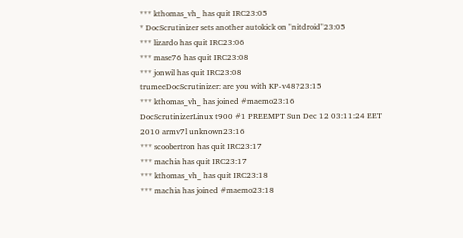*** kthomas_vh_ has quit IRC23:05
* DocScrutinizer sets another autokick on "nitdroid"23:05
*** lizardo has quit IRC23:06
*** mase76 has quit IRC23:08
*** jonwil has quit IRC23:08
trumeeDocScrutinizer: are you with KP-v48?23:15
*** kthomas_vh_ has joined #maemo23:16
DocScrutinizerLinux t900 #1 PREEMPT Sun Dec 12 03:11:24 EET 2010 armv7l unknown23:16
*** scoobertron has quit IRC23:17
*** machia has quit IRC23:17
*** kthomas_vh_ has quit IRC23:18
*** machia has joined #maemo23:18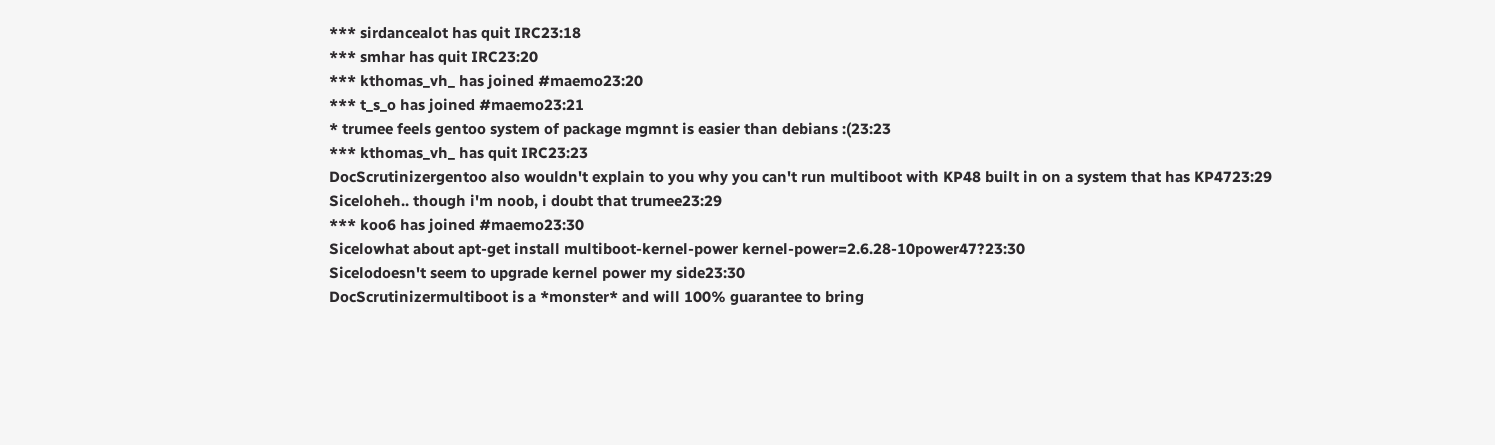*** sirdancealot has quit IRC23:18
*** smhar has quit IRC23:20
*** kthomas_vh_ has joined #maemo23:20
*** t_s_o has joined #maemo23:21
* trumee feels gentoo system of package mgmnt is easier than debians :(23:23
*** kthomas_vh_ has quit IRC23:23
DocScrutinizergentoo also wouldn't explain to you why you can't run multiboot with KP48 built in on a system that has KP4723:29
Siceloheh.. though i'm noob, i doubt that trumee23:29
*** koo6 has joined #maemo23:30
Sicelowhat about apt-get install multiboot-kernel-power kernel-power=2.6.28-10power47?23:30
Sicelodoesn't seem to upgrade kernel power my side23:30
DocScrutinizermultiboot is a *monster* and will 100% guarantee to bring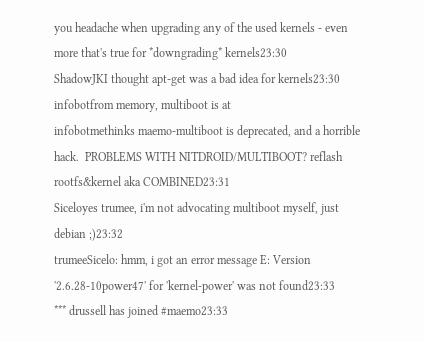you headache when upgrading any of the used kernels - even more that's true for *downgrading* kernels23:30
ShadowJKI thought apt-get was a bad idea for kernels23:30
infobotfrom memory, multiboot is at
infobotmethinks maemo-multiboot is deprecated, and a horrible hack.  PROBLEMS WITH NITDROID/MULTIBOOT? reflash rootfs&kernel aka COMBINED23:31
Siceloyes trumee, i'm not advocating multiboot myself, just debian ;)23:32
trumeeSicelo: hmm, i got an error message E: Version '2.6.28-10power47' for 'kernel-power' was not found23:33
*** drussell has joined #maemo23:33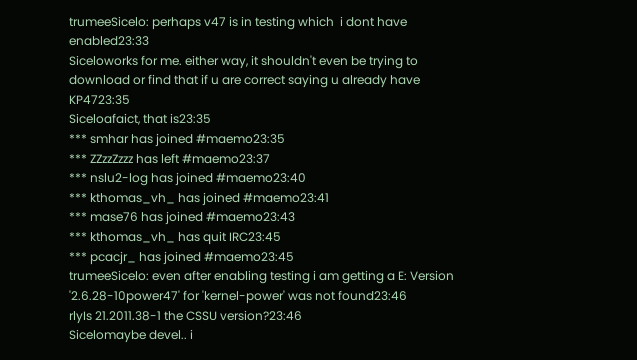trumeeSicelo: perhaps v47 is in testing which  i dont have enabled23:33
Siceloworks for me. either way, it shouldn't even be trying to download or find that if u are correct saying u already have KP4723:35
Siceloafaict, that is23:35
*** smhar has joined #maemo23:35
*** ZZzzZzzz has left #maemo23:37
*** nslu2-log has joined #maemo23:40
*** kthomas_vh_ has joined #maemo23:41
*** mase76 has joined #maemo23:43
*** kthomas_vh_ has quit IRC23:45
*** pcacjr_ has joined #maemo23:45
trumeeSicelo: even after enabling testing i am getting a E: Version '2.6.28-10power47' for 'kernel-power' was not found23:46
rlyIs 21.2011.38-1 the CSSU version?23:46
Sicelomaybe devel.. i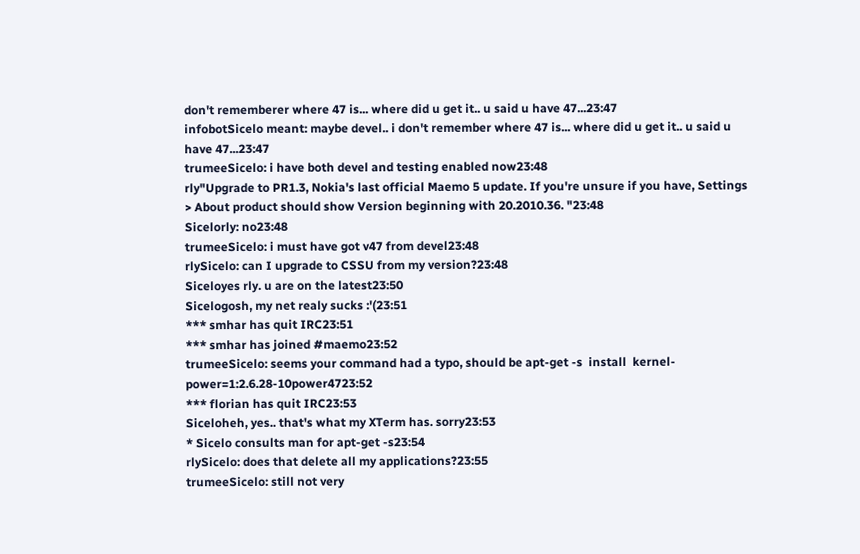don't rememberer where 47 is... where did u get it.. u said u have 47...23:47
infobotSicelo meant: maybe devel.. i don't remember where 47 is... where did u get it.. u said u have 47...23:47
trumeeSicelo: i have both devel and testing enabled now23:48
rly"Upgrade to PR1.3, Nokia's last official Maemo 5 update. If you're unsure if you have, Settings > About product should show Version beginning with 20.2010.36. "23:48
Sicelorly: no23:48
trumeeSicelo: i must have got v47 from devel23:48
rlySicelo: can I upgrade to CSSU from my version?23:48
Siceloyes rly. u are on the latest23:50
Sicelogosh, my net realy sucks :'(23:51
*** smhar has quit IRC23:51
*** smhar has joined #maemo23:52
trumeeSicelo: seems your command had a typo, should be apt-get -s  install  kernel-power=1:2.6.28-10power4723:52
*** florian has quit IRC23:53
Siceloheh, yes.. that's what my XTerm has. sorry23:53
* Sicelo consults man for apt-get -s23:54
rlySicelo: does that delete all my applications?23:55
trumeeSicelo: still not very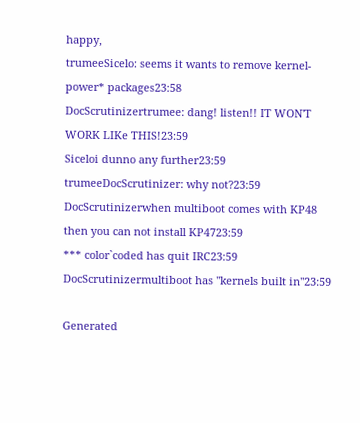happy,
trumeeSicelo: seems it wants to remove kernel-power* packages23:58
DocScrutinizertrumee: dang! listen!! IT WON'T WORK LIKe THIS!23:59
Siceloi dunno any further23:59
trumeeDocScrutinizer: why not?23:59
DocScrutinizerwhen multiboot comes with KP48 then you can not install KP4723:59
*** color`coded has quit IRC23:59
DocScrutinizermultiboot has "kernels built in"23:59

Generated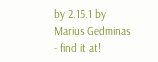by 2.15.1 by Marius Gedminas - find it at!